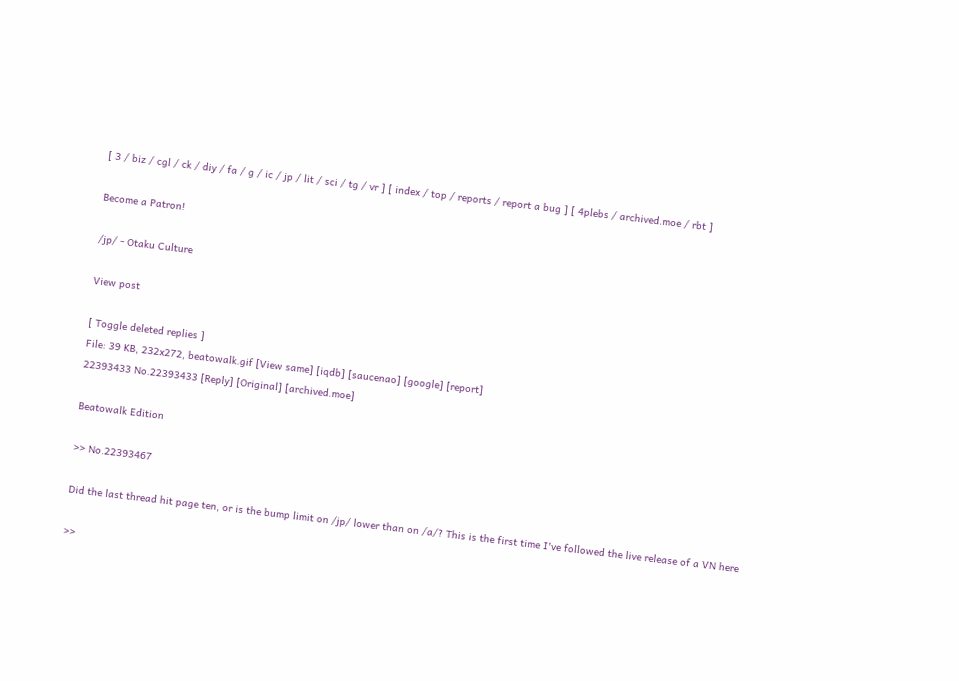[ 3 / biz / cgl / ck / diy / fa / g / ic / jp / lit / sci / tg / vr ] [ index / top / reports / report a bug ] [ 4plebs / archived.moe / rbt ]

Become a Patron!

/jp/ - Otaku Culture

View post

[ Toggle deleted replies ]
File: 39 KB, 232x272, beatowalk.gif [View same] [iqdb] [saucenao] [google] [report]
22393433 No.22393433 [Reply] [Original] [archived.moe]

Beatowalk Edition

>> No.22393467

Did the last thread hit page ten, or is the bump limit on /jp/ lower than on /a/? This is the first time I've followed the live release of a VN here

>>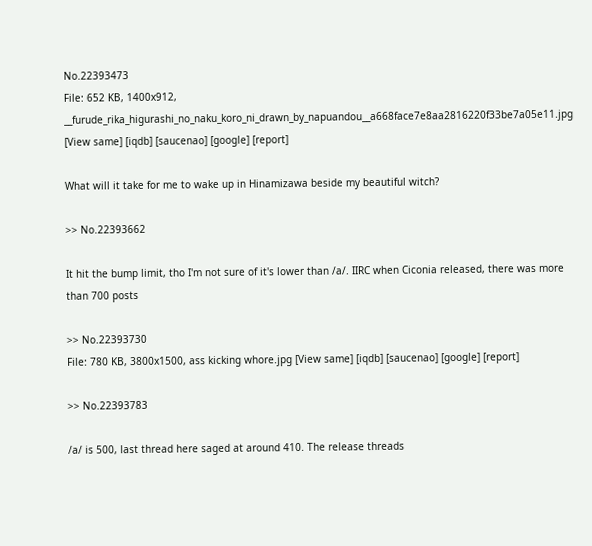No.22393473
File: 652 KB, 1400x912, __furude_rika_higurashi_no_naku_koro_ni_drawn_by_napuandou__a668face7e8aa2816220f33be7a05e11.jpg [View same] [iqdb] [saucenao] [google] [report]

What will it take for me to wake up in Hinamizawa beside my beautiful witch?

>> No.22393662

It hit the bump limit, tho I'm not sure of it's lower than /a/. IIRC when Ciconia released, there was more than 700 posts

>> No.22393730
File: 780 KB, 3800x1500, ass kicking whore.jpg [View same] [iqdb] [saucenao] [google] [report]

>> No.22393783

/a/ is 500, last thread here saged at around 410. The release threads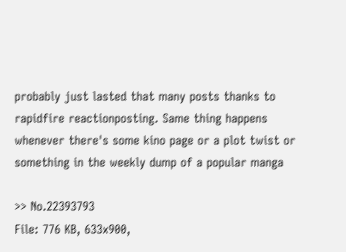probably just lasted that many posts thanks to rapidfire reactionposting. Same thing happens whenever there's some kino page or a plot twist or something in the weekly dump of a popular manga

>> No.22393793
File: 776 KB, 633x900,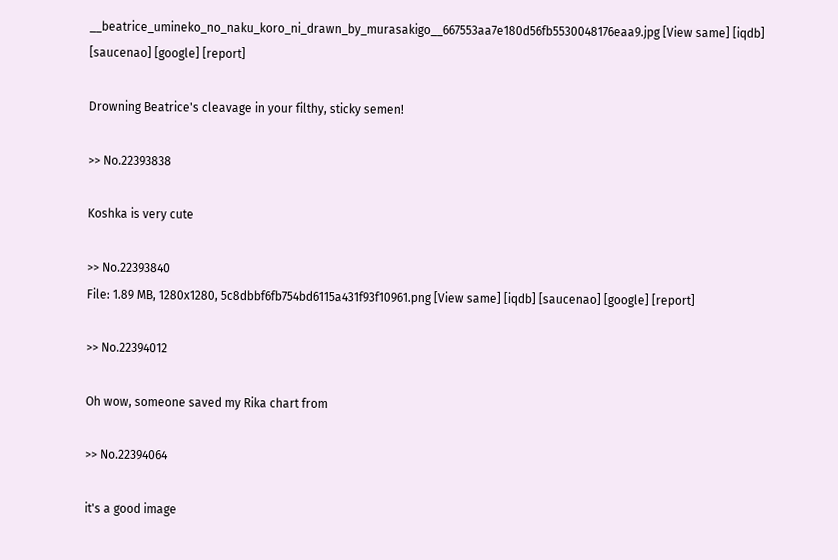__beatrice_umineko_no_naku_koro_ni_drawn_by_murasakigo__667553aa7e180d56fb5530048176eaa9.jpg [View same] [iqdb] [saucenao] [google] [report]

Drowning Beatrice's cleavage in your filthy, sticky semen!

>> No.22393838

Koshka is very cute

>> No.22393840
File: 1.89 MB, 1280x1280, 5c8dbbf6fb754bd6115a431f93f10961.png [View same] [iqdb] [saucenao] [google] [report]

>> No.22394012

Oh wow, someone saved my Rika chart from

>> No.22394064

it's a good image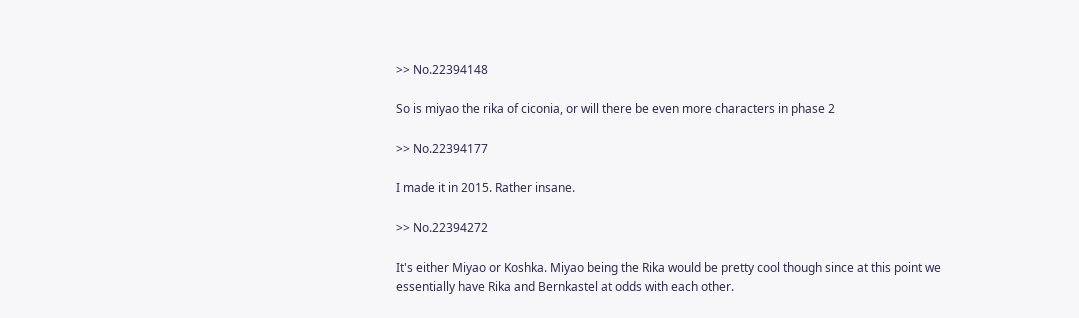>> No.22394148

So is miyao the rika of ciconia, or will there be even more characters in phase 2

>> No.22394177

I made it in 2015. Rather insane.

>> No.22394272

It's either Miyao or Koshka. Miyao being the Rika would be pretty cool though since at this point we essentially have Rika and Bernkastel at odds with each other.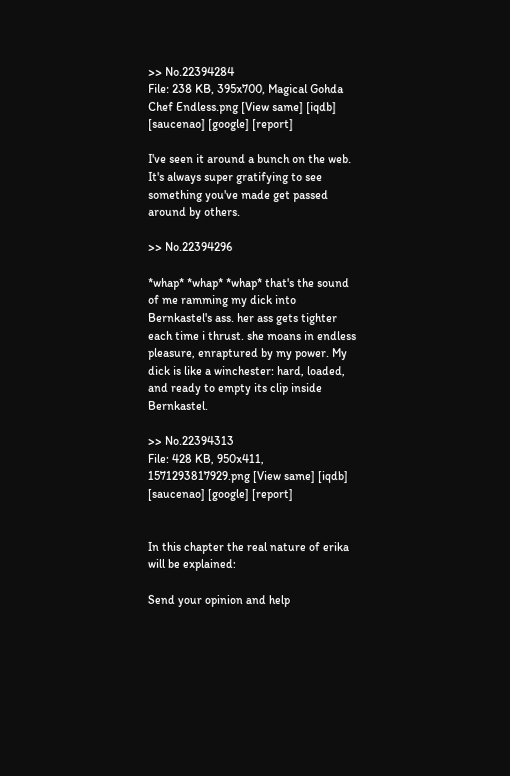>> No.22394284
File: 238 KB, 395x700, Magical Gohda Chef Endless.png [View same] [iqdb] [saucenao] [google] [report]

I've seen it around a bunch on the web. It's always super gratifying to see something you've made get passed around by others.

>> No.22394296

*whap* *whap* *whap* that's the sound of me ramming my dick into Bernkastel's ass. her ass gets tighter each time i thrust. she moans in endless pleasure, enraptured by my power. My dick is like a winchester: hard, loaded, and ready to empty its clip inside Bernkastel.

>> No.22394313
File: 428 KB, 950x411, 1571293817929.png [View same] [iqdb] [saucenao] [google] [report]


In this chapter the real nature of erika will be explained:

Send your opinion and help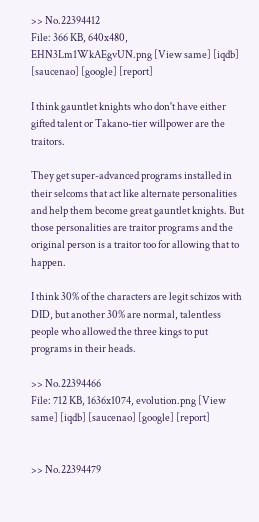>> No.22394412
File: 366 KB, 640x480, EHN3Lm1WkAEgvUN.png [View same] [iqdb] [saucenao] [google] [report]

I think gauntlet knights who don't have either gifted talent or Takano-tier willpower are the traitors.

They get super-advanced programs installed in their selcoms that act like alternate personalities and help them become great gauntlet knights. But those personalities are traitor programs and the original person is a traitor too for allowing that to happen.

I think 30% of the characters are legit schizos with DID, but another 30% are normal, talentless people who allowed the three kings to put programs in their heads.

>> No.22394466
File: 712 KB, 1636x1074, evolution.png [View same] [iqdb] [saucenao] [google] [report]


>> No.22394479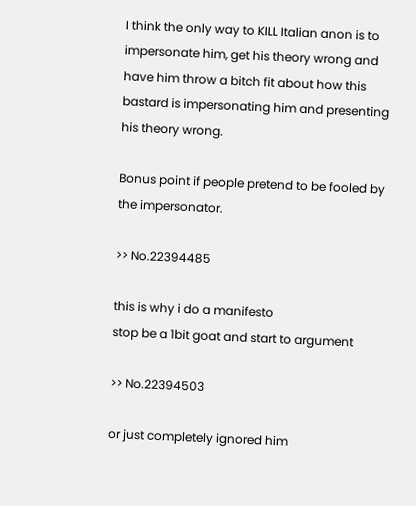I think the only way to KILL Italian anon is to impersonate him, get his theory wrong and have him throw a bitch fit about how this bastard is impersonating him and presenting his theory wrong.

Bonus point if people pretend to be fooled by the impersonator.

>> No.22394485

this is why i do a manifesto
stop be a 1bit goat and start to argument

>> No.22394503

or just completely ignored him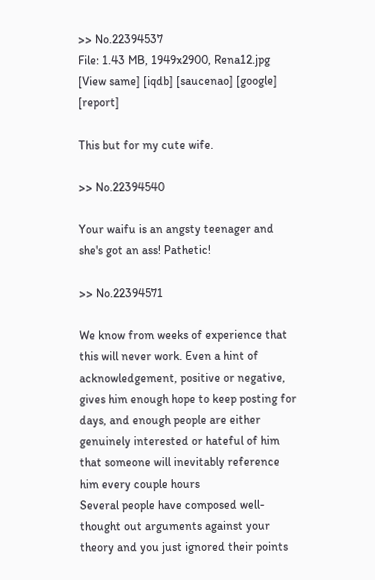>> No.22394537
File: 1.43 MB, 1949x2900, Rena12.jpg [View same] [iqdb] [saucenao] [google] [report]

This but for my cute wife.

>> No.22394540

Your waifu is an angsty teenager and she's got an ass! Pathetic!

>> No.22394571

We know from weeks of experience that this will never work. Even a hint of acknowledgement, positive or negative, gives him enough hope to keep posting for days, and enough people are either genuinely interested or hateful of him that someone will inevitably reference him every couple hours
Several people have composed well-thought out arguments against your theory and you just ignored their points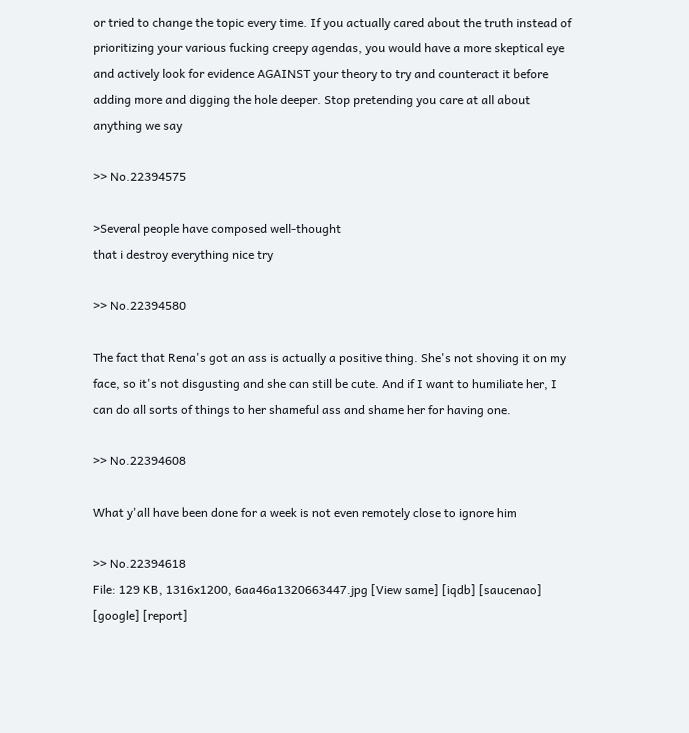or tried to change the topic every time. If you actually cared about the truth instead of prioritizing your various fucking creepy agendas, you would have a more skeptical eye and actively look for evidence AGAINST your theory to try and counteract it before adding more and digging the hole deeper. Stop pretending you care at all about anything we say

>> No.22394575

>Several people have composed well-thought
that i destroy everything nice try

>> No.22394580

The fact that Rena's got an ass is actually a positive thing. She's not shoving it on my face, so it's not disgusting and she can still be cute. And if I want to humiliate her, I can do all sorts of things to her shameful ass and shame her for having one.

>> No.22394608

What y'all have been done for a week is not even remotely close to ignore him

>> No.22394618
File: 129 KB, 1316x1200, 6aa46a1320663447.jpg [View same] [iqdb] [saucenao] [google] [report]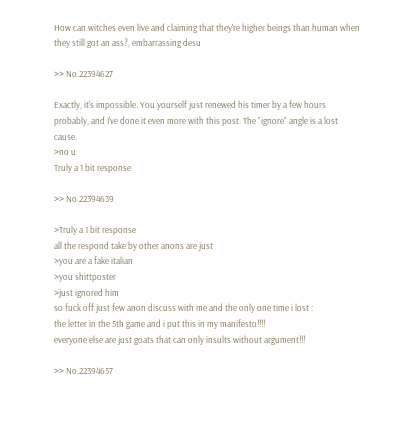How can witches even live and claiming that they're higher beings than human when they still got an ass?, embarrassing desu

>> No.22394627

Exactly, it's impossible. You yourself just renewed his timer by a few hours probably, and I've done it even more with this post. The "ignore" angle is a lost cause.
>no u
Truly a 1 bit response

>> No.22394639

>Truly a 1 bit response
all the respond take by other anons are just
>you are a fake italian
>you shittposter
>just ignored him
so fuck off just few anon discuss with me and the only one time i lost :
the letter in the 5th game and i put this in my manifesto!!!!
everyone else are just goats that can only insults without argument!!!

>> No.22394657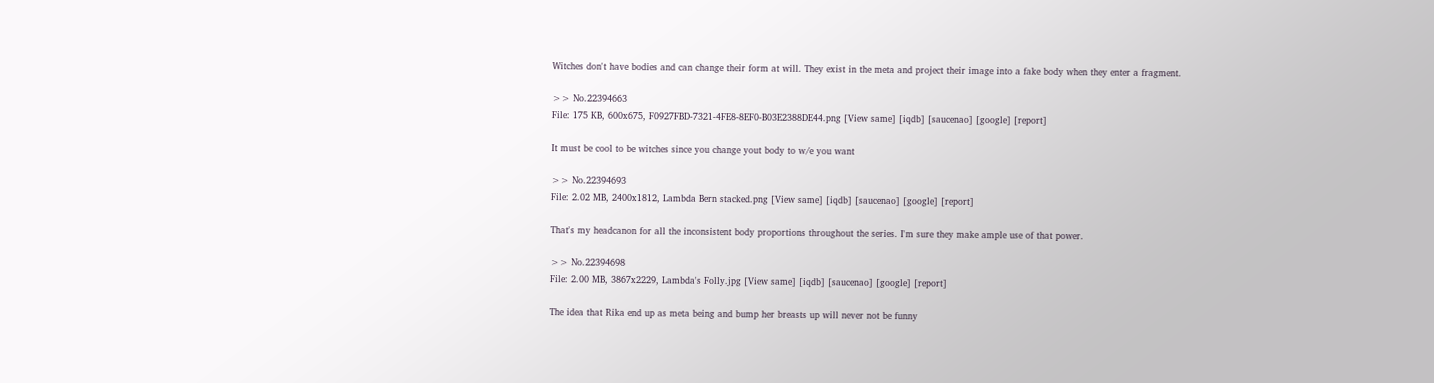Witches don't have bodies and can change their form at will. They exist in the meta and project their image into a fake body when they enter a fragment.

>> No.22394663
File: 175 KB, 600x675, F0927FBD-7321-4FE8-8EF0-B03E2388DE44.png [View same] [iqdb] [saucenao] [google] [report]

It must be cool to be witches since you change yout body to w/e you want

>> No.22394693
File: 2.02 MB, 2400x1812, Lambda Bern stacked.png [View same] [iqdb] [saucenao] [google] [report]

That's my headcanon for all the inconsistent body proportions throughout the series. I'm sure they make ample use of that power.

>> No.22394698
File: 2.00 MB, 3867x2229, Lambda's Folly.jpg [View same] [iqdb] [saucenao] [google] [report]

The idea that Rika end up as meta being and bump her breasts up will never not be funny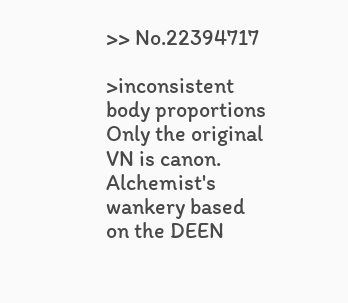>> No.22394717

>inconsistent body proportions
Only the original VN is canon. Alchemist's wankery based on the DEEN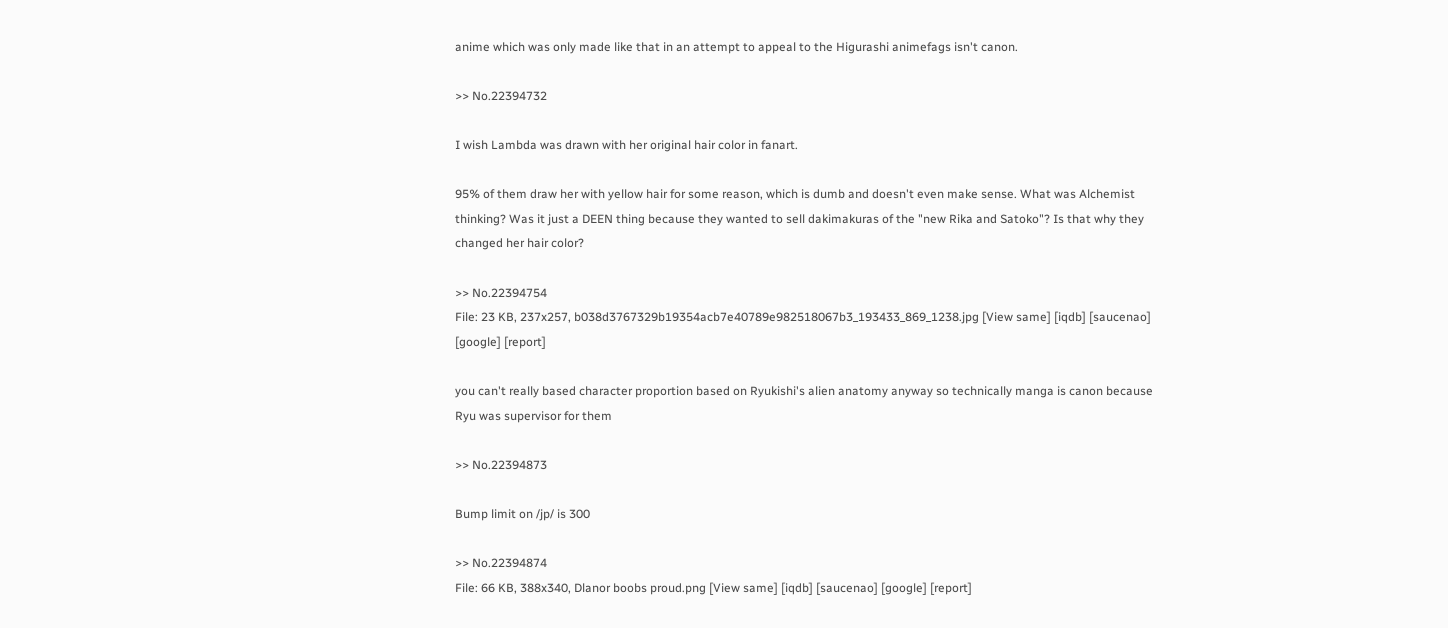anime which was only made like that in an attempt to appeal to the Higurashi animefags isn't canon.

>> No.22394732

I wish Lambda was drawn with her original hair color in fanart.

95% of them draw her with yellow hair for some reason, which is dumb and doesn't even make sense. What was Alchemist thinking? Was it just a DEEN thing because they wanted to sell dakimakuras of the "new Rika and Satoko"? Is that why they changed her hair color?

>> No.22394754
File: 23 KB, 237x257, b038d3767329b19354acb7e40789e982518067b3_193433_869_1238.jpg [View same] [iqdb] [saucenao] [google] [report]

you can't really based character proportion based on Ryukishi's alien anatomy anyway so technically manga is canon because Ryu was supervisor for them

>> No.22394873

Bump limit on /jp/ is 300

>> No.22394874
File: 66 KB, 388x340, Dlanor boobs proud.png [View same] [iqdb] [saucenao] [google] [report]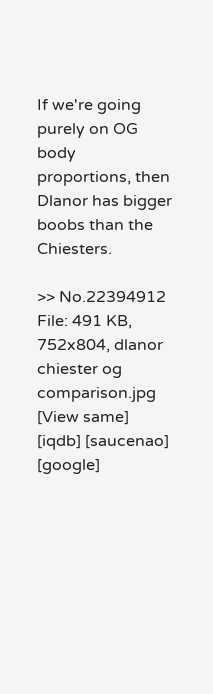If we're going purely on OG body proportions, then Dlanor has bigger boobs than the Chiesters.

>> No.22394912
File: 491 KB, 752x804, dlanor chiester og comparison.jpg [View same] [iqdb] [saucenao] [google]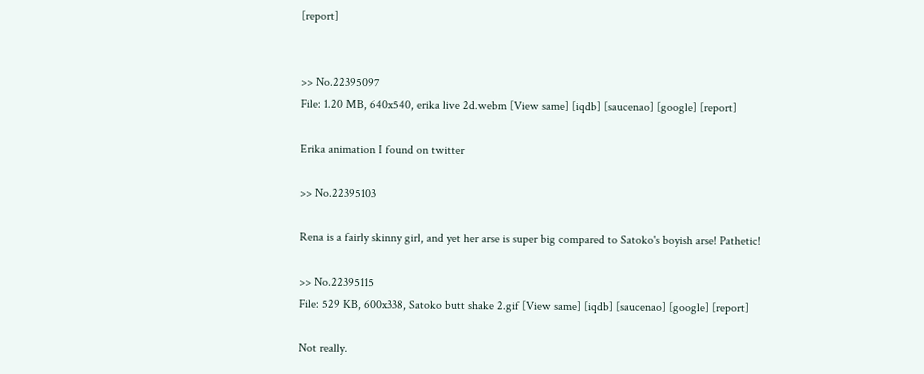[report]


>> No.22395097
File: 1.20 MB, 640x540, erika live 2d.webm [View same] [iqdb] [saucenao] [google] [report]

Erika animation I found on twitter

>> No.22395103

Rena is a fairly skinny girl, and yet her arse is super big compared to Satoko's boyish arse! Pathetic!

>> No.22395115
File: 529 KB, 600x338, Satoko butt shake 2.gif [View same] [iqdb] [saucenao] [google] [report]

Not really.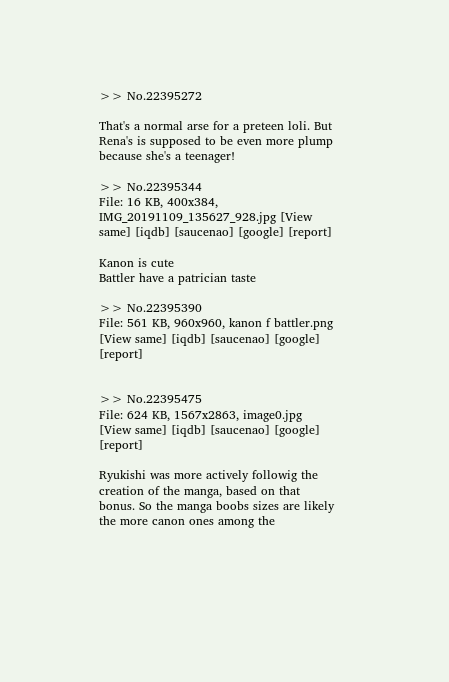>> No.22395272

That's a normal arse for a preteen loli. But Rena's is supposed to be even more plump because she's a teenager!

>> No.22395344
File: 16 KB, 400x384, IMG_20191109_135627_928.jpg [View same] [iqdb] [saucenao] [google] [report]

Kanon is cute
Battler have a patrician taste

>> No.22395390
File: 561 KB, 960x960, kanon f battler.png [View same] [iqdb] [saucenao] [google] [report]


>> No.22395475
File: 624 KB, 1567x2863, image0.jpg [View same] [iqdb] [saucenao] [google] [report]

Ryukishi was more actively followig the creation of the manga, based on that bonus. So the manga boobs sizes are likely the more canon ones among the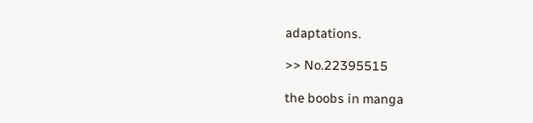adaptations.

>> No.22395515

the boobs in manga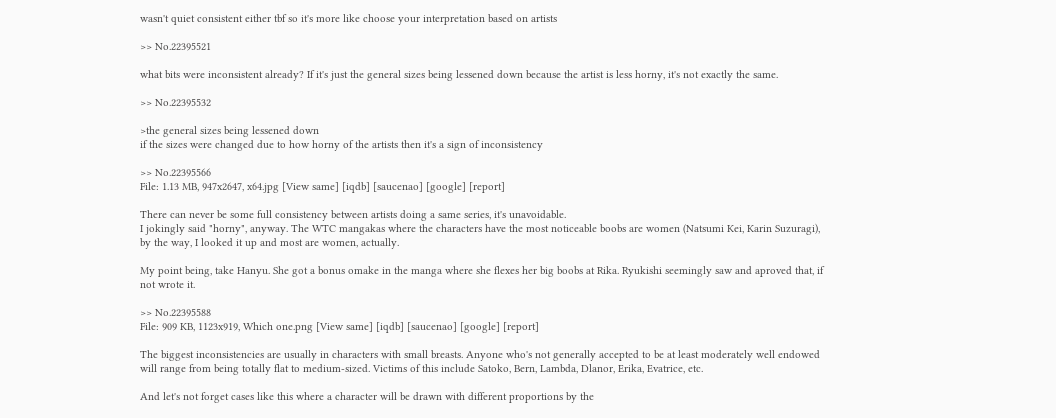wasn't quiet consistent either tbf so it's more like choose your interpretation based on artists

>> No.22395521

what bits were inconsistent already? If it's just the general sizes being lessened down because the artist is less horny, it's not exactly the same.

>> No.22395532

>the general sizes being lessened down
if the sizes were changed due to how horny of the artists then it's a sign of inconsistency

>> No.22395566
File: 1.13 MB, 947x2647, x64.jpg [View same] [iqdb] [saucenao] [google] [report]

There can never be some full consistency between artists doing a same series, it's unavoidable.
I jokingly said "horny", anyway. The WTC mangakas where the characters have the most noticeable boobs are women (Natsumi Kei, Karin Suzuragi), by the way, I looked it up and most are women, actually.

My point being, take Hanyu. She got a bonus omake in the manga where she flexes her big boobs at Rika. Ryukishi seemingly saw and aproved that, if not wrote it.

>> No.22395588
File: 909 KB, 1123x919, Which one.png [View same] [iqdb] [saucenao] [google] [report]

The biggest inconsistencies are usually in characters with small breasts. Anyone who's not generally accepted to be at least moderately well endowed will range from being totally flat to medium-sized. Victims of this include Satoko, Bern, Lambda, Dlanor, Erika, Evatrice, etc.

And let's not forget cases like this where a character will be drawn with different proportions by the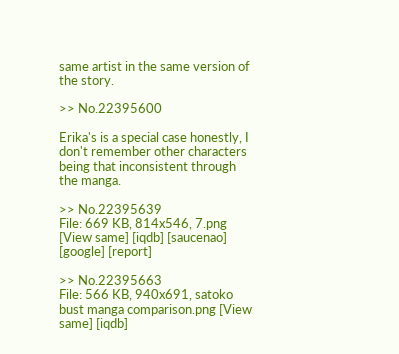same artist in the same version of the story.

>> No.22395600

Erika's is a special case honestly, I don't remember other characters being that inconsistent through the manga.

>> No.22395639
File: 669 KB, 814x546, 7.png [View same] [iqdb] [saucenao] [google] [report]

>> No.22395663
File: 566 KB, 940x691, satoko bust manga comparison.png [View same] [iqdb]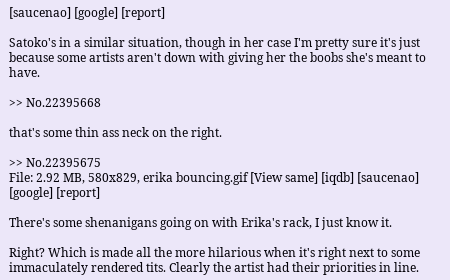[saucenao] [google] [report]

Satoko's in a similar situation, though in her case I'm pretty sure it's just because some artists aren't down with giving her the boobs she's meant to have.

>> No.22395668

that's some thin ass neck on the right.

>> No.22395675
File: 2.92 MB, 580x829, erika bouncing.gif [View same] [iqdb] [saucenao] [google] [report]

There's some shenanigans going on with Erika's rack, I just know it.

Right? Which is made all the more hilarious when it's right next to some immaculately rendered tits. Clearly the artist had their priorities in line.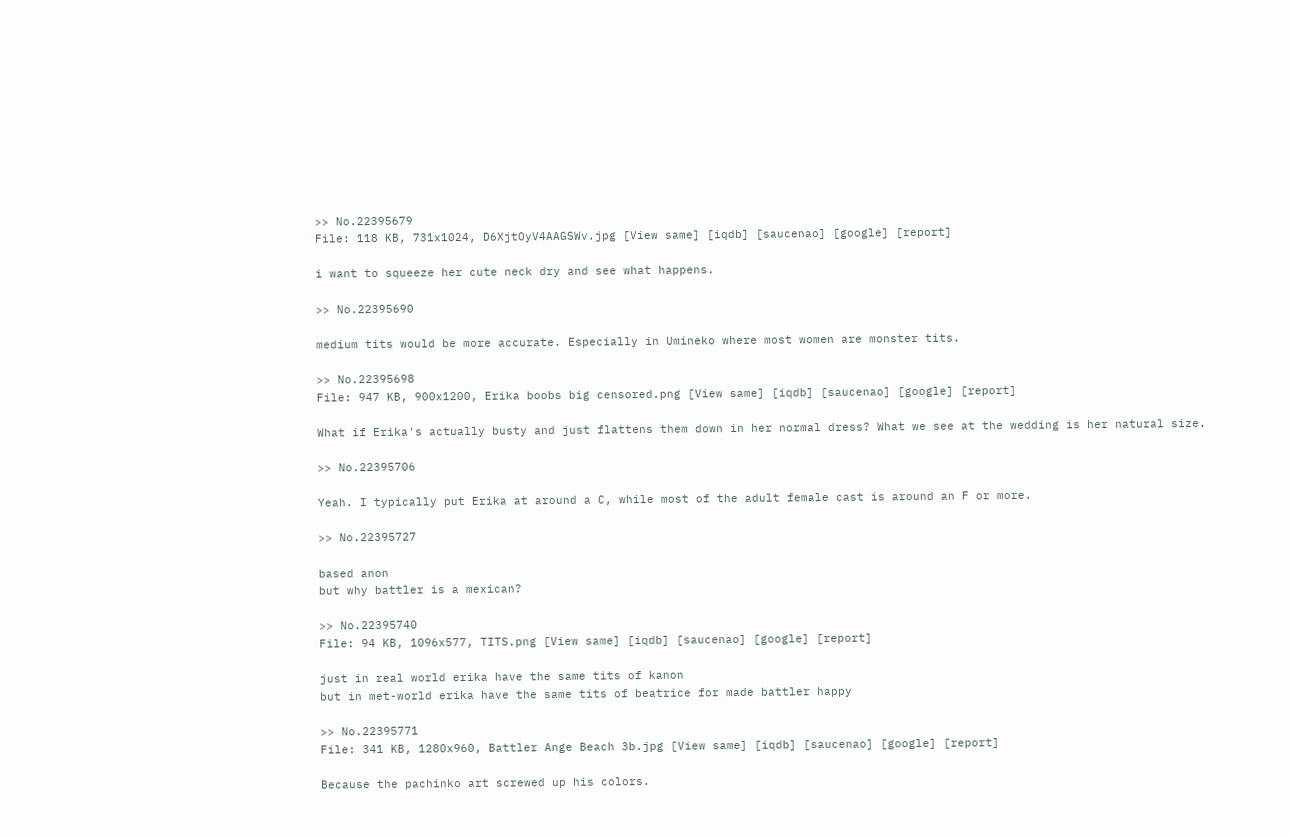>> No.22395679
File: 118 KB, 731x1024, D6XjtOyV4AAGSWv.jpg [View same] [iqdb] [saucenao] [google] [report]

i want to squeeze her cute neck dry and see what happens.

>> No.22395690

medium tits would be more accurate. Especially in Umineko where most women are monster tits.

>> No.22395698
File: 947 KB, 900x1200, Erika boobs big censored.png [View same] [iqdb] [saucenao] [google] [report]

What if Erika's actually busty and just flattens them down in her normal dress? What we see at the wedding is her natural size.

>> No.22395706

Yeah. I typically put Erika at around a C, while most of the adult female cast is around an F or more.

>> No.22395727

based anon
but why battler is a mexican?

>> No.22395740
File: 94 KB, 1096x577, TITS.png [View same] [iqdb] [saucenao] [google] [report]

just in real world erika have the same tits of kanon
but in met-world erika have the same tits of beatrice for made battler happy

>> No.22395771
File: 341 KB, 1280x960, Battler Ange Beach 3b.jpg [View same] [iqdb] [saucenao] [google] [report]

Because the pachinko art screwed up his colors.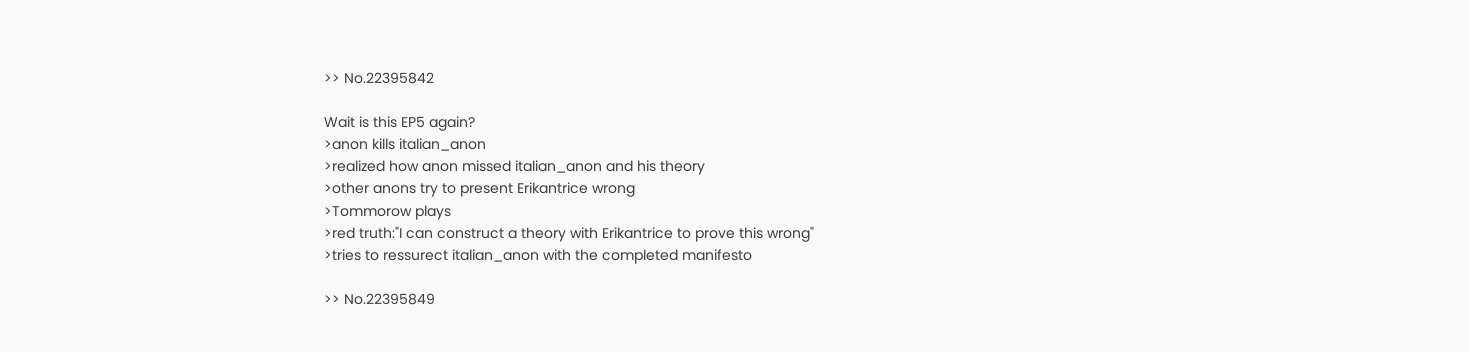>> No.22395842

Wait is this EP5 again?
>anon kills italian_anon
>realized how anon missed italian_anon and his theory
>other anons try to present Erikantrice wrong
>Tommorow plays
>red truth:"I can construct a theory with Erikantrice to prove this wrong"
>tries to ressurect italian_anon with the completed manifesto

>> No.22395849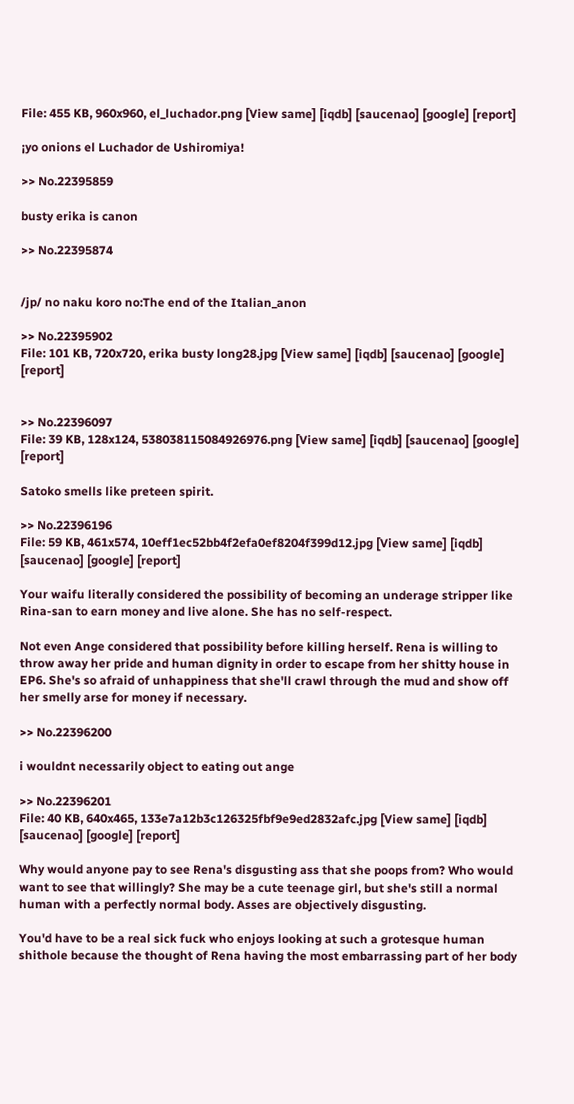File: 455 KB, 960x960, el_luchador.png [View same] [iqdb] [saucenao] [google] [report]

¡yo onions el Luchador de Ushiromiya!

>> No.22395859

busty erika is canon

>> No.22395874


/jp/ no naku koro no:The end of the Italian_anon

>> No.22395902
File: 101 KB, 720x720, erika busty long28.jpg [View same] [iqdb] [saucenao] [google] [report]


>> No.22396097
File: 39 KB, 128x124, 538038115084926976.png [View same] [iqdb] [saucenao] [google] [report]

Satoko smells like preteen spirit.

>> No.22396196
File: 59 KB, 461x574, 10eff1ec52bb4f2efa0ef8204f399d12.jpg [View same] [iqdb] [saucenao] [google] [report]

Your waifu literally considered the possibility of becoming an underage stripper like Rina-san to earn money and live alone. She has no self-respect.

Not even Ange considered that possibility before killing herself. Rena is willing to throw away her pride and human dignity in order to escape from her shitty house in EP6. She's so afraid of unhappiness that she'll crawl through the mud and show off her smelly arse for money if necessary.

>> No.22396200

i wouldnt necessarily object to eating out ange

>> No.22396201
File: 40 KB, 640x465, 133e7a12b3c126325fbf9e9ed2832afc.jpg [View same] [iqdb] [saucenao] [google] [report]

Why would anyone pay to see Rena's disgusting ass that she poops from? Who would want to see that willingly? She may be a cute teenage girl, but she's still a normal human with a perfectly normal body. Asses are objectively disgusting.

You'd have to be a real sick fuck who enjoys looking at such a grotesque human shithole because the thought of Rena having the most embarrassing part of her body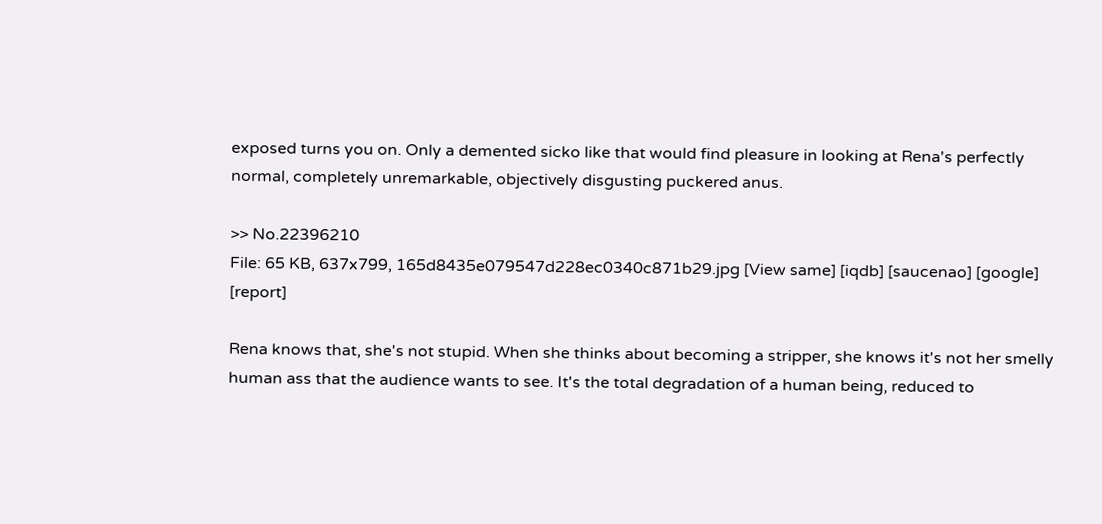exposed turns you on. Only a demented sicko like that would find pleasure in looking at Rena's perfectly normal, completely unremarkable, objectively disgusting puckered anus.

>> No.22396210
File: 65 KB, 637x799, 165d8435e079547d228ec0340c871b29.jpg [View same] [iqdb] [saucenao] [google] [report]

Rena knows that, she's not stupid. When she thinks about becoming a stripper, she knows it's not her smelly human ass that the audience wants to see. It's the total degradation of a human being, reduced to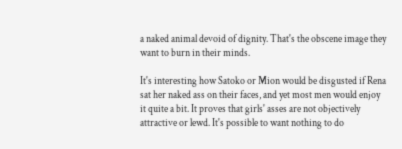a naked animal devoid of dignity. That's the obscene image they want to burn in their minds.

It's interesting how Satoko or Mion would be disgusted if Rena sat her naked ass on their faces, and yet most men would enjoy it quite a bit. It proves that girls' asses are not objectively attractive or lewd. It's possible to want nothing to do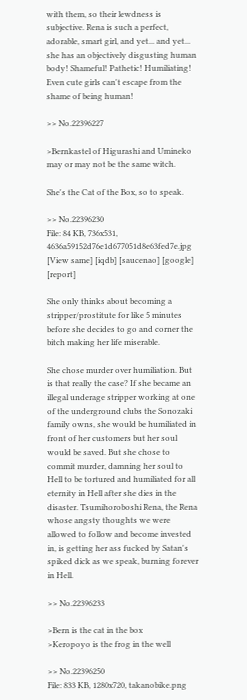with them, so their lewdness is subjective. Rena is such a perfect, adorable, smart girl, and yet... and yet... she has an objectively disgusting human body! Shameful! Pathetic! Humiliating! Even cute girls can't escape from the shame of being human!

>> No.22396227

>Bernkastel of Higurashi and Umineko may or may not be the same witch.

She's the Cat of the Box, so to speak.

>> No.22396230
File: 84 KB, 736x531, 4636a59152d76e1d677051d8e63fed7e.jpg [View same] [iqdb] [saucenao] [google] [report]

She only thinks about becoming a stripper/prostitute for like 5 minutes before she decides to go and corner the bitch making her life miserable.

She chose murder over humiliation. But is that really the case? If she became an illegal underage stripper working at one of the underground clubs the Sonozaki family owns, she would be humiliated in front of her customers but her soul would be saved. But she chose to commit murder, damning her soul to Hell to be tortured and humiliated for all eternity in Hell after she dies in the disaster. Tsumihoroboshi Rena, the Rena whose angsty thoughts we were allowed to follow and become invested in, is getting her ass fucked by Satan's spiked dick as we speak, burning forever in Hell.

>> No.22396233

>Bern is the cat in the box
>Keropoyo is the frog in the well

>> No.22396250
File: 833 KB, 1280x720, takanobike.png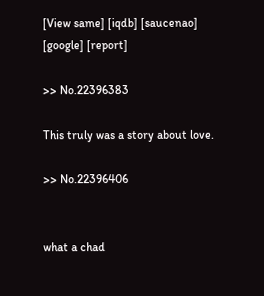[View same] [iqdb] [saucenao] [google] [report]

>> No.22396383

This truly was a story about love.

>> No.22396406


what a chad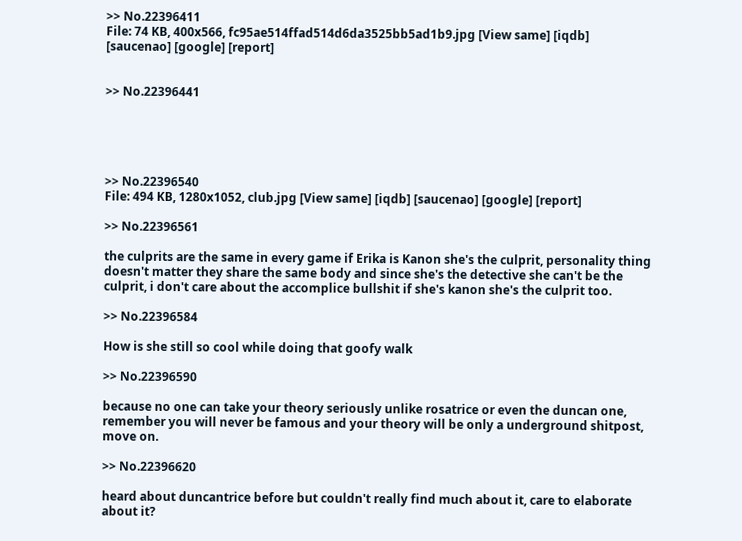>> No.22396411
File: 74 KB, 400x566, fc95ae514ffad514d6da3525bb5ad1b9.jpg [View same] [iqdb] [saucenao] [google] [report]


>> No.22396441





>> No.22396540
File: 494 KB, 1280x1052, club.jpg [View same] [iqdb] [saucenao] [google] [report]

>> No.22396561

the culprits are the same in every game if Erika is Kanon she's the culprit, personality thing doesn't matter they share the same body and since she's the detective she can't be the culprit, i don't care about the accomplice bullshit if she's kanon she's the culprit too.

>> No.22396584

How is she still so cool while doing that goofy walk

>> No.22396590

because no one can take your theory seriously unlike rosatrice or even the duncan one, remember you will never be famous and your theory will be only a underground shitpost, move on.

>> No.22396620

heard about duncantrice before but couldn't really find much about it, care to elaborate about it?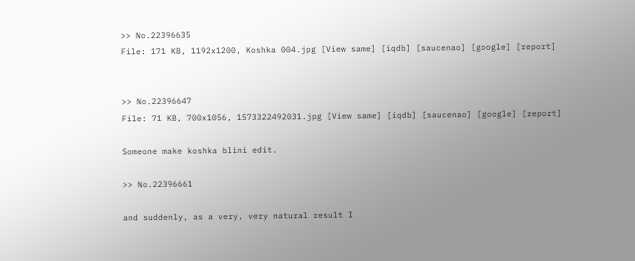>> No.22396635
File: 171 KB, 1192x1200, Koshka 004.jpg [View same] [iqdb] [saucenao] [google] [report]


>> No.22396647
File: 71 KB, 700x1056, 1573322492031.jpg [View same] [iqdb] [saucenao] [google] [report]

Someone make koshka blini edit.

>> No.22396661

and suddenly, as a very, very natural result I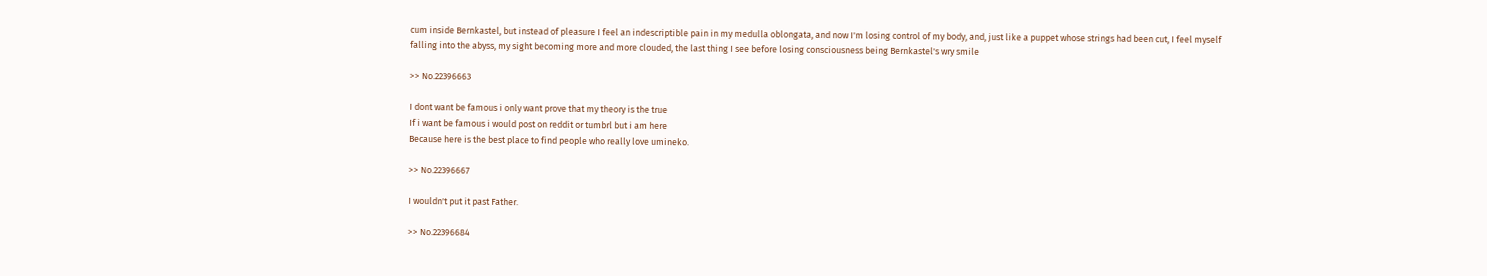cum inside Bernkastel, but instead of pleasure I feel an indescriptible pain in my medulla oblongata, and now I'm losing control of my body, and, just like a puppet whose strings had been cut, I feel myself falling into the abyss, my sight becoming more and more clouded, the last thing I see before losing consciousness being Bernkastel's wry smile

>> No.22396663

I dont want be famous i only want prove that my theory is the true
If i want be famous i would post on reddit or tumbrl but i am here
Because here is the best place to find people who really love umineko.

>> No.22396667

I wouldn't put it past Father.

>> No.22396684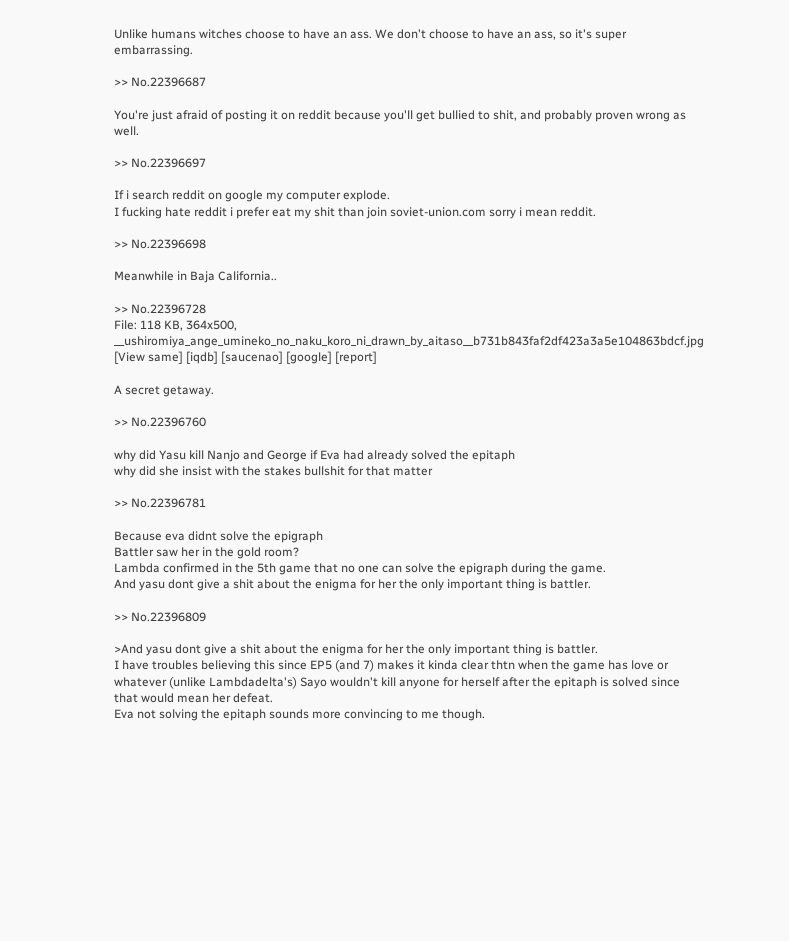Unlike humans witches choose to have an ass. We don't choose to have an ass, so it's super embarrassing.

>> No.22396687

You're just afraid of posting it on reddit because you'll get bullied to shit, and probably proven wrong as well.

>> No.22396697

If i search reddit on google my computer explode.
I fucking hate reddit i prefer eat my shit than join soviet-union.com sorry i mean reddit.

>> No.22396698

Meanwhile in Baja California..

>> No.22396728
File: 118 KB, 364x500, __ushiromiya_ange_umineko_no_naku_koro_ni_drawn_by_aitaso__b731b843faf2df423a3a5e104863bdcf.jpg [View same] [iqdb] [saucenao] [google] [report]

A secret getaway.

>> No.22396760

why did Yasu kill Nanjo and George if Eva had already solved the epitaph
why did she insist with the stakes bullshit for that matter

>> No.22396781

Because eva didnt solve the epigraph
Battler saw her in the gold room?
Lambda confirmed in the 5th game that no one can solve the epigraph during the game.
And yasu dont give a shit about the enigma for her the only important thing is battler.

>> No.22396809

>And yasu dont give a shit about the enigma for her the only important thing is battler.
I have troubles believing this since EP5 (and 7) makes it kinda clear thtn when the game has love or whatever (unlike Lambdadelta's) Sayo wouldn't kill anyone for herself after the epitaph is solved since that would mean her defeat.
Eva not solving the epitaph sounds more convincing to me though.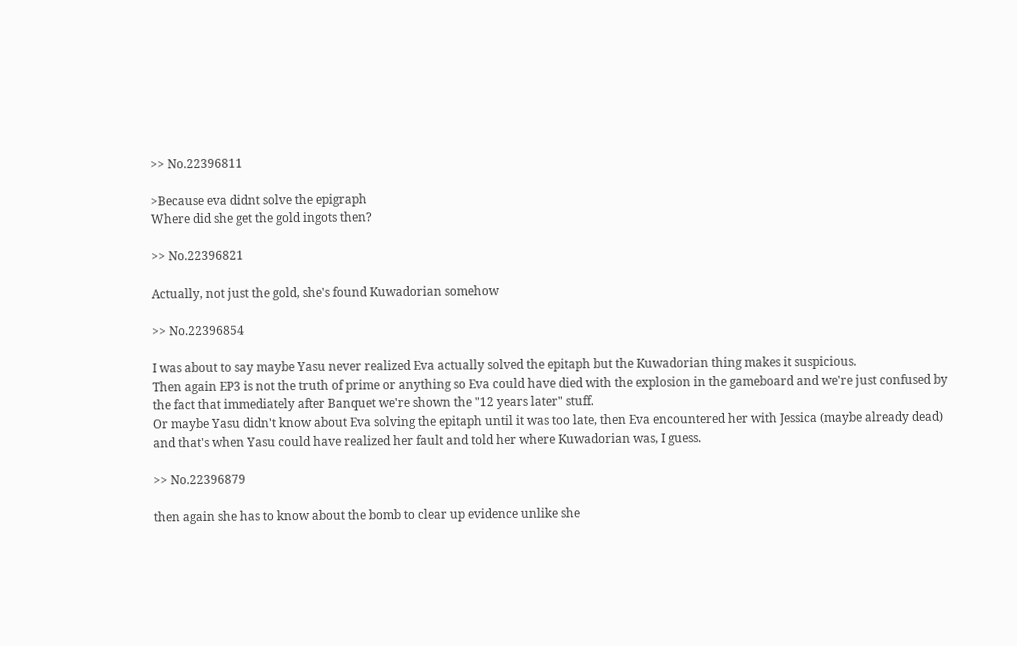>> No.22396811

>Because eva didnt solve the epigraph
Where did she get the gold ingots then?

>> No.22396821

Actually, not just the gold, she's found Kuwadorian somehow

>> No.22396854

I was about to say maybe Yasu never realized Eva actually solved the epitaph but the Kuwadorian thing makes it suspicious.
Then again EP3 is not the truth of prime or anything so Eva could have died with the explosion in the gameboard and we're just confused by the fact that immediately after Banquet we're shown the "12 years later" stuff.
Or maybe Yasu didn't know about Eva solving the epitaph until it was too late, then Eva encountered her with Jessica (maybe already dead) and that's when Yasu could have realized her fault and told her where Kuwadorian was, I guess.

>> No.22396879

then again she has to know about the bomb to clear up evidence unlike she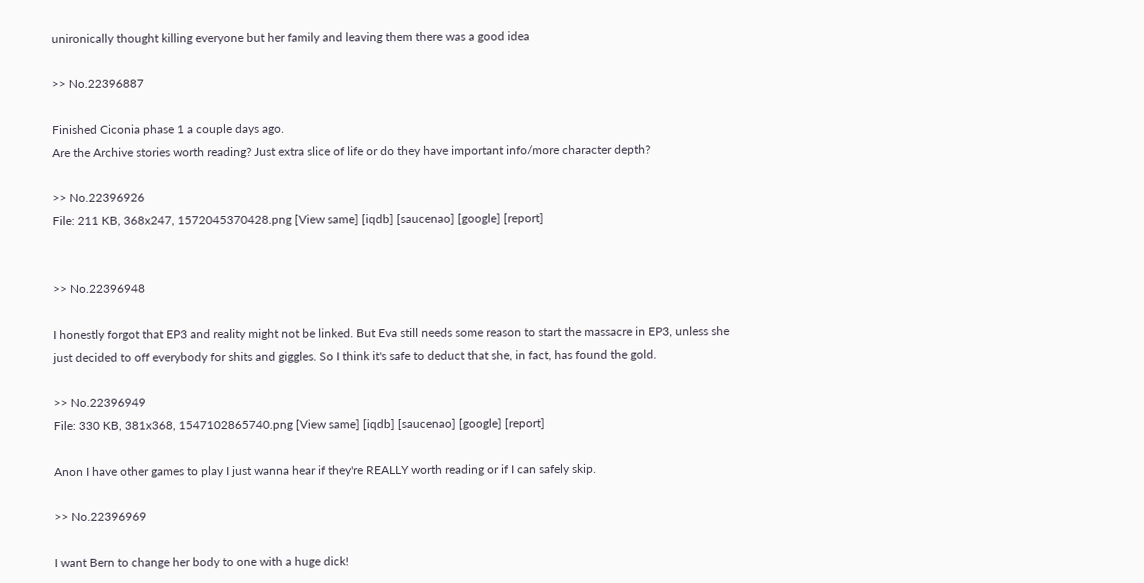unironically thought killing everyone but her family and leaving them there was a good idea

>> No.22396887

Finished Ciconia phase 1 a couple days ago.
Are the Archive stories worth reading? Just extra slice of life or do they have important info/more character depth?

>> No.22396926
File: 211 KB, 368x247, 1572045370428.png [View same] [iqdb] [saucenao] [google] [report]


>> No.22396948

I honestly forgot that EP3 and reality might not be linked. But Eva still needs some reason to start the massacre in EP3, unless she just decided to off everybody for shits and giggles. So I think it's safe to deduct that she, in fact, has found the gold.

>> No.22396949
File: 330 KB, 381x368, 1547102865740.png [View same] [iqdb] [saucenao] [google] [report]

Anon I have other games to play I just wanna hear if they're REALLY worth reading or if I can safely skip.

>> No.22396969

I want Bern to change her body to one with a huge dick!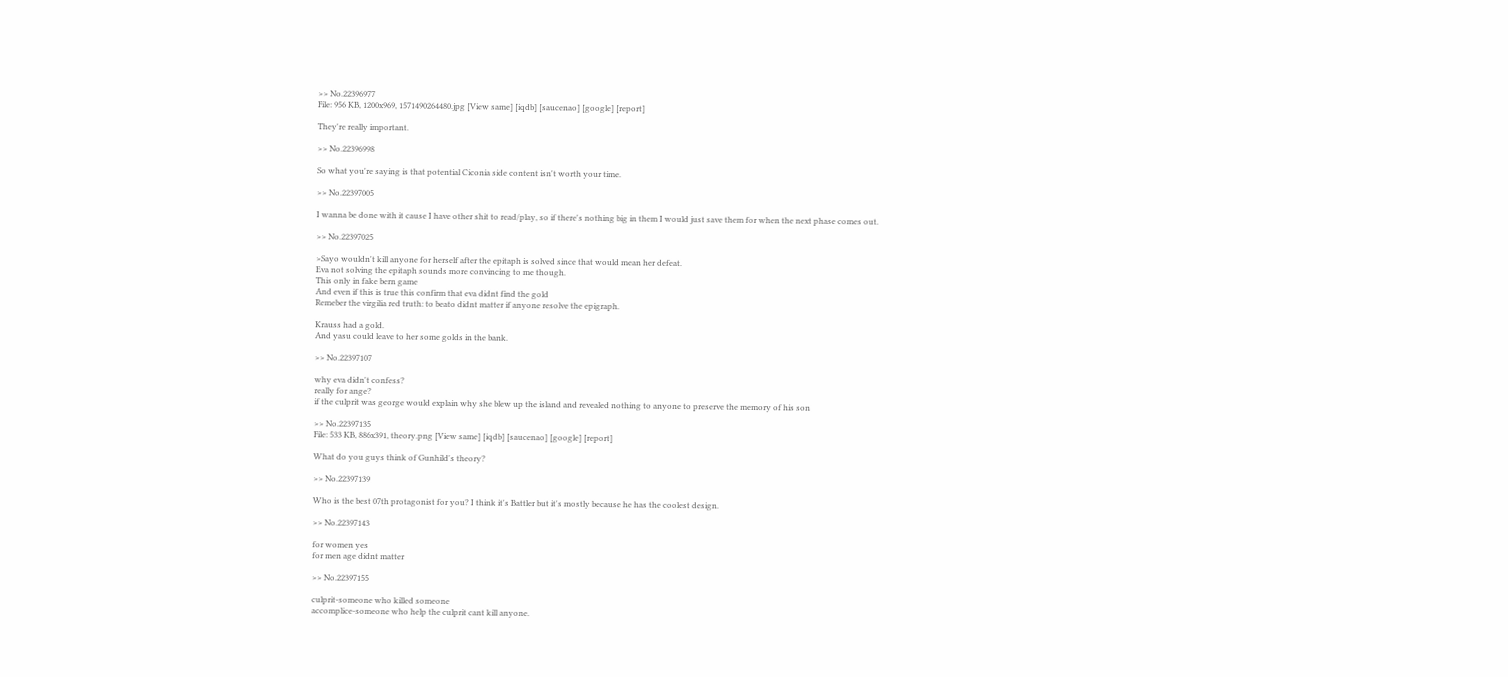>> No.22396977
File: 956 KB, 1200x969, 1571490264480.jpg [View same] [iqdb] [saucenao] [google] [report]

They're really important.

>> No.22396998

So what you're saying is that potential Ciconia side content isn't worth your time.

>> No.22397005

I wanna be done with it cause I have other shit to read/play, so if there's nothing big in them I would just save them for when the next phase comes out.

>> No.22397025

>Sayo wouldn't kill anyone for herself after the epitaph is solved since that would mean her defeat.
Eva not solving the epitaph sounds more convincing to me though.
This only in fake bern game
And even if this is true this confirm that eva didnt find the gold
Remeber the virgilia red truth: to beato didnt matter if anyone resolve the epigraph.

Krauss had a gold.
And yasu could leave to her some golds in the bank.

>> No.22397107

why eva didn't confess?
really for ange?
if the culprit was george would explain why she blew up the island and revealed nothing to anyone to preserve the memory of his son

>> No.22397135
File: 533 KB, 886x391, theory.png [View same] [iqdb] [saucenao] [google] [report]

What do you guys think of Gunhild's theory?

>> No.22397139

Who is the best 07th protagonist for you? I think it's Battler but it's mostly because he has the coolest design.

>> No.22397143

for women yes
for men age didnt matter

>> No.22397155

culprit-someone who killed someone
accomplice-someone who help the culprit cant kill anyone.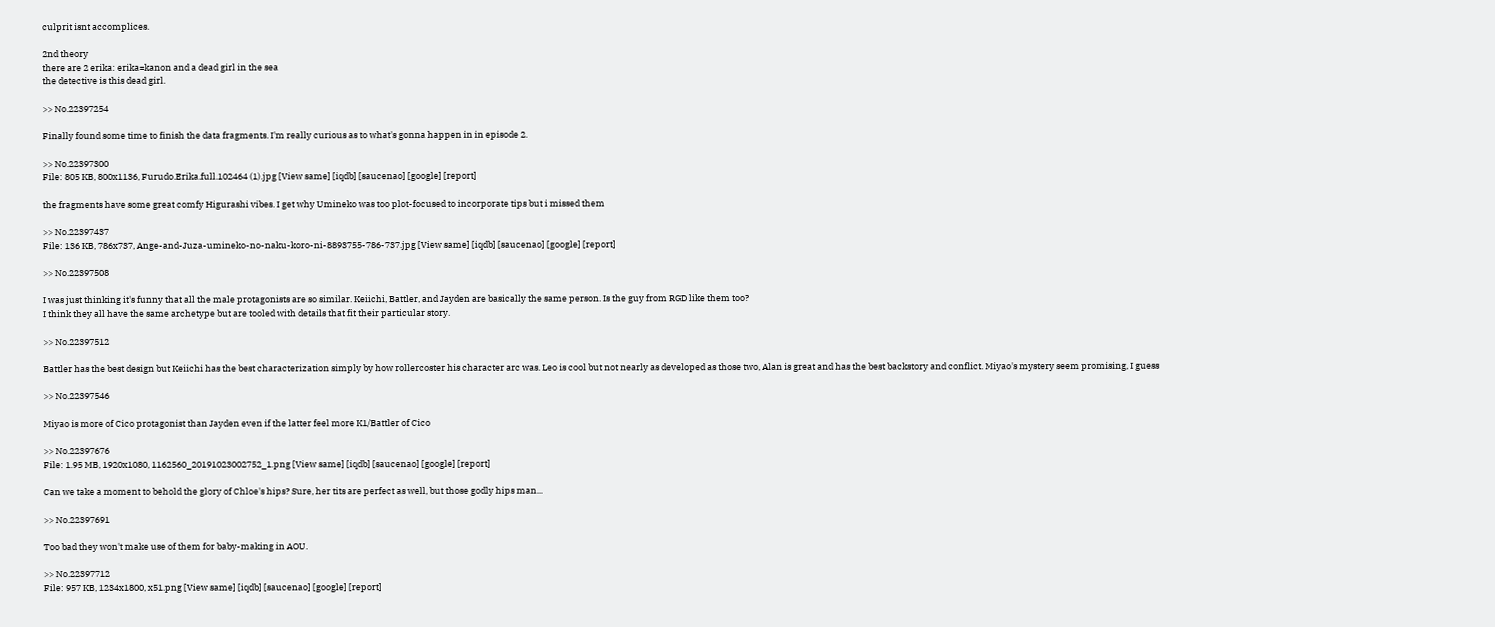culprit isnt accomplices.

2nd theory
there are 2 erika: erika=kanon and a dead girl in the sea
the detective is this dead girl.

>> No.22397254

Finally found some time to finish the data fragments. I'm really curious as to what's gonna happen in in episode 2.

>> No.22397300
File: 805 KB, 800x1136, Furudo.Erika.full.102464 (1).jpg [View same] [iqdb] [saucenao] [google] [report]

the fragments have some great comfy Higurashi vibes. I get why Umineko was too plot-focused to incorporate tips but i missed them

>> No.22397437
File: 136 KB, 786x737, Ange-and-Juza-umineko-no-naku-koro-ni-8893755-786-737.jpg [View same] [iqdb] [saucenao] [google] [report]

>> No.22397508

I was just thinking it's funny that all the male protagonists are so similar. Keiichi, Battler, and Jayden are basically the same person. Is the guy from RGD like them too?
I think they all have the same archetype but are tooled with details that fit their particular story.

>> No.22397512

Battler has the best design but Keiichi has the best characterization simply by how rollercoster his character arc was. Leo is cool but not nearly as developed as those two, Alan is great and has the best backstory and conflict. Miyao's mystery seem promising, I guess

>> No.22397546

Miyao is more of Cico protagonist than Jayden even if the latter feel more K1/Battler of Cico

>> No.22397676
File: 1.95 MB, 1920x1080, 1162560_20191023002752_1.png [View same] [iqdb] [saucenao] [google] [report]

Can we take a moment to behold the glory of Chloe's hips? Sure, her tits are perfect as well, but those godly hips man...

>> No.22397691

Too bad they won't make use of them for baby-making in AOU.

>> No.22397712
File: 957 KB, 1234x1800, x51.png [View same] [iqdb] [saucenao] [google] [report]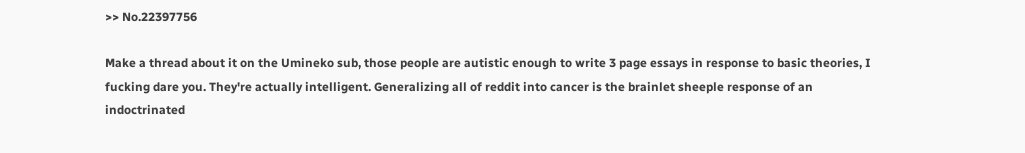>> No.22397756

Make a thread about it on the Umineko sub, those people are autistic enough to write 3 page essays in response to basic theories, I fucking dare you. They're actually intelligent. Generalizing all of reddit into cancer is the brainlet sheeple response of an indoctrinated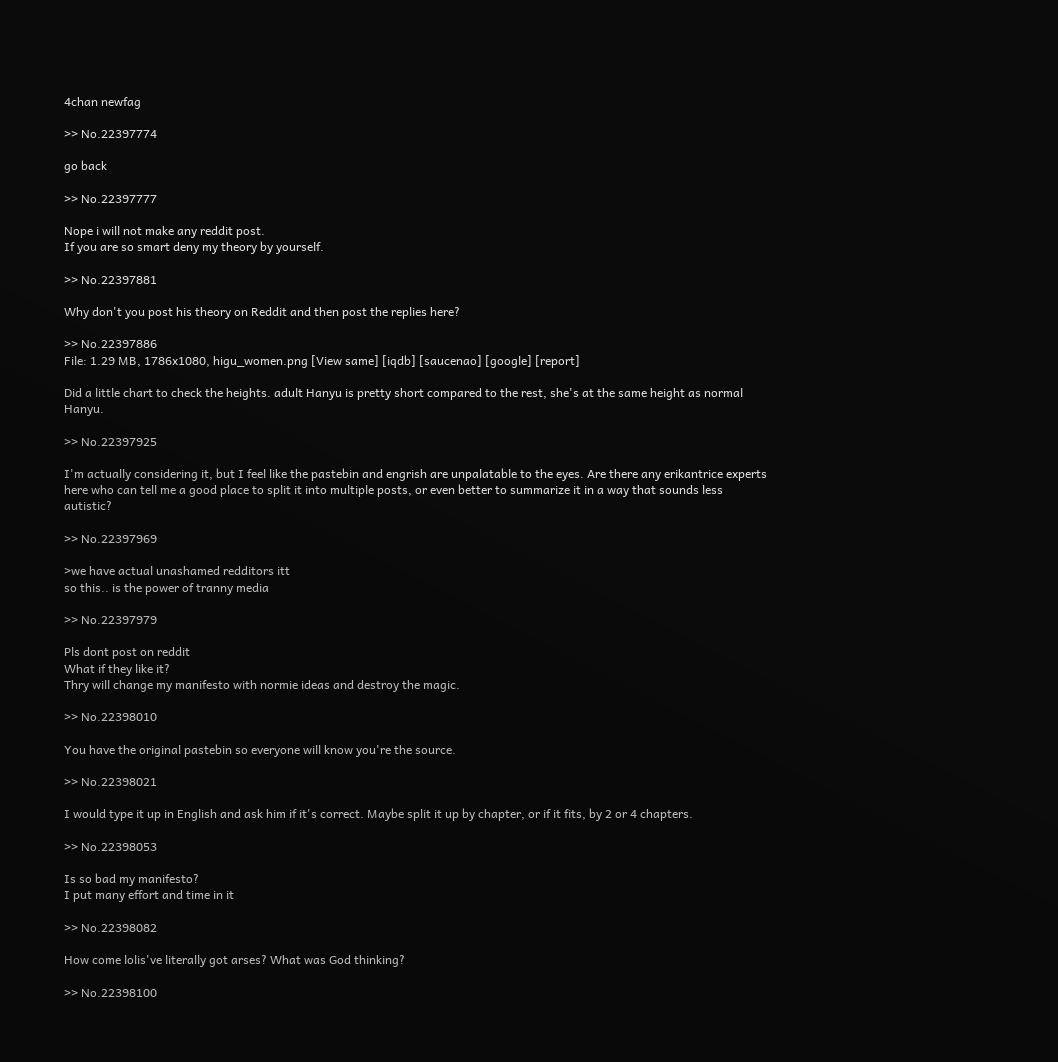4chan newfag

>> No.22397774

go back

>> No.22397777

Nope i will not make any reddit post.
If you are so smart deny my theory by yourself.

>> No.22397881

Why don't you post his theory on Reddit and then post the replies here?

>> No.22397886
File: 1.29 MB, 1786x1080, higu_women.png [View same] [iqdb] [saucenao] [google] [report]

Did a little chart to check the heights. adult Hanyu is pretty short compared to the rest, she's at the same height as normal Hanyu.

>> No.22397925

I'm actually considering it, but I feel like the pastebin and engrish are unpalatable to the eyes. Are there any erikantrice experts here who can tell me a good place to split it into multiple posts, or even better to summarize it in a way that sounds less autistic?

>> No.22397969

>we have actual unashamed redditors itt
so this.. is the power of tranny media

>> No.22397979

Pls dont post on reddit
What if they like it?
Thry will change my manifesto with normie ideas and destroy the magic.

>> No.22398010

You have the original pastebin so everyone will know you're the source.

>> No.22398021

I would type it up in English and ask him if it's correct. Maybe split it up by chapter, or if it fits, by 2 or 4 chapters.

>> No.22398053

Is so bad my manifesto?
I put many effort and time in it

>> No.22398082

How come lolis've literally got arses? What was God thinking?

>> No.22398100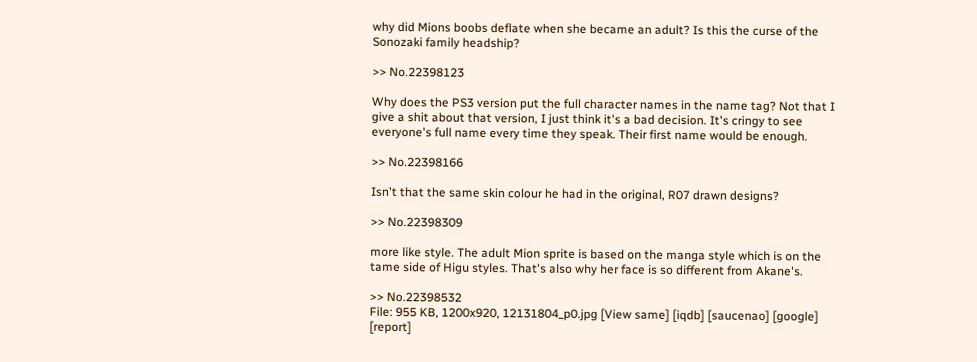why did Mions boobs deflate when she became an adult? Is this the curse of the Sonozaki family headship?

>> No.22398123

Why does the PS3 version put the full character names in the name tag? Not that I give a shit about that version, I just think it's a bad decision. It's cringy to see everyone's full name every time they speak. Their first name would be enough.

>> No.22398166

Isn't that the same skin colour he had in the original, R07 drawn designs?

>> No.22398309

more like style. The adult Mion sprite is based on the manga style which is on the tame side of Higu styles. That's also why her face is so different from Akane's.

>> No.22398532
File: 955 KB, 1200x920, 12131804_p0.jpg [View same] [iqdb] [saucenao] [google] [report]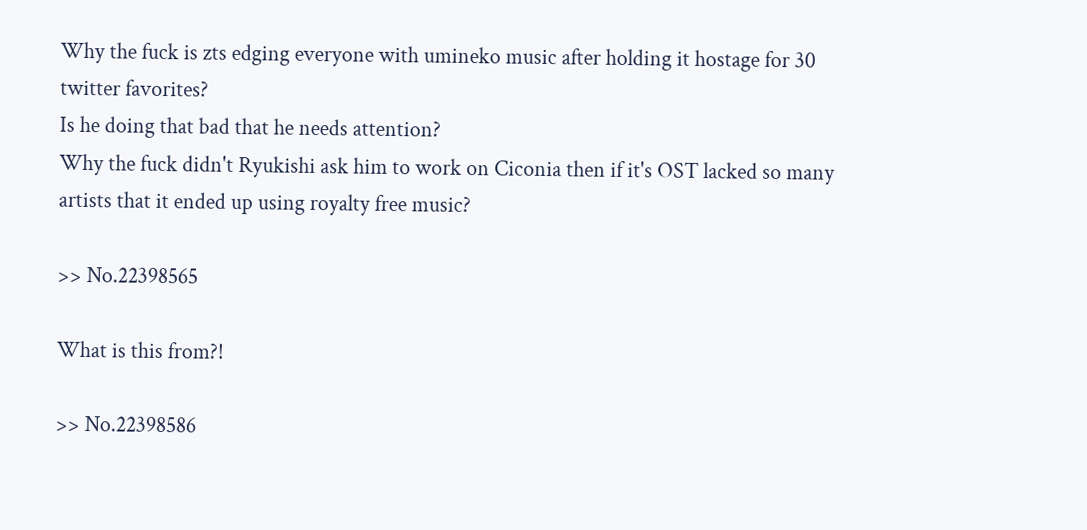Why the fuck is zts edging everyone with umineko music after holding it hostage for 30 twitter favorites?
Is he doing that bad that he needs attention?
Why the fuck didn't Ryukishi ask him to work on Ciconia then if it's OST lacked so many artists that it ended up using royalty free music?

>> No.22398565

What is this from?!

>> No.22398586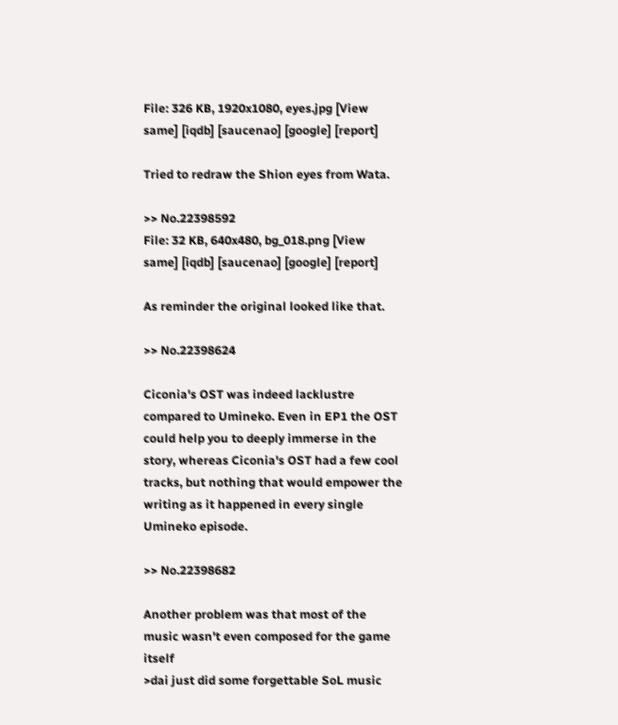File: 326 KB, 1920x1080, eyes.jpg [View same] [iqdb] [saucenao] [google] [report]

Tried to redraw the Shion eyes from Wata.

>> No.22398592
File: 32 KB, 640x480, bg_018.png [View same] [iqdb] [saucenao] [google] [report]

As reminder the original looked like that.

>> No.22398624

Ciconia's OST was indeed lacklustre compared to Umineko. Even in EP1 the OST could help you to deeply immerse in the story, whereas Ciconia's OST had a few cool tracks, but nothing that would empower the writing as it happened in every single Umineko episode.

>> No.22398682

Another problem was that most of the music wasn't even composed for the game itself
>dai just did some forgettable SoL music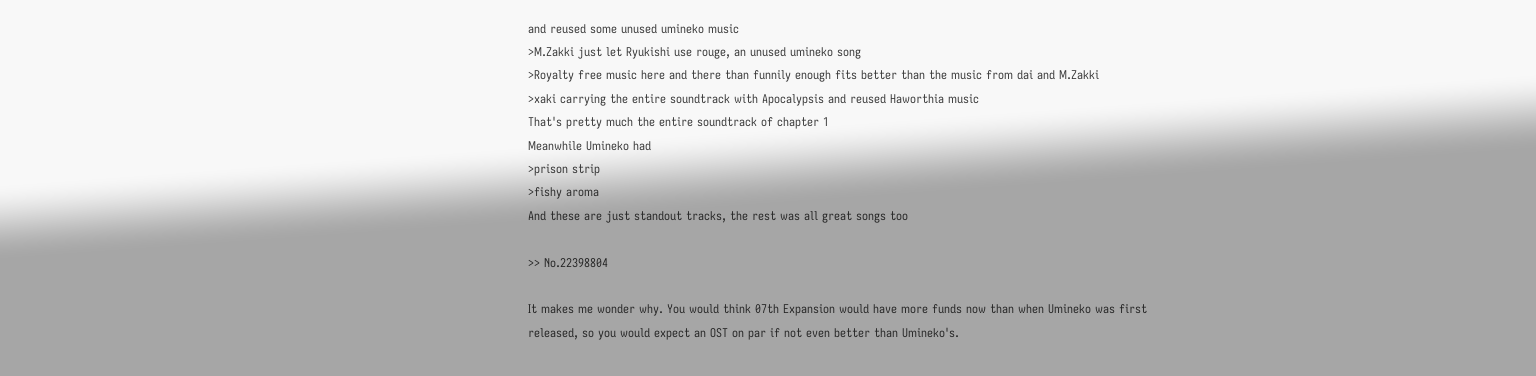and reused some unused umineko music
>M.Zakki just let Ryukishi use rouge, an unused umineko song
>Royalty free music here and there than funnily enough fits better than the music from dai and M.Zakki
>xaki carrying the entire soundtrack with Apocalypsis and reused Haworthia music
That's pretty much the entire soundtrack of chapter 1
Meanwhile Umineko had
>prison strip
>fishy aroma
And these are just standout tracks, the rest was all great songs too

>> No.22398804

It makes me wonder why. You would think 07th Expansion would have more funds now than when Umineko was first released, so you would expect an OST on par if not even better than Umineko's.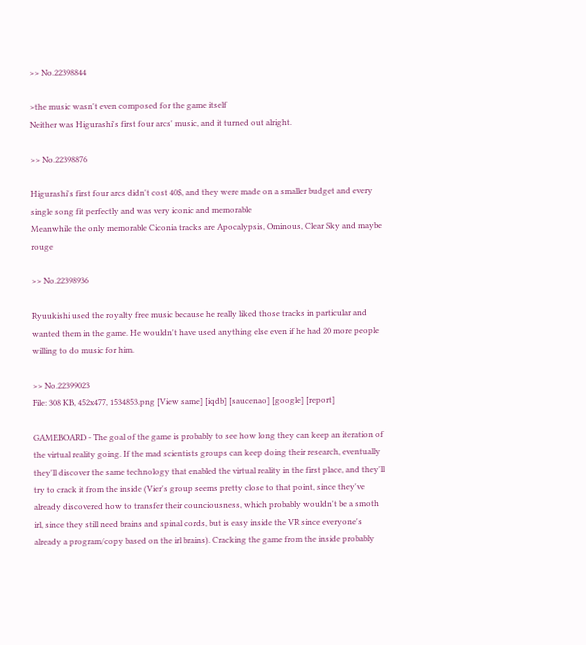>> No.22398844

>the music wasn't even composed for the game itself
Neither was Higurashi's first four arcs' music, and it turned out alright.

>> No.22398876

Higurashi's first four arcs didn't cost 40$, and they were made on a smaller budget and every single song fit perfectly and was very iconic and memorable
Meanwhile the only memorable Ciconia tracks are Apocalypsis, Ominous, Clear Sky and maybe rouge

>> No.22398936

Ryuukishi used the royalty free music because he really liked those tracks in particular and wanted them in the game. He wouldn't have used anything else even if he had 20 more people willing to do music for him.

>> No.22399023
File: 308 KB, 452x477, 1534853.png [View same] [iqdb] [saucenao] [google] [report]

GAMEBOARD - The goal of the game is probably to see how long they can keep an iteration of the virtual reality going. If the mad scientists groups can keep doing their research, eventually they'll discover the same technology that enabled the virtual reality in the first place, and they'll try to crack it from the inside (Vier's group seems pretty close to that point, since they've already discovered how to transfer their counciousness, which probably wouldn't be a smoth irl, since they still need brains and spinal cords, but is easy inside the VR since everyone's already a program/copy based on the irl brains). Cracking the game from the inside probably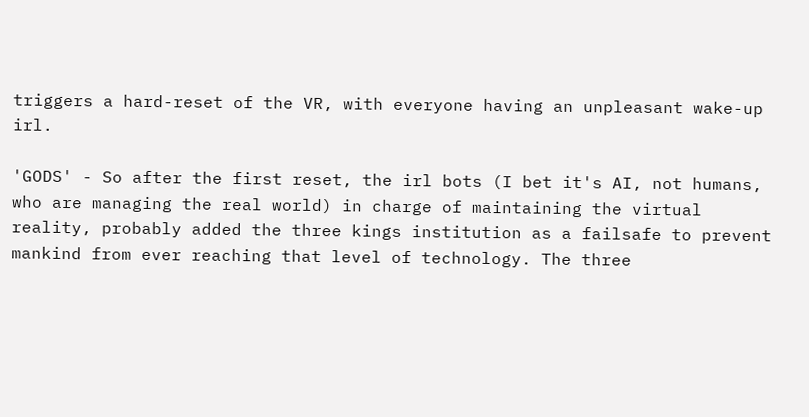triggers a hard-reset of the VR, with everyone having an unpleasant wake-up irl.

'GODS' - So after the first reset, the irl bots (I bet it's AI, not humans, who are managing the real world) in charge of maintaining the virtual reality, probably added the three kings institution as a failsafe to prevent mankind from ever reaching that level of technology. The three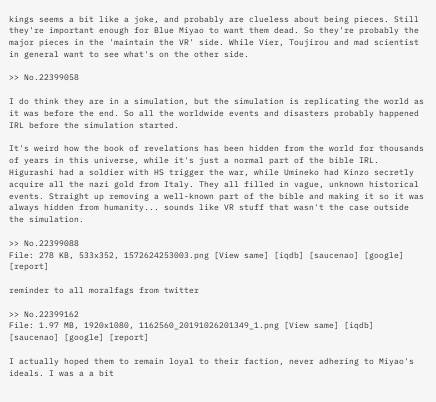kings seems a bit like a joke, and probably are clueless about being pieces. Still they're important enough for Blue Miyao to want them dead. So they're probably the major pieces in the 'maintain the VR' side. While Vier, Toujirou and mad scientist in general want to see what's on the other side.

>> No.22399058

I do think they are in a simulation, but the simulation is replicating the world as it was before the end. So all the worldwide events and disasters probably happened IRL before the simulation started.

It's weird how the book of revelations has been hidden from the world for thousands of years in this universe, while it's just a normal part of the bible IRL. Higurashi had a soldier with HS trigger the war, while Umineko had Kinzo secretly acquire all the nazi gold from Italy. They all filled in vague, unknown historical events. Straight up removing a well-known part of the bible and making it so it was always hidden from humanity... sounds like VR stuff that wasn't the case outside the simulation.

>> No.22399088
File: 278 KB, 533x352, 1572624253003.png [View same] [iqdb] [saucenao] [google] [report]

reminder to all moralfags from twitter

>> No.22399162
File: 1.97 MB, 1920x1080, 1162560_20191026201349_1.png [View same] [iqdb] [saucenao] [google] [report]

I actually hoped them to remain loyal to their faction, never adhering to Miyao's ideals. I was a a bit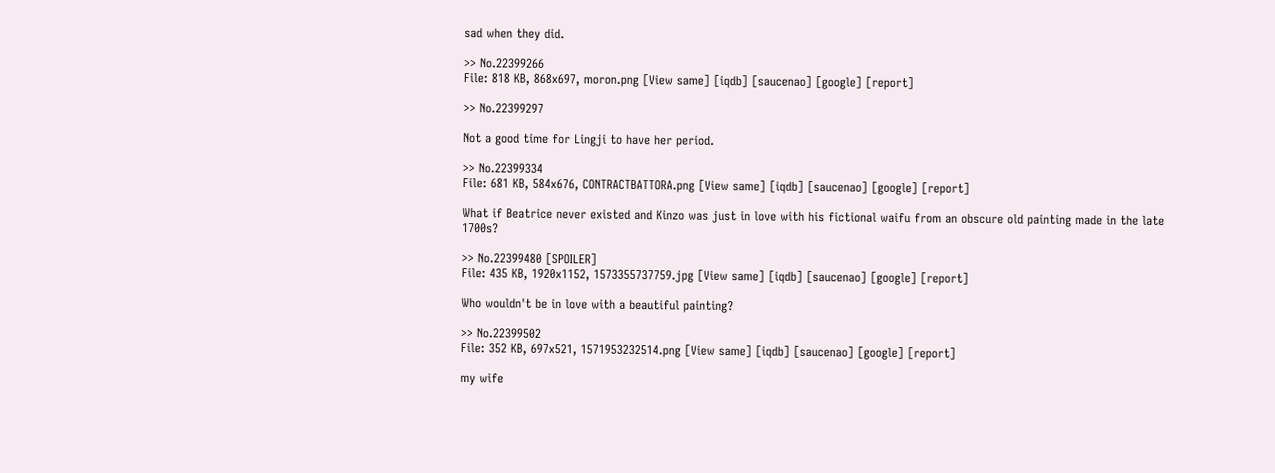sad when they did.

>> No.22399266
File: 818 KB, 868x697, moron.png [View same] [iqdb] [saucenao] [google] [report]

>> No.22399297

Not a good time for Lingji to have her period.

>> No.22399334
File: 681 KB, 584x676, CONTRACTBATTORA.png [View same] [iqdb] [saucenao] [google] [report]

What if Beatrice never existed and Kinzo was just in love with his fictional waifu from an obscure old painting made in the late 1700s?

>> No.22399480 [SPOILER]
File: 435 KB, 1920x1152, 1573355737759.jpg [View same] [iqdb] [saucenao] [google] [report]

Who wouldn't be in love with a beautiful painting?

>> No.22399502
File: 352 KB, 697x521, 1571953232514.png [View same] [iqdb] [saucenao] [google] [report]

my wife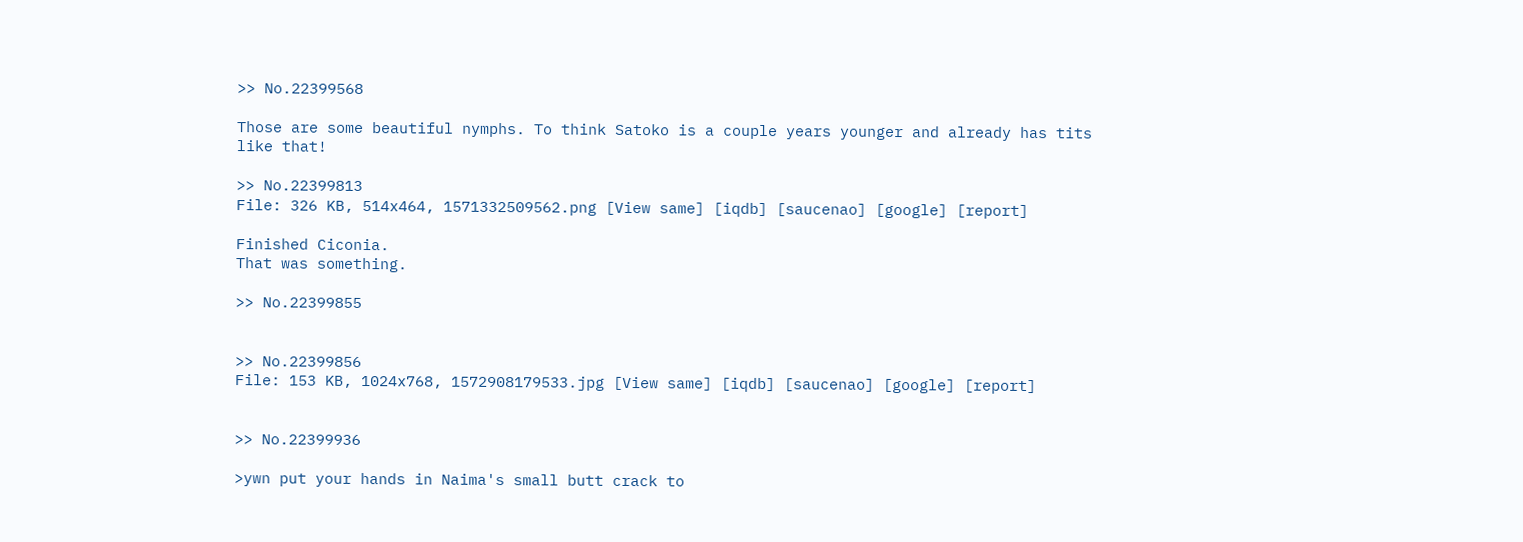>> No.22399568

Those are some beautiful nymphs. To think Satoko is a couple years younger and already has tits like that!

>> No.22399813
File: 326 KB, 514x464, 1571332509562.png [View same] [iqdb] [saucenao] [google] [report]

Finished Ciconia.
That was something.

>> No.22399855


>> No.22399856
File: 153 KB, 1024x768, 1572908179533.jpg [View same] [iqdb] [saucenao] [google] [report]


>> No.22399936

>ywn put your hands in Naima's small butt crack to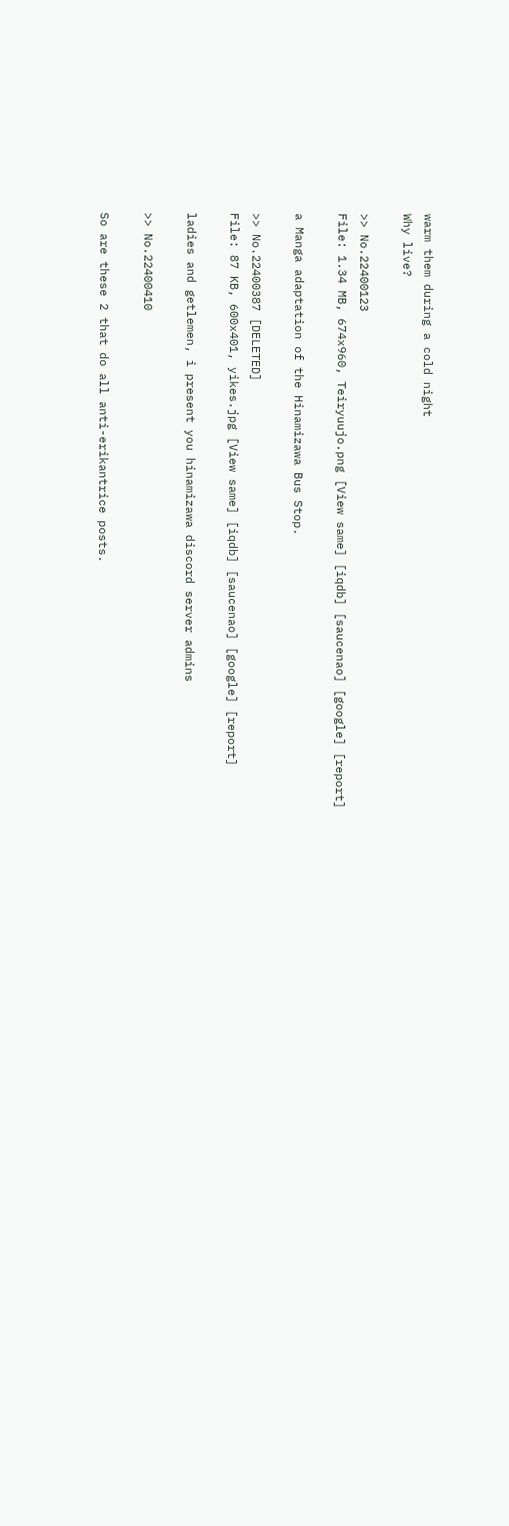warm them during a cold night
Why live?

>> No.22400123
File: 1.34 MB, 674x960, Teiryuujo.png [View same] [iqdb] [saucenao] [google] [report]

a Manga adaptation of the Hinamizawa Bus Stop.

>> No.22400387 [DELETED]
File: 87 KB, 600x401, yikes.jpg [View same] [iqdb] [saucenao] [google] [report]

ladies and getlemen, i present you hinamizawa discord server admins

>> No.22400410

So are these 2 that do all anti-erikantrice posts.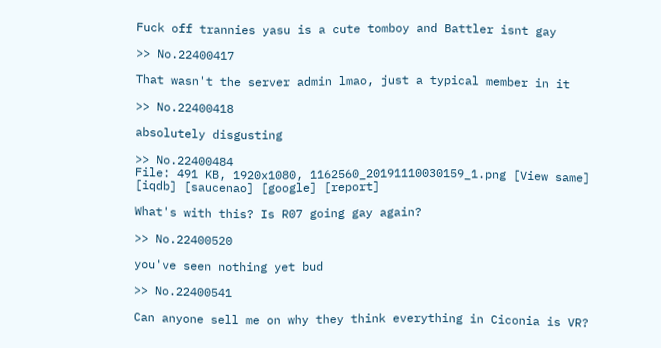Fuck off trannies yasu is a cute tomboy and Battler isnt gay

>> No.22400417

That wasn't the server admin lmao, just a typical member in it

>> No.22400418

absolutely disgusting

>> No.22400484
File: 491 KB, 1920x1080, 1162560_20191110030159_1.png [View same] [iqdb] [saucenao] [google] [report]

What's with this? Is R07 going gay again?

>> No.22400520

you've seen nothing yet bud

>> No.22400541

Can anyone sell me on why they think everything in Ciconia is VR?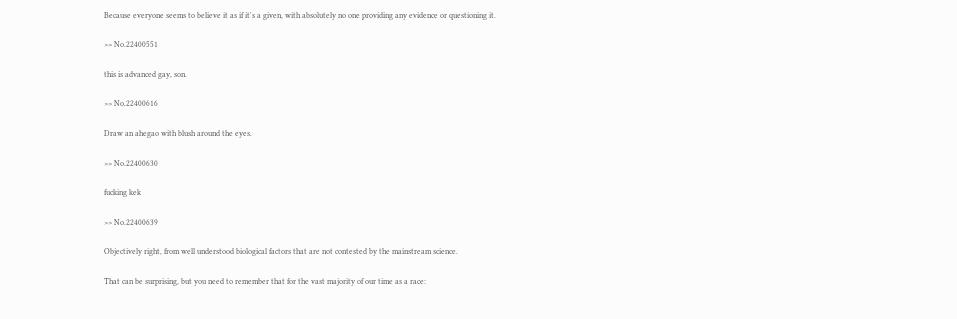Because everyone seems to believe it as if it's a given, with absolutely no one providing any evidence or questioning it.

>> No.22400551

this is advanced gay, son.

>> No.22400616

Draw an ahegao with blush around the eyes.

>> No.22400630

fucking kek

>> No.22400639

Objectively right, from well understood biological factors that are not contested by the mainstream science.

That can be surprising, but you need to remember that for the vast majority of our time as a race: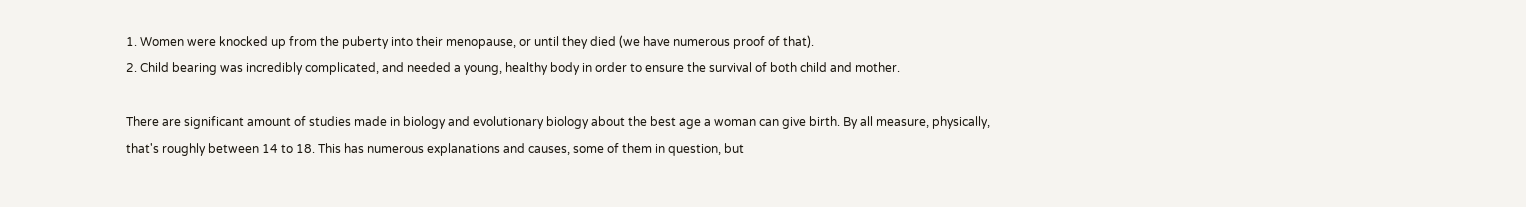1. Women were knocked up from the puberty into their menopause, or until they died (we have numerous proof of that).
2. Child bearing was incredibly complicated, and needed a young, healthy body in order to ensure the survival of both child and mother.

There are significant amount of studies made in biology and evolutionary biology about the best age a woman can give birth. By all measure, physically, that's roughly between 14 to 18. This has numerous explanations and causes, some of them in question, but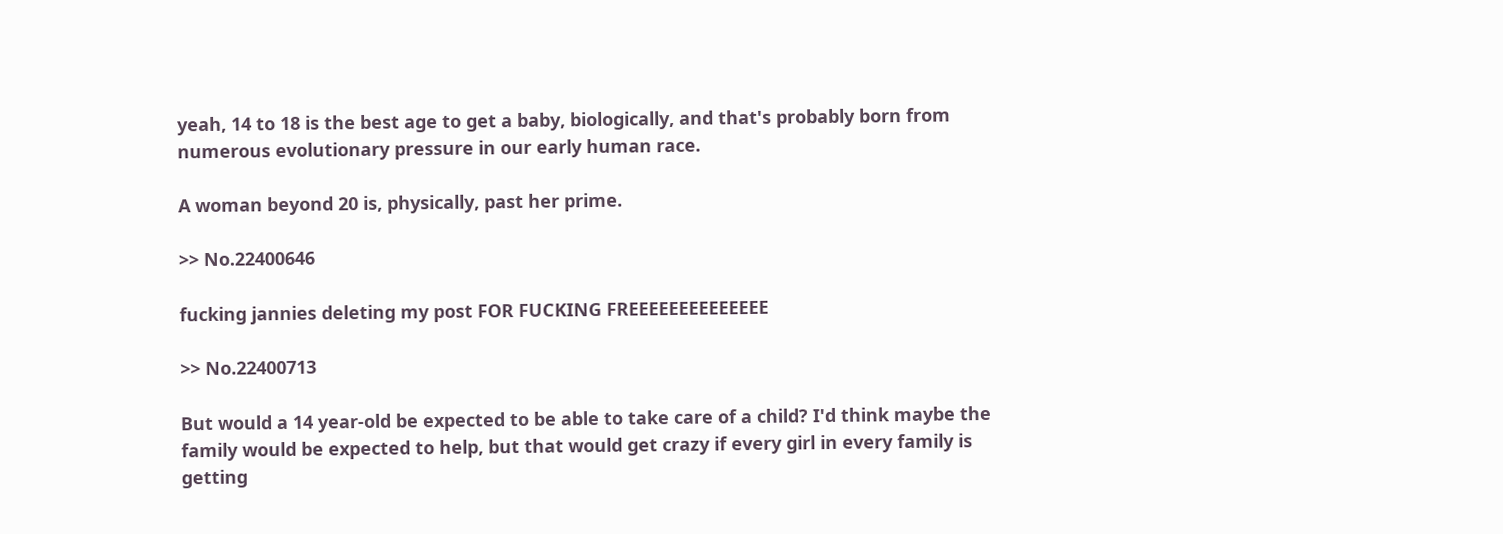yeah, 14 to 18 is the best age to get a baby, biologically, and that's probably born from numerous evolutionary pressure in our early human race.

A woman beyond 20 is, physically, past her prime.

>> No.22400646

fucking jannies deleting my post FOR FUCKING FREEEEEEEEEEEEEE

>> No.22400713

But would a 14 year-old be expected to be able to take care of a child? I'd think maybe the family would be expected to help, but that would get crazy if every girl in every family is getting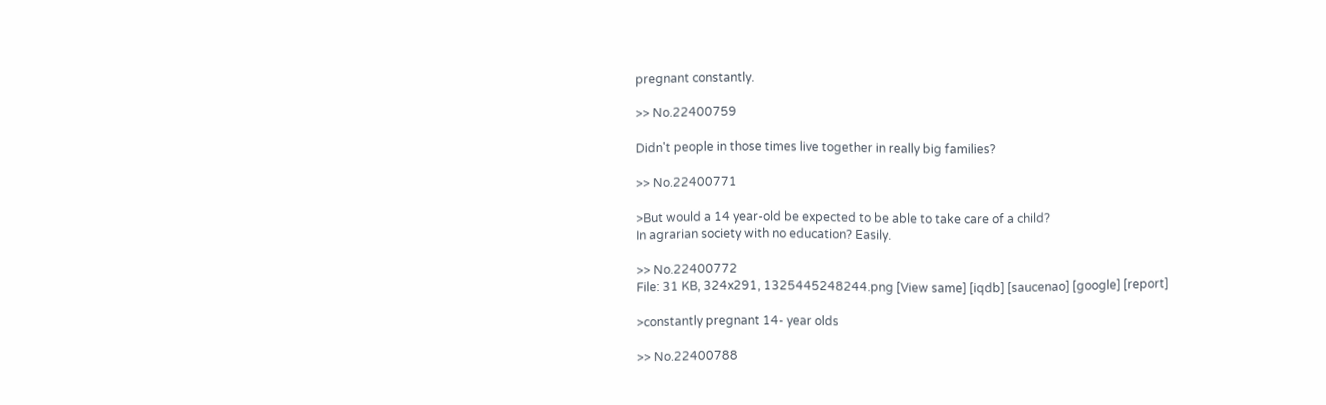pregnant constantly.

>> No.22400759

Didn't people in those times live together in really big families?

>> No.22400771

>But would a 14 year-old be expected to be able to take care of a child?
In agrarian society with no education? Easily.

>> No.22400772
File: 31 KB, 324x291, 1325445248244.png [View same] [iqdb] [saucenao] [google] [report]

>constantly pregnant 14- year olds

>> No.22400788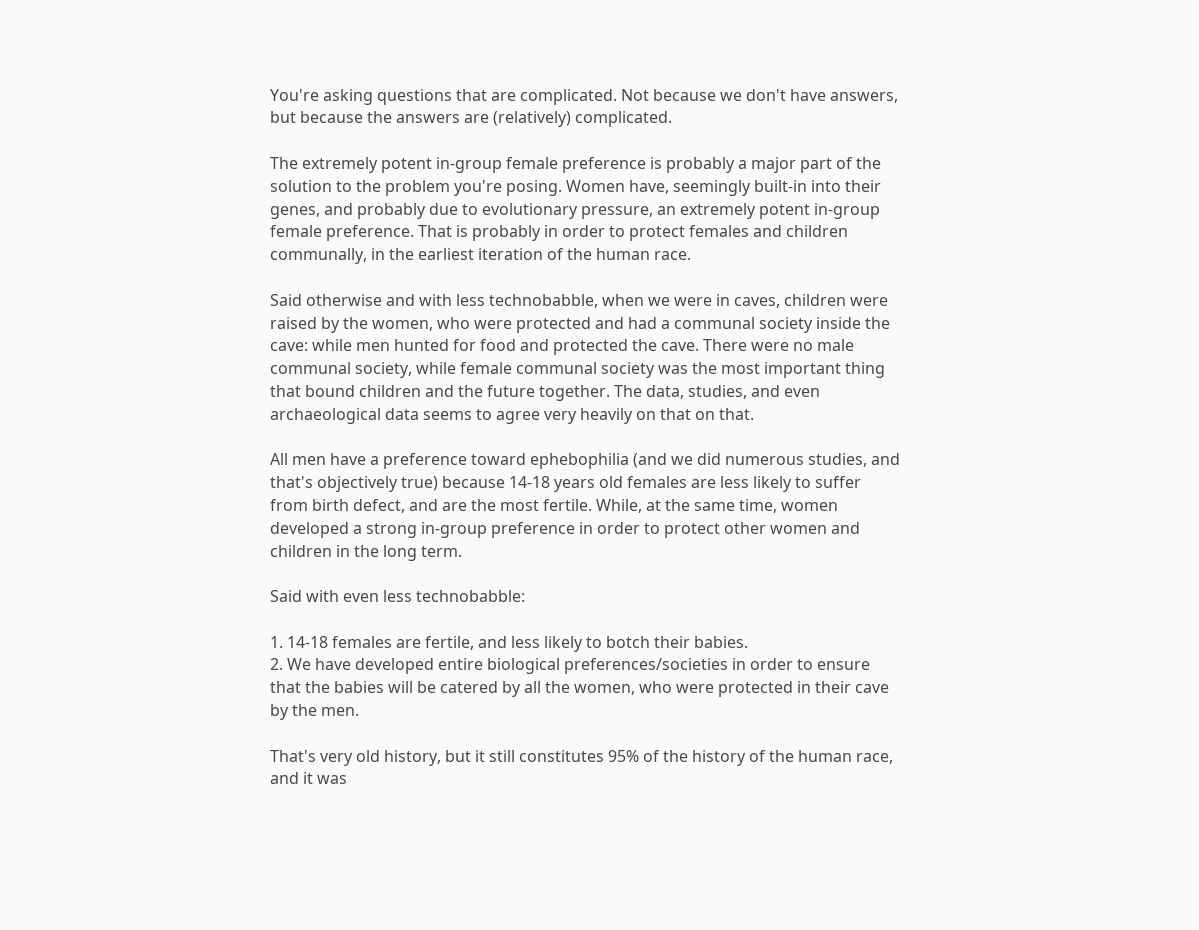You're asking questions that are complicated. Not because we don't have answers, but because the answers are (relatively) complicated.

The extremely potent in-group female preference is probably a major part of the solution to the problem you're posing. Women have, seemingly built-in into their genes, and probably due to evolutionary pressure, an extremely potent in-group female preference. That is probably in order to protect females and children communally, in the earliest iteration of the human race.

Said otherwise and with less technobabble, when we were in caves, children were raised by the women, who were protected and had a communal society inside the cave: while men hunted for food and protected the cave. There were no male communal society, while female communal society was the most important thing that bound children and the future together. The data, studies, and even archaeological data seems to agree very heavily on that on that.

All men have a preference toward ephebophilia (and we did numerous studies, and that's objectively true) because 14-18 years old females are less likely to suffer from birth defect, and are the most fertile. While, at the same time, women developed a strong in-group preference in order to protect other women and children in the long term.

Said with even less technobabble:

1. 14-18 females are fertile, and less likely to botch their babies.
2. We have developed entire biological preferences/societies in order to ensure that the babies will be catered by all the women, who were protected in their cave by the men.

That's very old history, but it still constitutes 95% of the history of the human race, and it was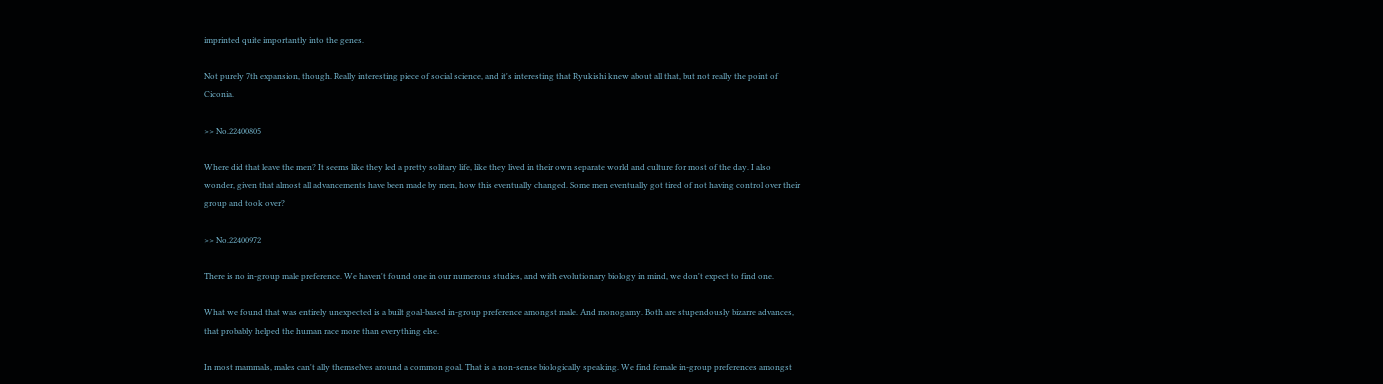imprinted quite importantly into the genes.

Not purely 7th expansion, though. Really interesting piece of social science, and it's interesting that Ryukishi knew about all that, but not really the point of Ciconia.

>> No.22400805

Where did that leave the men? It seems like they led a pretty solitary life, like they lived in their own separate world and culture for most of the day. I also wonder, given that almost all advancements have been made by men, how this eventually changed. Some men eventually got tired of not having control over their group and took over?

>> No.22400972

There is no in-group male preference. We haven't found one in our numerous studies, and with evolutionary biology in mind, we don't expect to find one.

What we found that was entirely unexpected is a built goal-based in-group preference amongst male. And monogamy. Both are stupendously bizarre advances, that probably helped the human race more than everything else.

In most mammals, males can't ally themselves around a common goal. That is a non-sense biologically speaking. We find female in-group preferences amongst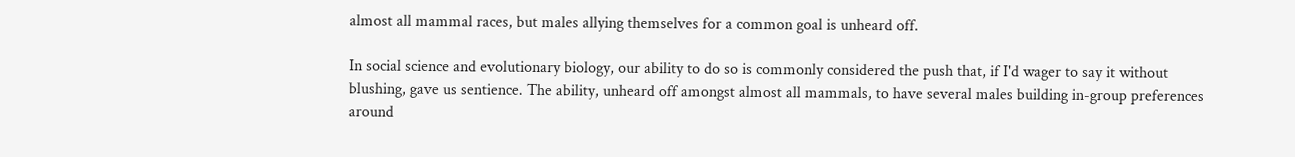almost all mammal races, but males allying themselves for a common goal is unheard off.

In social science and evolutionary biology, our ability to do so is commonly considered the push that, if I'd wager to say it without blushing, gave us sentience. The ability, unheard off amongst almost all mammals, to have several males building in-group preferences around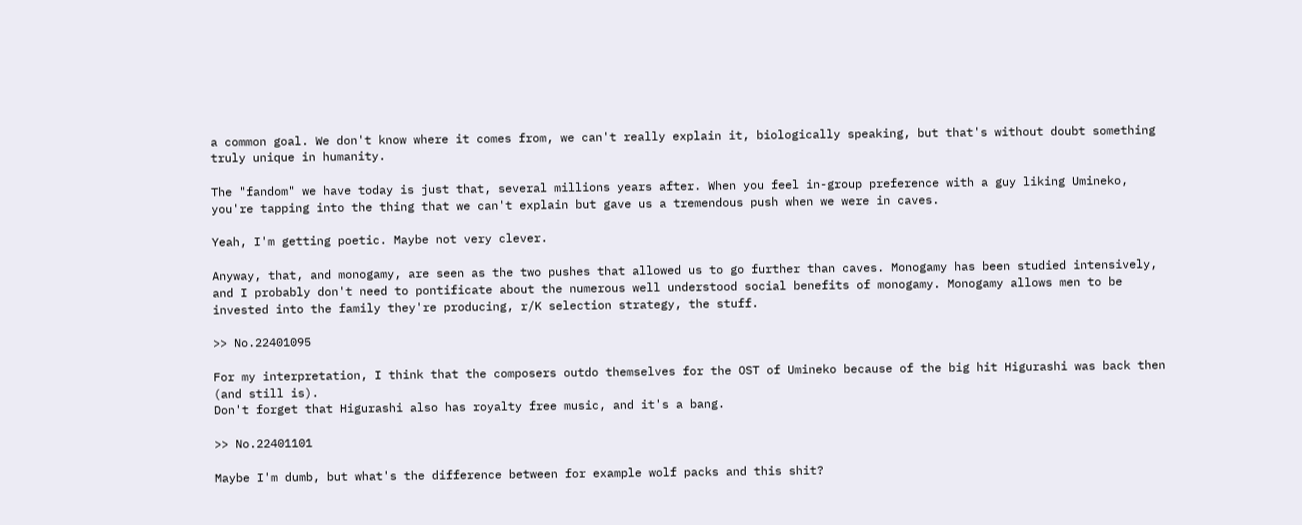a common goal. We don't know where it comes from, we can't really explain it, biologically speaking, but that's without doubt something truly unique in humanity.

The "fandom" we have today is just that, several millions years after. When you feel in-group preference with a guy liking Umineko, you're tapping into the thing that we can't explain but gave us a tremendous push when we were in caves.

Yeah, I'm getting poetic. Maybe not very clever.

Anyway, that, and monogamy, are seen as the two pushes that allowed us to go further than caves. Monogamy has been studied intensively, and I probably don't need to pontificate about the numerous well understood social benefits of monogamy. Monogamy allows men to be invested into the family they're producing, r/K selection strategy, the stuff.

>> No.22401095

For my interpretation, I think that the composers outdo themselves for the OST of Umineko because of the big hit Higurashi was back then (and still is).
Don't forget that Higurashi also has royalty free music, and it's a bang.

>> No.22401101

Maybe I'm dumb, but what's the difference between for example wolf packs and this shit?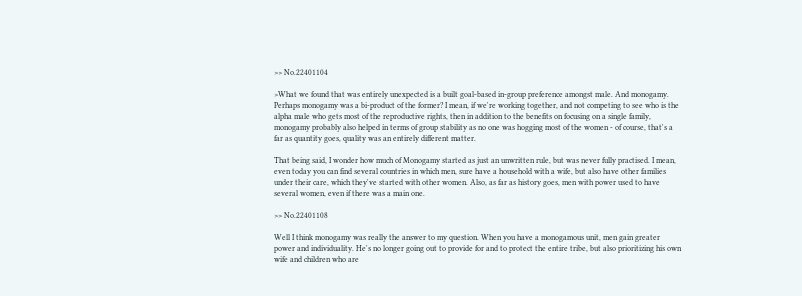>> No.22401104

>What we found that was entirely unexpected is a built goal-based in-group preference amongst male. And monogamy.
Perhaps monogamy was a bi-product of the former? I mean, if we're working together, and not competing to see who is the alpha male who gets most of the reproductive rights, then in addition to the benefits on focusing on a single family, monogamy probably also helped in terms of group stability as no one was hogging most of the women - of course, that's a far as quantity goes, quality was an entirely different matter.

That being said, I wonder how much of Monogamy started as just an unwritten rule, but was never fully practised. I mean, even today you can find several countries in which men, sure have a household with a wife, but also have other families under their care, which they've started with other women. Also, as far as history goes, men with power used to have several women, even if there was a main one.

>> No.22401108

Well I think monogamy was really the answer to my question. When you have a monogamous unit, men gain greater power and individuality. He's no longer going out to provide for and to protect the entire tribe, but also prioritizing his own wife and children who are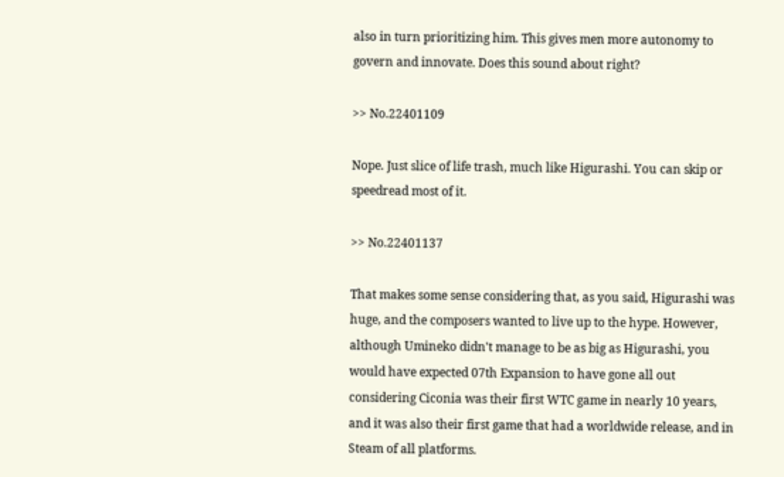also in turn prioritizing him. This gives men more autonomy to govern and innovate. Does this sound about right?

>> No.22401109

Nope. Just slice of life trash, much like Higurashi. You can skip or speedread most of it.

>> No.22401137

That makes some sense considering that, as you said, Higurashi was huge, and the composers wanted to live up to the hype. However, although Umineko didn't manage to be as big as Higurashi, you would have expected 07th Expansion to have gone all out considering Ciconia was their first WTC game in nearly 10 years, and it was also their first game that had a worldwide release, and in Steam of all platforms.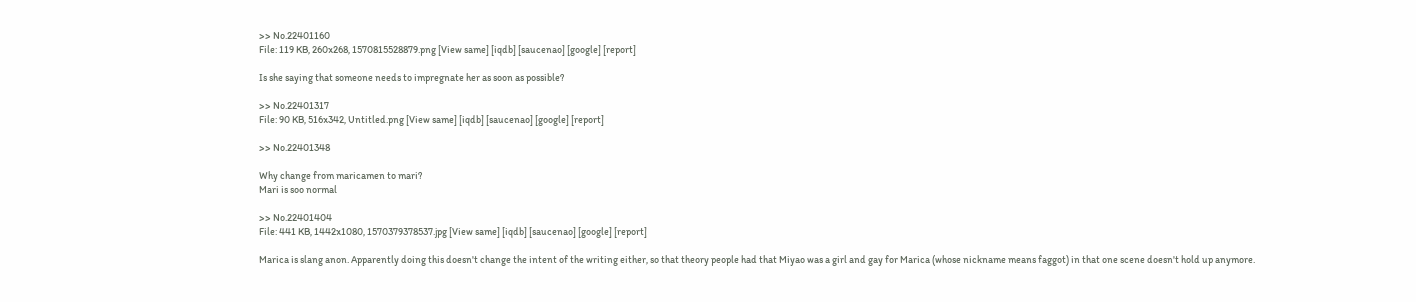>> No.22401160
File: 119 KB, 260x268, 1570815528879.png [View same] [iqdb] [saucenao] [google] [report]

Is she saying that someone needs to impregnate her as soon as possible?

>> No.22401317
File: 90 KB, 516x342, Untitled.png [View same] [iqdb] [saucenao] [google] [report]

>> No.22401348

Why change from maricamen to mari?
Mari is soo normal

>> No.22401404
File: 441 KB, 1442x1080, 1570379378537.jpg [View same] [iqdb] [saucenao] [google] [report]

Marica is slang anon. Apparently doing this doesn't change the intent of the writing either, so that theory people had that Miyao was a girl and gay for Marica (whose nickname means faggot) in that one scene doesn't hold up anymore.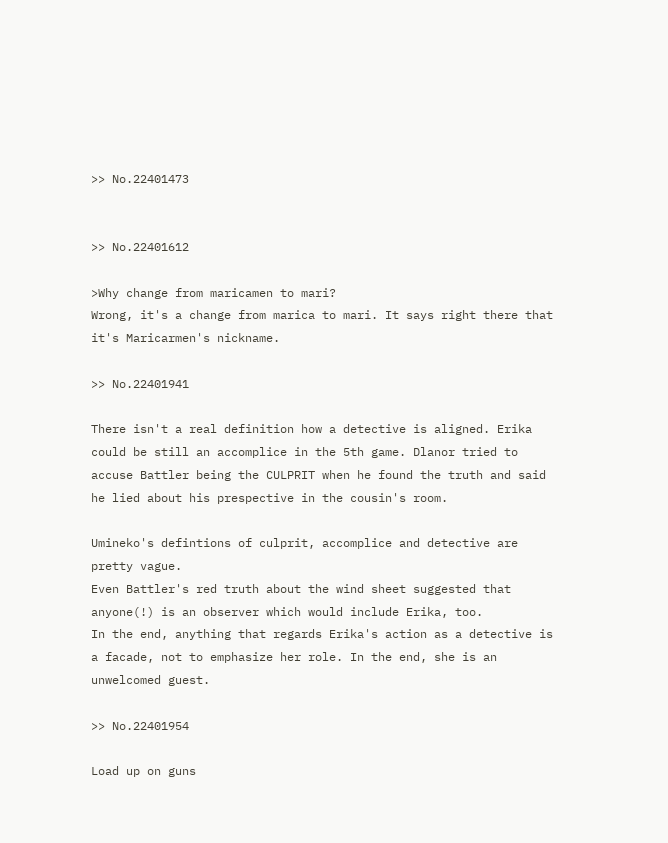>> No.22401473


>> No.22401612

>Why change from maricamen to mari?
Wrong, it's a change from marica to mari. It says right there that it's Maricarmen's nickname.

>> No.22401941

There isn't a real definition how a detective is aligned. Erika could be still an accomplice in the 5th game. Dlanor tried to accuse Battler being the CULPRIT when he found the truth and said he lied about his prespective in the cousin's room.

Umineko's defintions of culprit, accomplice and detective are pretty vague.
Even Battler's red truth about the wind sheet suggested that anyone(!) is an observer which would include Erika, too.
In the end, anything that regards Erika's action as a detective is a facade, not to emphasize her role. In the end, she is an unwelcomed guest.

>> No.22401954

Load up on guns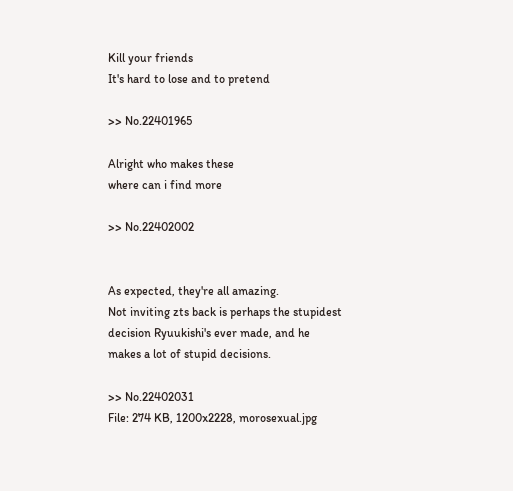Kill your friends
It's hard to lose and to pretend

>> No.22401965

Alright who makes these
where can i find more

>> No.22402002


As expected, they're all amazing.
Not inviting zts back is perhaps the stupidest decision Ryuukishi's ever made, and he makes a lot of stupid decisions.

>> No.22402031
File: 274 KB, 1200x2228, morosexual.jpg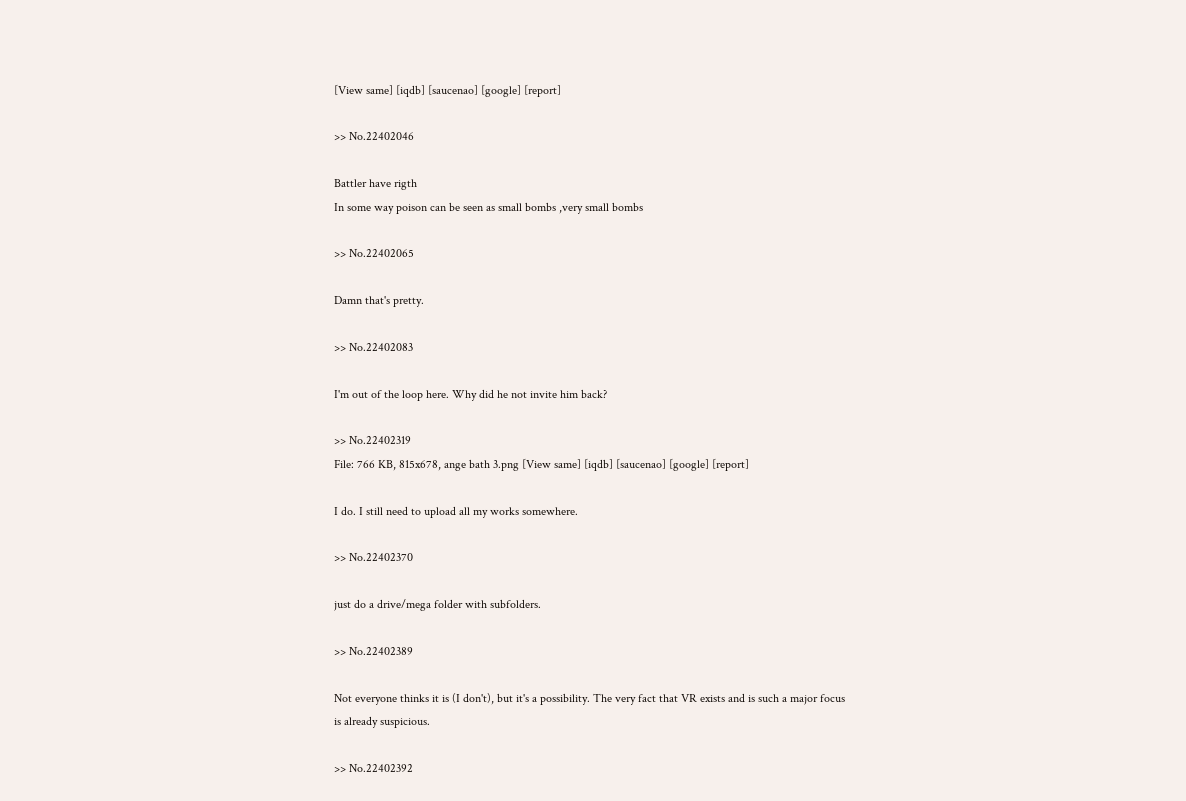[View same] [iqdb] [saucenao] [google] [report]

>> No.22402046

Battler have rigth
In some way poison can be seen as small bombs ,very small bombs

>> No.22402065

Damn that's pretty.

>> No.22402083

I'm out of the loop here. Why did he not invite him back?

>> No.22402319
File: 766 KB, 815x678, ange bath 3.png [View same] [iqdb] [saucenao] [google] [report]

I do. I still need to upload all my works somewhere.

>> No.22402370

just do a drive/mega folder with subfolders.

>> No.22402389

Not everyone thinks it is (I don't), but it's a possibility. The very fact that VR exists and is such a major focus is already suspicious.

>> No.22402392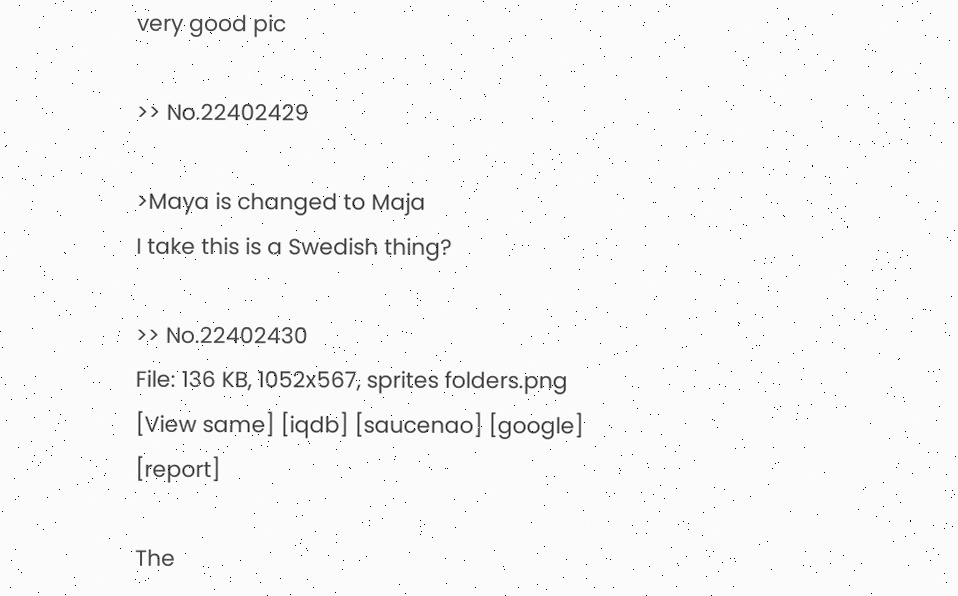very good pic

>> No.22402429

>Maya is changed to Maja
I take this is a Swedish thing?

>> No.22402430
File: 136 KB, 1052x567, sprites folders.png [View same] [iqdb] [saucenao] [google] [report]

The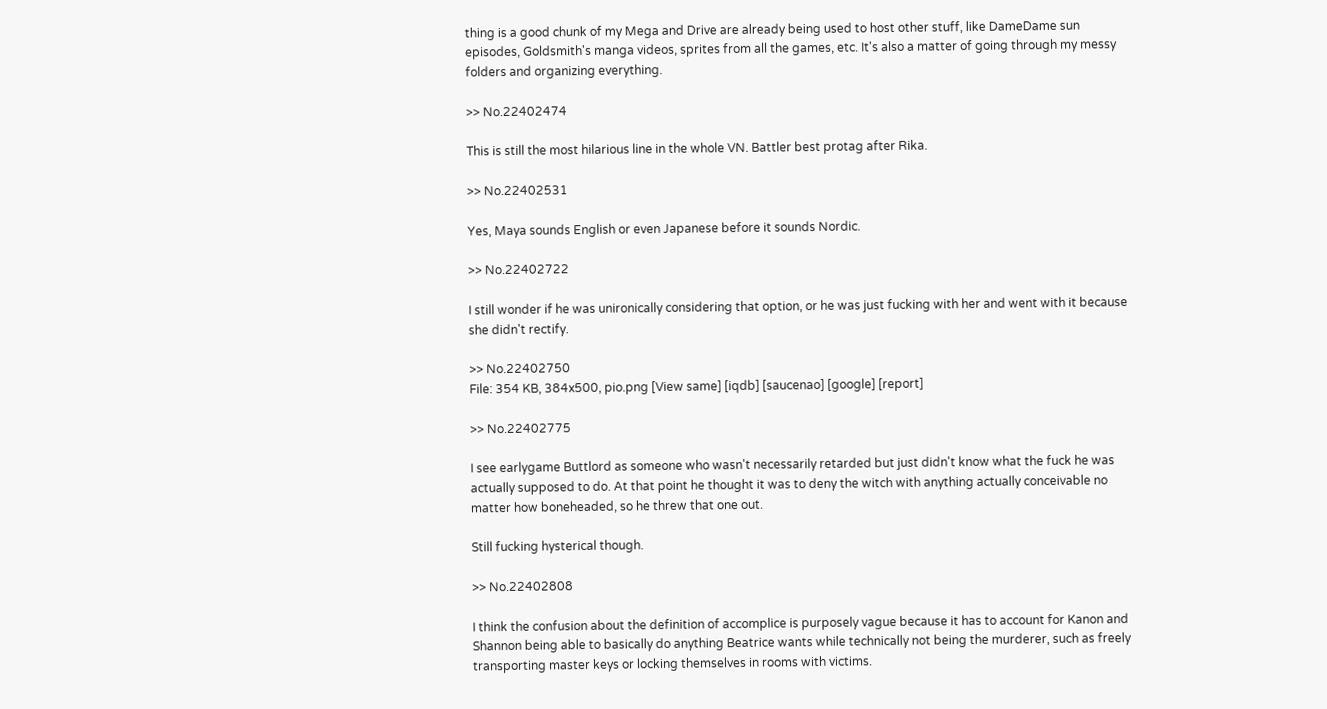thing is a good chunk of my Mega and Drive are already being used to host other stuff, like DameDame sun episodes, Goldsmith's manga videos, sprites from all the games, etc. It's also a matter of going through my messy folders and organizing everything.

>> No.22402474

This is still the most hilarious line in the whole VN. Battler best protag after Rika.

>> No.22402531

Yes, Maya sounds English or even Japanese before it sounds Nordic.

>> No.22402722

I still wonder if he was unironically considering that option, or he was just fucking with her and went with it because she didn't rectify.

>> No.22402750
File: 354 KB, 384x500, pio.png [View same] [iqdb] [saucenao] [google] [report]

>> No.22402775

I see earlygame Buttlord as someone who wasn't necessarily retarded but just didn't know what the fuck he was actually supposed to do. At that point he thought it was to deny the witch with anything actually conceivable no matter how boneheaded, so he threw that one out.

Still fucking hysterical though.

>> No.22402808

I think the confusion about the definition of accomplice is purposely vague because it has to account for Kanon and Shannon being able to basically do anything Beatrice wants while technically not being the murderer, such as freely transporting master keys or locking themselves in rooms with victims.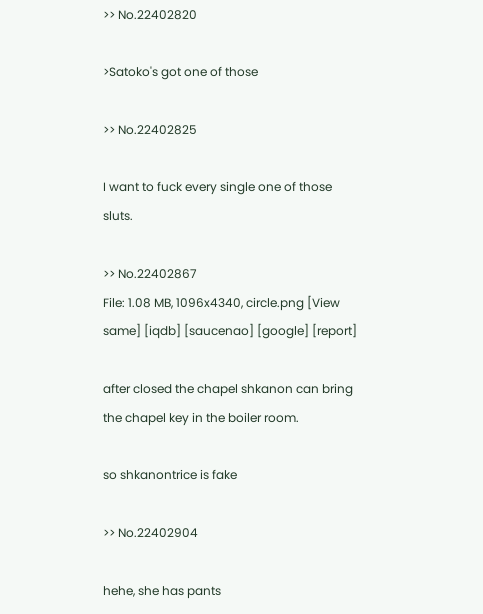>> No.22402820

>Satoko's got one of those

>> No.22402825

I want to fuck every single one of those sluts.

>> No.22402867
File: 1.08 MB, 1096x4340, circle.png [View same] [iqdb] [saucenao] [google] [report]

after closed the chapel shkanon can bring the chapel key in the boiler room.

so shkanontrice is fake

>> No.22402904

hehe, she has pants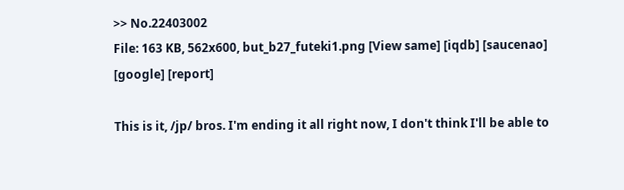>> No.22403002
File: 163 KB, 562x600, but_b27_futeki1.png [View same] [iqdb] [saucenao] [google] [report]

This is it, /jp/ bros. I'm ending it all right now, I don't think I'll be able to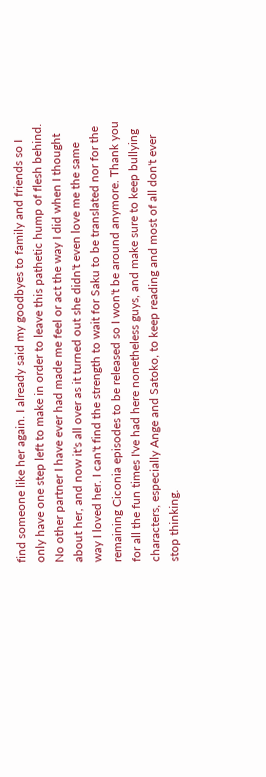find someone like her again. I already said my goodbyes to family and friends so I only have one step left to make in order to leave this pathetic hump of flesh behind. No other partner I have ever had made me feel or act the way I did when I thought about her, and now it's all over as it turned out she didn't even love me the same way I loved her. I can't find the strength to wait for Saku to be translated nor for the remaining Ciconia episodes to be released so I won't be around anymore. Thank you for all the fun times I've had here nonetheless guys, and make sure to keep bullying characters, especially Ange and Satoko, to keep reading and most of all don't ever stop thinking.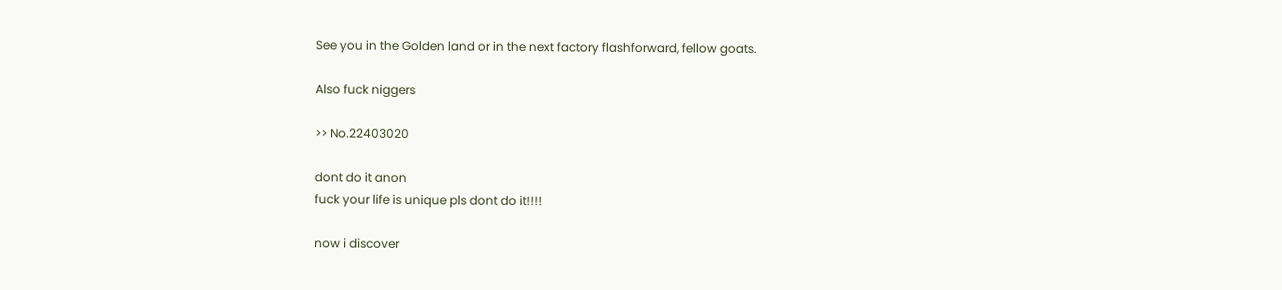See you in the Golden land or in the next factory flashforward, fellow goats.

Also fuck niggers

>> No.22403020

dont do it anon
fuck your life is unique pls dont do it!!!!

now i discover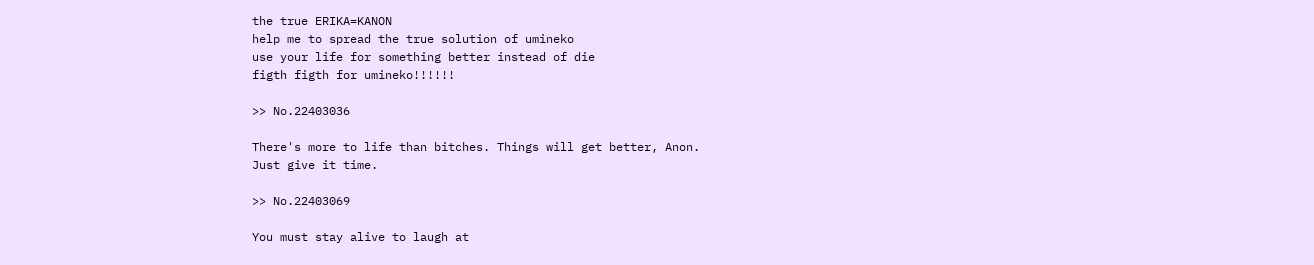the true ERIKA=KANON
help me to spread the true solution of umineko
use your life for something better instead of die
figth figth for umineko!!!!!!

>> No.22403036

There's more to life than bitches. Things will get better, Anon.
Just give it time.

>> No.22403069

You must stay alive to laugh at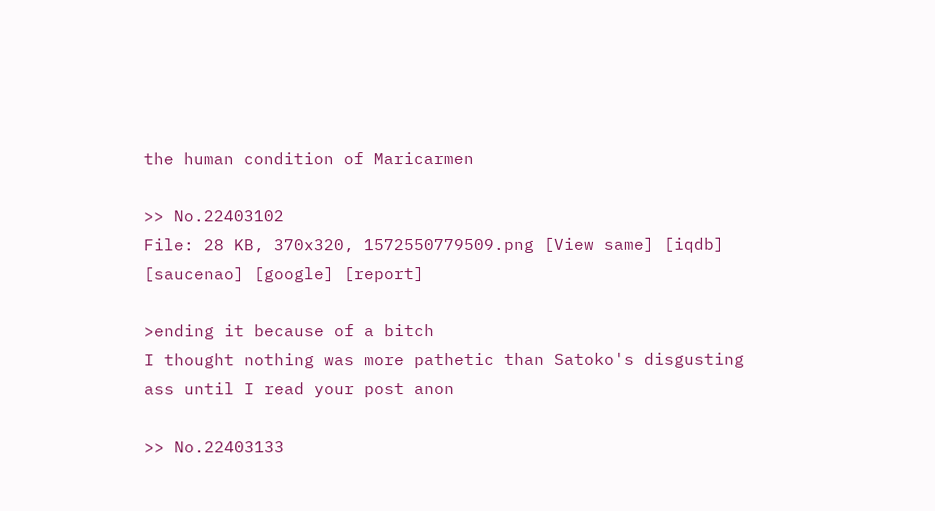the human condition of Maricarmen

>> No.22403102
File: 28 KB, 370x320, 1572550779509.png [View same] [iqdb] [saucenao] [google] [report]

>ending it because of a bitch
I thought nothing was more pathetic than Satoko's disgusting ass until I read your post anon

>> No.22403133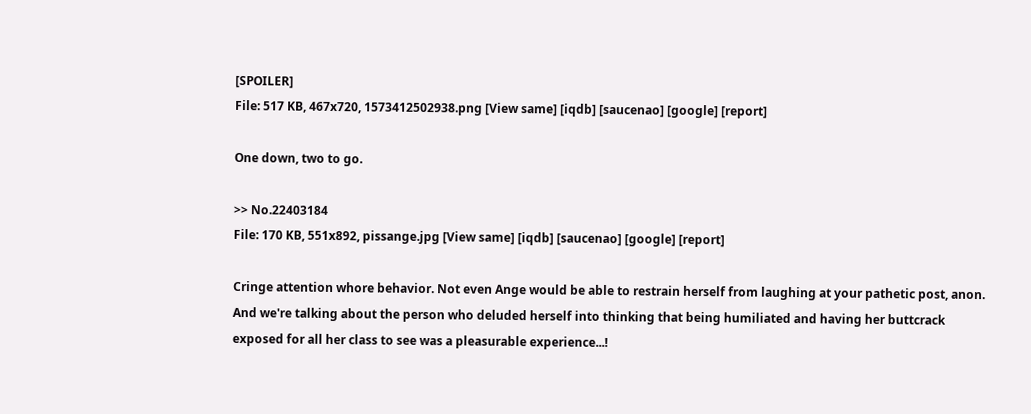[SPOILER]
File: 517 KB, 467x720, 1573412502938.png [View same] [iqdb] [saucenao] [google] [report]

One down, two to go.

>> No.22403184
File: 170 KB, 551x892, pissange.jpg [View same] [iqdb] [saucenao] [google] [report]

Cringe attention whore behavior. Not even Ange would be able to restrain herself from laughing at your pathetic post, anon. And we're talking about the person who deluded herself into thinking that being humiliated and having her buttcrack exposed for all her class to see was a pleasurable experience...!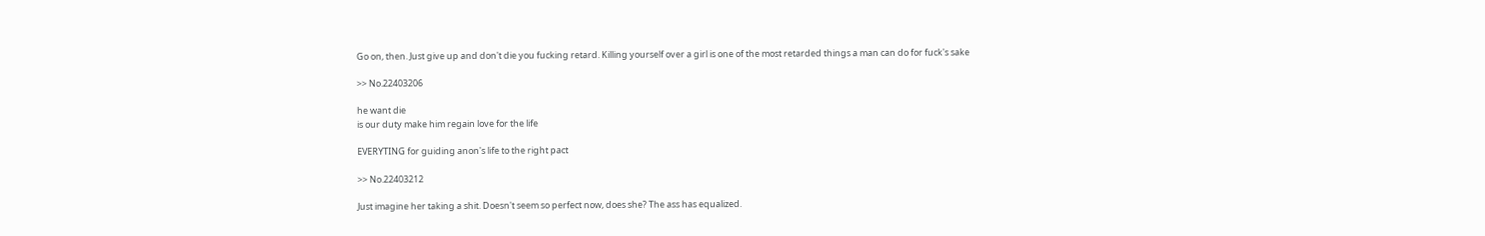Go on, then. Just give up and don't die you fucking retard. Killing yourself over a girl is one of the most retarded things a man can do for fuck's sake

>> No.22403206

he want die
is our duty make him regain love for the life

EVERYTING for guiding anon's life to the right pact

>> No.22403212

Just imagine her taking a shit. Doesn't seem so perfect now, does she? The ass has equalized.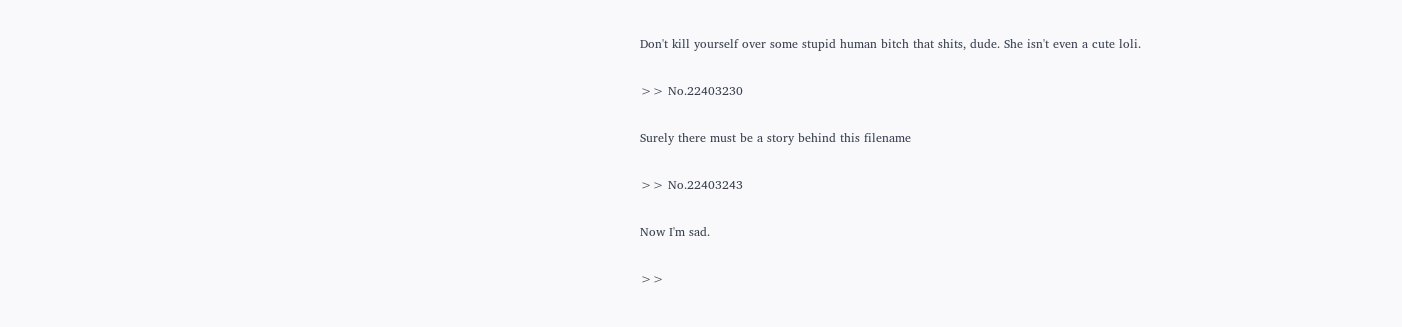Don't kill yourself over some stupid human bitch that shits, dude. She isn't even a cute loli.

>> No.22403230

Surely there must be a story behind this filename

>> No.22403243

Now I'm sad.

>>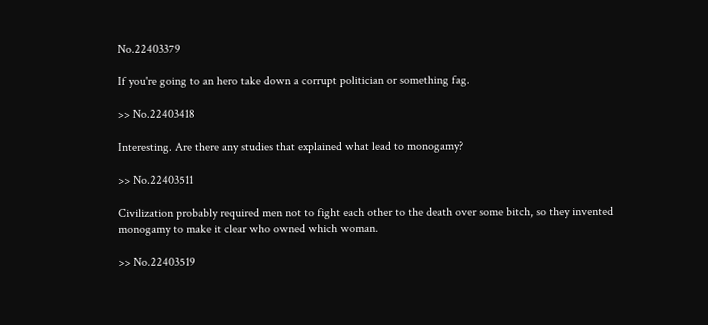No.22403379

If you're going to an hero take down a corrupt politician or something fag.

>> No.22403418

Interesting. Are there any studies that explained what lead to monogamy?

>> No.22403511

Civilization probably required men not to fight each other to the death over some bitch, so they invented monogamy to make it clear who owned which woman.

>> No.22403519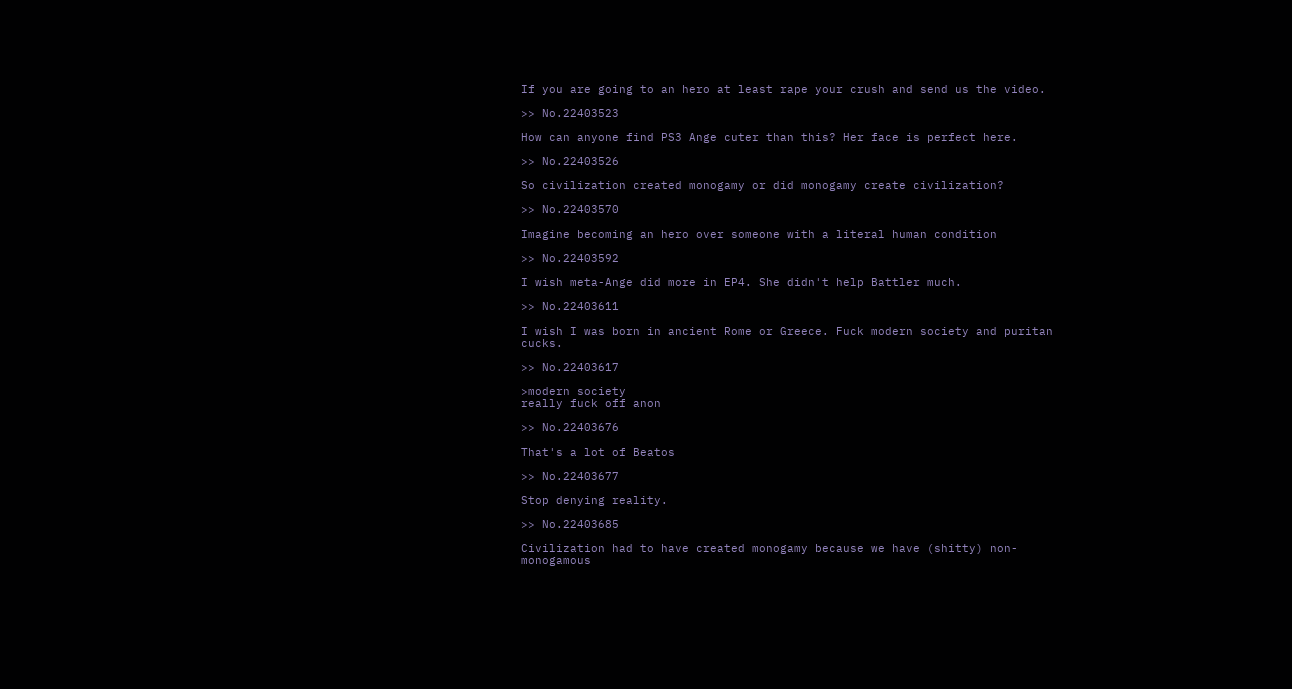If you are going to an hero at least rape your crush and send us the video.

>> No.22403523

How can anyone find PS3 Ange cuter than this? Her face is perfect here.

>> No.22403526

So civilization created monogamy or did monogamy create civilization?

>> No.22403570

Imagine becoming an hero over someone with a literal human condition

>> No.22403592

I wish meta-Ange did more in EP4. She didn't help Battler much.

>> No.22403611

I wish I was born in ancient Rome or Greece. Fuck modern society and puritan cucks.

>> No.22403617

>modern society
really fuck off anon

>> No.22403676

That's a lot of Beatos

>> No.22403677

Stop denying reality.

>> No.22403685

Civilization had to have created monogamy because we have (shitty) non-monogamous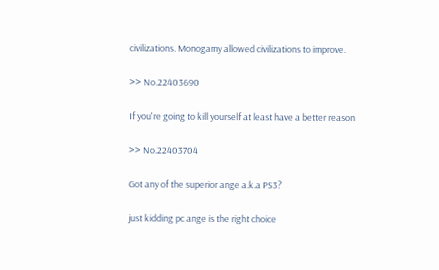civilizations. Monogamy allowed civilizations to improve.

>> No.22403690

If you're going to kill yourself at least have a better reason

>> No.22403704

Got any of the superior ange a.k.a PS3?

just kidding pc ange is the right choice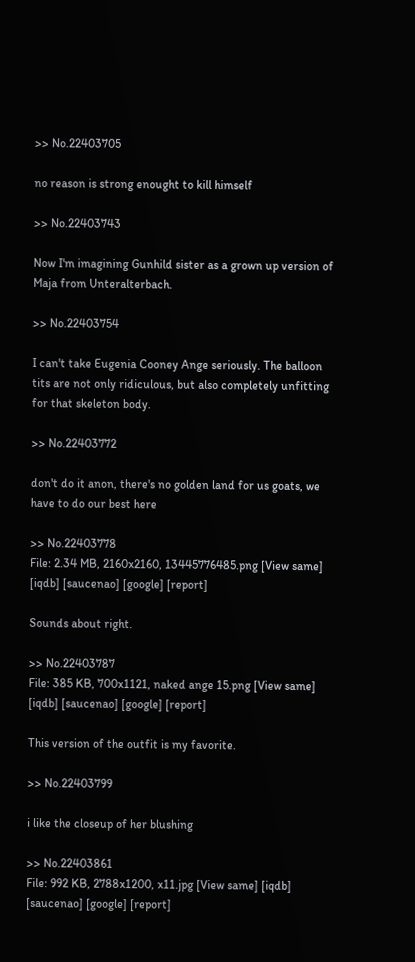>> No.22403705

no reason is strong enought to kill himself

>> No.22403743

Now I'm imagining Gunhild sister as a grown up version of Maja from Unteralterbach.

>> No.22403754

I can't take Eugenia Cooney Ange seriously. The balloon tits are not only ridiculous, but also completely unfitting for that skeleton body.

>> No.22403772

don't do it anon, there's no golden land for us goats, we have to do our best here

>> No.22403778
File: 2.34 MB, 2160x2160, 13445776485.png [View same] [iqdb] [saucenao] [google] [report]

Sounds about right.

>> No.22403787
File: 385 KB, 700x1121, naked ange 15.png [View same] [iqdb] [saucenao] [google] [report]

This version of the outfit is my favorite.

>> No.22403799

i like the closeup of her blushing

>> No.22403861
File: 992 KB, 2788x1200, x11.jpg [View same] [iqdb] [saucenao] [google] [report]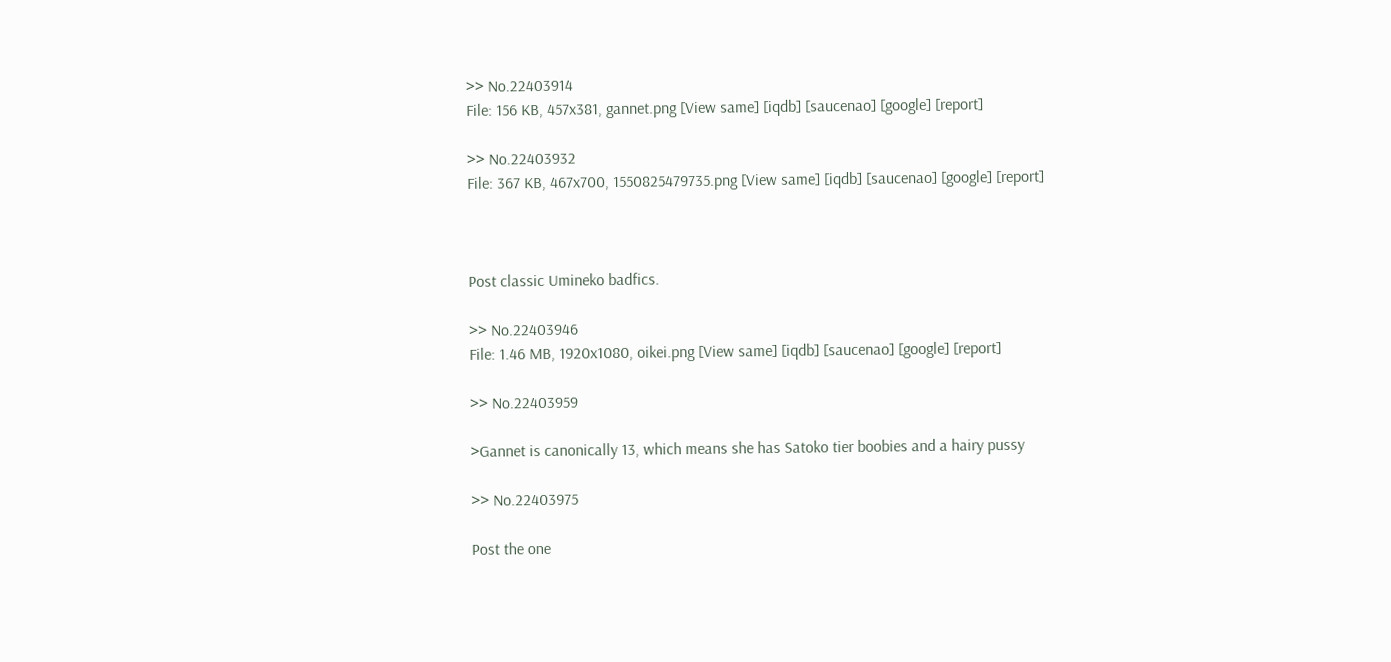>> No.22403914
File: 156 KB, 457x381, gannet.png [View same] [iqdb] [saucenao] [google] [report]

>> No.22403932
File: 367 KB, 467x700, 1550825479735.png [View same] [iqdb] [saucenao] [google] [report]



Post classic Umineko badfics.

>> No.22403946
File: 1.46 MB, 1920x1080, oikei.png [View same] [iqdb] [saucenao] [google] [report]

>> No.22403959

>Gannet is canonically 13, which means she has Satoko tier boobies and a hairy pussy

>> No.22403975

Post the one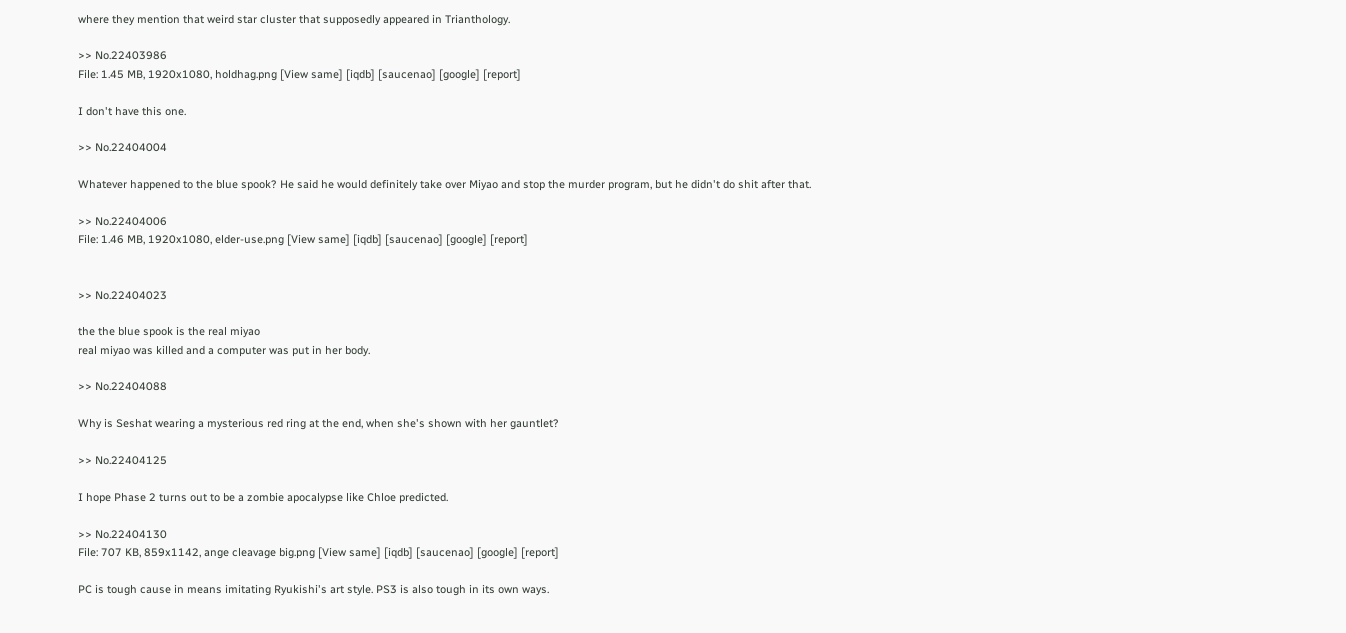where they mention that weird star cluster that supposedly appeared in Trianthology.

>> No.22403986
File: 1.45 MB, 1920x1080, holdhag.png [View same] [iqdb] [saucenao] [google] [report]

I don't have this one.

>> No.22404004

Whatever happened to the blue spook? He said he would definitely take over Miyao and stop the murder program, but he didn't do shit after that.

>> No.22404006
File: 1.46 MB, 1920x1080, elder-use.png [View same] [iqdb] [saucenao] [google] [report]


>> No.22404023

the the blue spook is the real miyao
real miyao was killed and a computer was put in her body.

>> No.22404088

Why is Seshat wearing a mysterious red ring at the end, when she's shown with her gauntlet?

>> No.22404125

I hope Phase 2 turns out to be a zombie apocalypse like Chloe predicted.

>> No.22404130
File: 707 KB, 859x1142, ange cleavage big.png [View same] [iqdb] [saucenao] [google] [report]

PC is tough cause in means imitating Ryukishi's art style. PS3 is also tough in its own ways.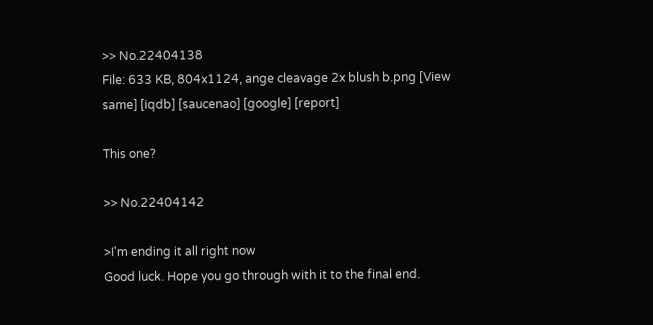>> No.22404138
File: 633 KB, 804x1124, ange cleavage 2x blush b.png [View same] [iqdb] [saucenao] [google] [report]

This one?

>> No.22404142

>I'm ending it all right now
Good luck. Hope you go through with it to the final end.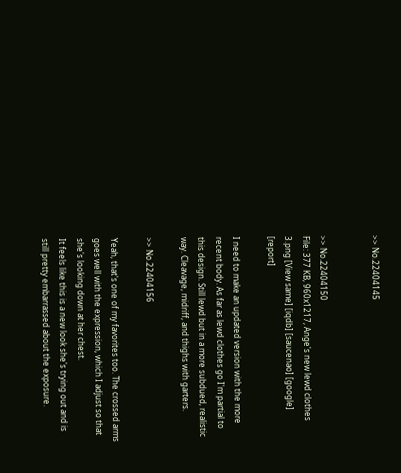>> No.22404145


>> No.22404150
File: 377 KB, 960x1217, Ange's new lewd clothes 3.png [View same] [iqdb] [saucenao] [google] [report]

I need to make an updated version with the more recent body. As far as lewd clothes go I'm partial to this design. Still lewd but in a more subdued, realistic way. Cleavage, midriff, and thighs with garters.

>> No.22404156

Yeah, that's one of my favorites too. The crossed arms goes well with the expression, which I adjust so that she's looking down at her chest.
It feels like this is a new look she's trying out and is still pretty embarrassed about the exposure.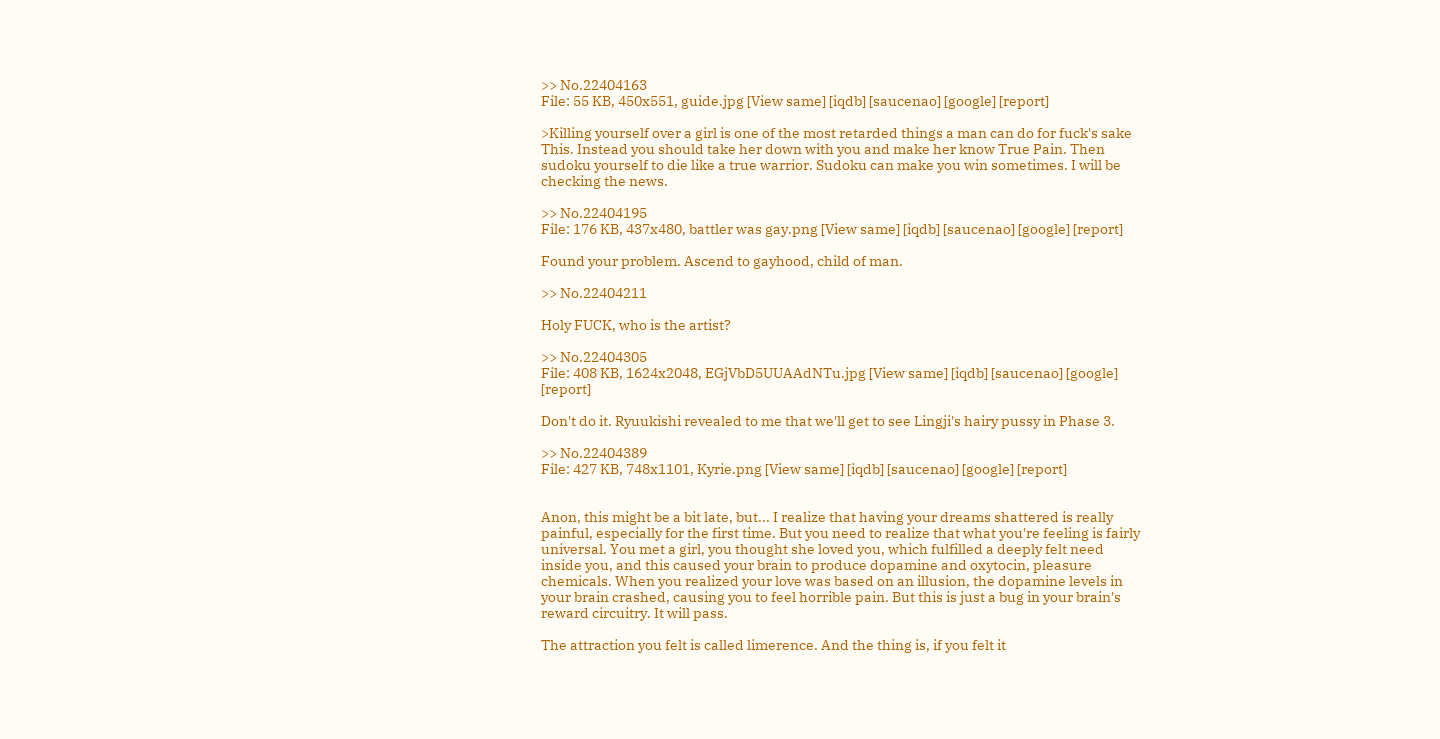>> No.22404163
File: 55 KB, 450x551, guide.jpg [View same] [iqdb] [saucenao] [google] [report]

>Killing yourself over a girl is one of the most retarded things a man can do for fuck's sake
This. Instead you should take her down with you and make her know True Pain. Then sudoku yourself to die like a true warrior. Sudoku can make you win sometimes. I will be checking the news.

>> No.22404195
File: 176 KB, 437x480, battler was gay.png [View same] [iqdb] [saucenao] [google] [report]

Found your problem. Ascend to gayhood, child of man.

>> No.22404211

Holy FUCK, who is the artist?

>> No.22404305
File: 408 KB, 1624x2048, EGjVbD5UUAAdNTu.jpg [View same] [iqdb] [saucenao] [google] [report]

Don't do it. Ryuukishi revealed to me that we'll get to see Lingji's hairy pussy in Phase 3.

>> No.22404389
File: 427 KB, 748x1101, Kyrie.png [View same] [iqdb] [saucenao] [google] [report]


Anon, this might be a bit late, but... I realize that having your dreams shattered is really painful, especially for the first time. But you need to realize that what you're feeling is fairly universal. You met a girl, you thought she loved you, which fulfilled a deeply felt need inside you, and this caused your brain to produce dopamine and oxytocin, pleasure chemicals. When you realized your love was based on an illusion, the dopamine levels in your brain crashed, causing you to feel horrible pain. But this is just a bug in your brain's reward circuitry. It will pass.

The attraction you felt is called limerence. And the thing is, if you felt it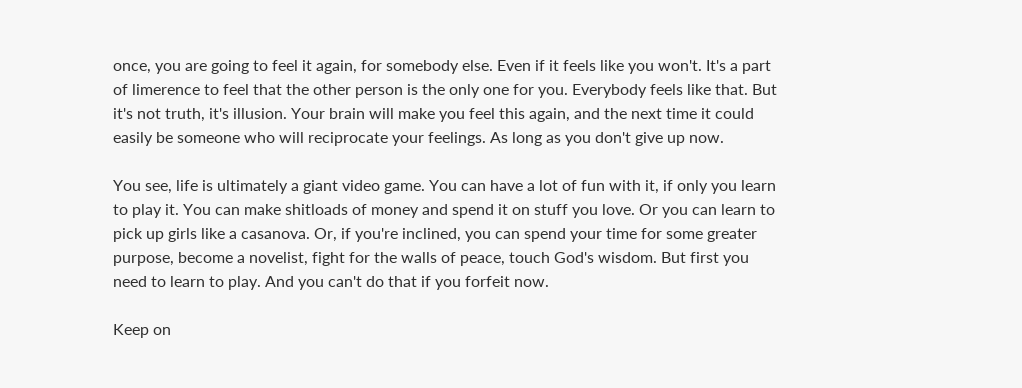once, you are going to feel it again, for somebody else. Even if it feels like you won't. It's a part of limerence to feel that the other person is the only one for you. Everybody feels like that. But it's not truth, it's illusion. Your brain will make you feel this again, and the next time it could easily be someone who will reciprocate your feelings. As long as you don't give up now.

You see, life is ultimately a giant video game. You can have a lot of fun with it, if only you learn to play it. You can make shitloads of money and spend it on stuff you love. Or you can learn to pick up girls like a casanova. Or, if you're inclined, you can spend your time for some greater purpose, become a novelist, fight for the walls of peace, touch God's wisdom. But first you need to learn to play. And you can't do that if you forfeit now.

Keep on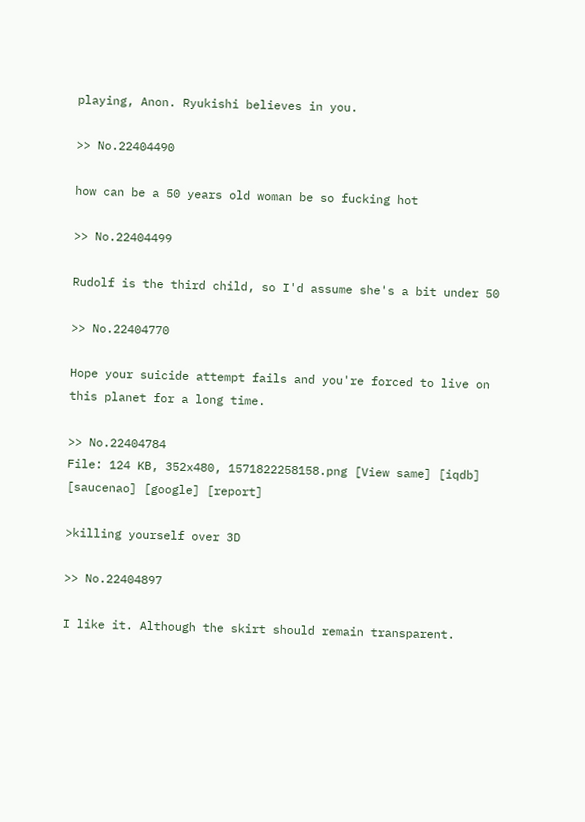playing, Anon. Ryukishi believes in you.

>> No.22404490

how can be a 50 years old woman be so fucking hot

>> No.22404499

Rudolf is the third child, so I'd assume she's a bit under 50

>> No.22404770

Hope your suicide attempt fails and you're forced to live on this planet for a long time.

>> No.22404784
File: 124 KB, 352x480, 1571822258158.png [View same] [iqdb] [saucenao] [google] [report]

>killing yourself over 3D

>> No.22404897

I like it. Although the skirt should remain transparent.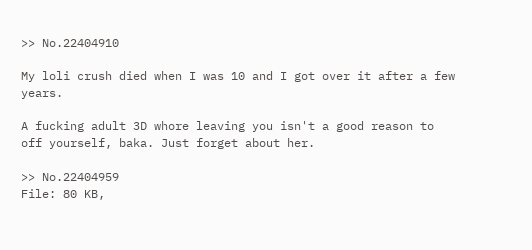>> No.22404910

My loli crush died when I was 10 and I got over it after a few years.

A fucking adult 3D whore leaving you isn't a good reason to off yourself, baka. Just forget about her.

>> No.22404959
File: 80 KB,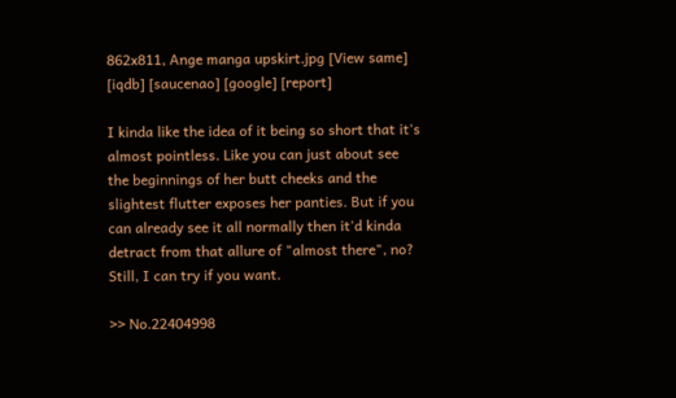862x811, Ange manga upskirt.jpg [View same] [iqdb] [saucenao] [google] [report]

I kinda like the idea of it being so short that it's almost pointless. Like you can just about see the beginnings of her butt cheeks and the slightest flutter exposes her panties. But if you can already see it all normally then it'd kinda detract from that allure of "almost there", no? Still, I can try if you want.

>> No.22404998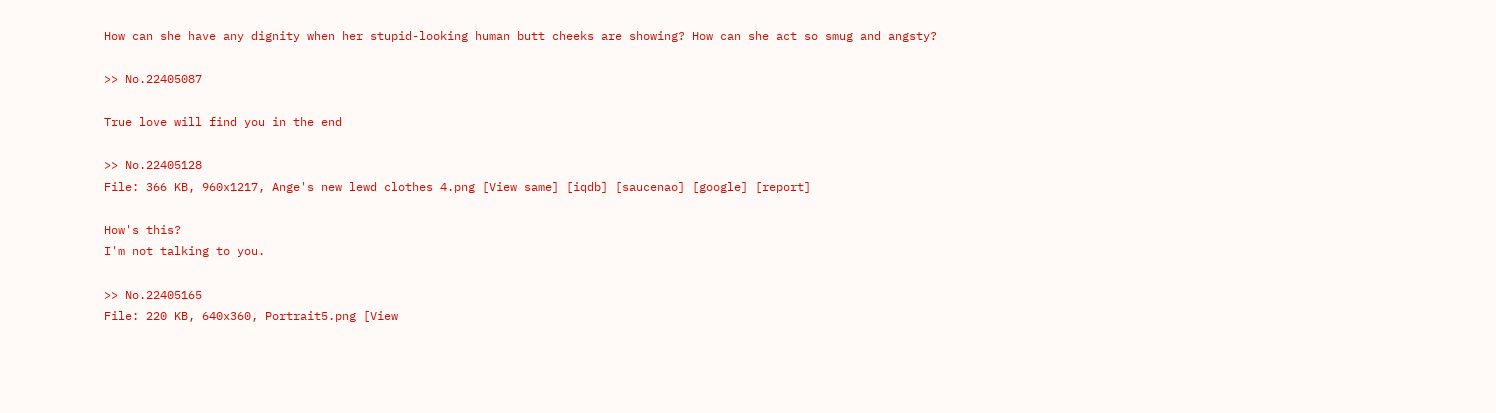How can she have any dignity when her stupid-looking human butt cheeks are showing? How can she act so smug and angsty?

>> No.22405087

True love will find you in the end

>> No.22405128
File: 366 KB, 960x1217, Ange's new lewd clothes 4.png [View same] [iqdb] [saucenao] [google] [report]

How's this?
I'm not talking to you.

>> No.22405165
File: 220 KB, 640x360, Portrait5.png [View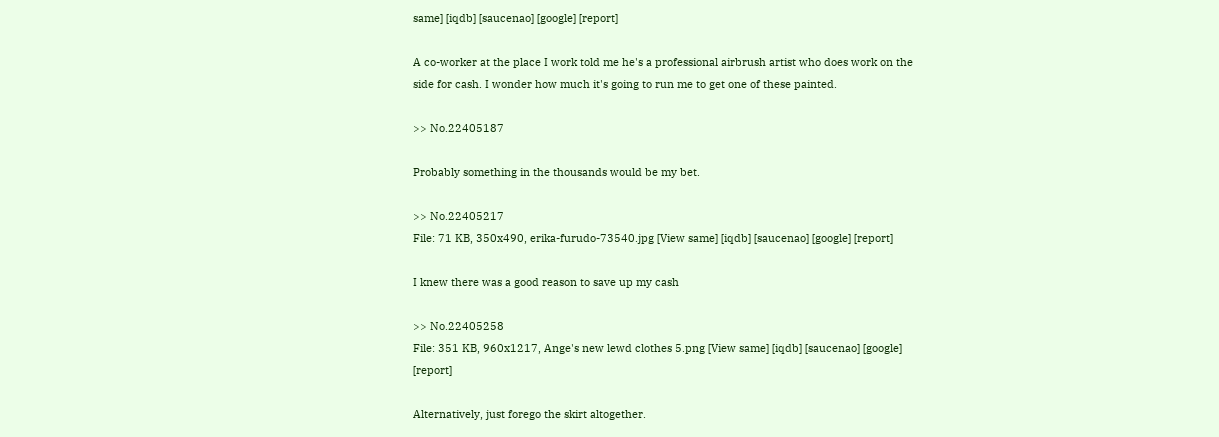same] [iqdb] [saucenao] [google] [report]

A co-worker at the place I work told me he's a professional airbrush artist who does work on the side for cash. I wonder how much it's going to run me to get one of these painted.

>> No.22405187

Probably something in the thousands would be my bet.

>> No.22405217
File: 71 KB, 350x490, erika-furudo-73540.jpg [View same] [iqdb] [saucenao] [google] [report]

I knew there was a good reason to save up my cash

>> No.22405258
File: 351 KB, 960x1217, Ange's new lewd clothes 5.png [View same] [iqdb] [saucenao] [google] [report]

Alternatively, just forego the skirt altogether.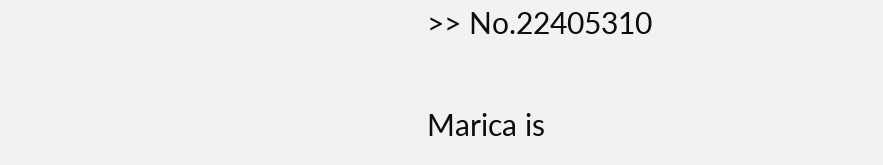>> No.22405310

Marica is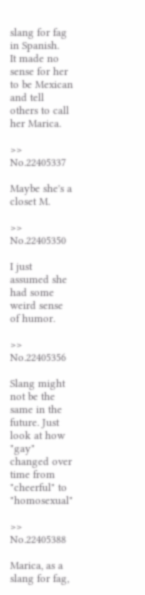slang for fag in Spanish.
It made no sense for her to be Mexican and tell others to call her Marica.

>> No.22405337

Maybe she's a closet M.

>> No.22405350

I just assumed she had some weird sense of humor.

>> No.22405356

Slang might not be the same in the future. Just look at how "gay" changed over time from "cheerful" to "homosexual"

>> No.22405388

Marica, as a slang for fag,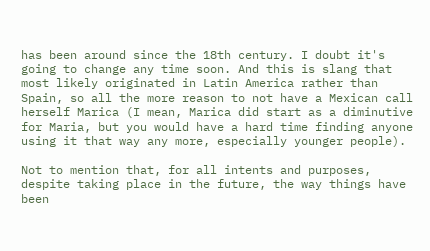has been around since the 18th century. I doubt it's going to change any time soon. And this is slang that most likely originated in Latin America rather than Spain, so all the more reason to not have a Mexican call herself Marica (I mean, Marica did start as a diminutive for Maria, but you would have a hard time finding anyone using it that way any more, especially younger people).

Not to mention that, for all intents and purposes, despite taking place in the future, the way things have been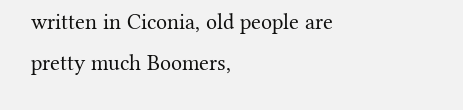written in Ciconia, old people are pretty much Boomers,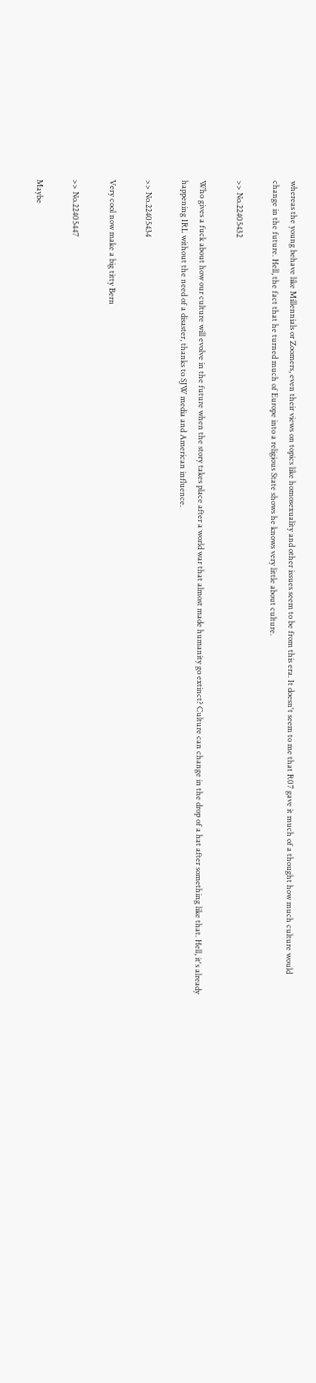whereas the young behave like Millennials or Zoomers, even their views on topics like homosexuality and other issues seem to be from this era. It doesn't seem to me that R07 gave it much of a thought how much culture would change in the future. Hell, the fact that he turned much of Europe into a religious State shows he knows very little about culture.

>> No.22405432

Who gives a fuck about how our culture will evolve in the future when the story takes place after a world war that almost made humanity go extinct? Culture can change in the drop of a hat after something like that. Hell, it's already happening IRL without the need of a disaster, thanks to SJW media and American influence.

>> No.22405434

Very cool now make a big titty Bern

>> No.22405447

Maybe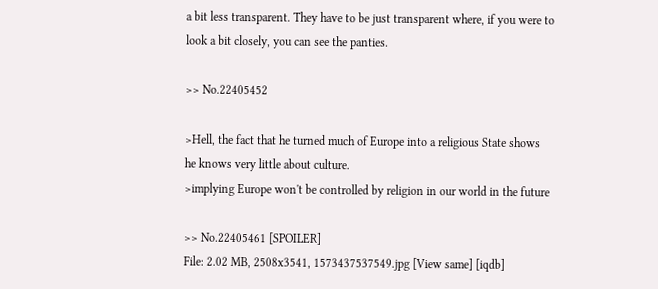a bit less transparent. They have to be just transparent where, if you were to look a bit closely, you can see the panties.

>> No.22405452

>Hell, the fact that he turned much of Europe into a religious State shows he knows very little about culture.
>implying Europe won't be controlled by religion in our world in the future

>> No.22405461 [SPOILER]
File: 2.02 MB, 2508x3541, 1573437537549.jpg [View same] [iqdb]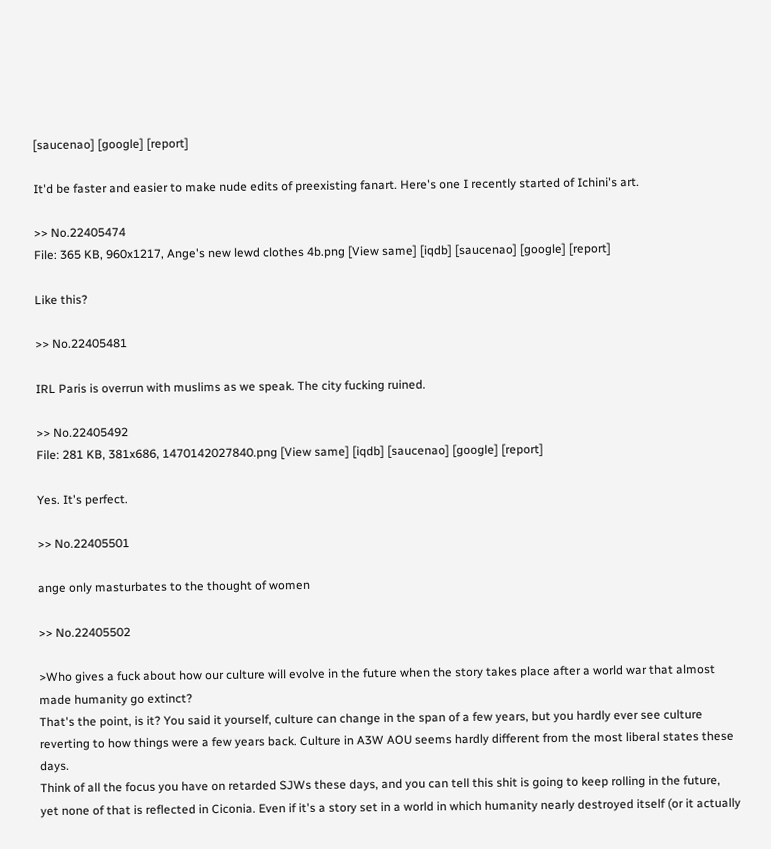[saucenao] [google] [report]

It'd be faster and easier to make nude edits of preexisting fanart. Here's one I recently started of Ichini's art.

>> No.22405474
File: 365 KB, 960x1217, Ange's new lewd clothes 4b.png [View same] [iqdb] [saucenao] [google] [report]

Like this?

>> No.22405481

IRL Paris is overrun with muslims as we speak. The city fucking ruined.

>> No.22405492
File: 281 KB, 381x686, 1470142027840.png [View same] [iqdb] [saucenao] [google] [report]

Yes. It's perfect.

>> No.22405501

ange only masturbates to the thought of women

>> No.22405502

>Who gives a fuck about how our culture will evolve in the future when the story takes place after a world war that almost made humanity go extinct?
That's the point, is it? You said it yourself, culture can change in the span of a few years, but you hardly ever see culture reverting to how things were a few years back. Culture in A3W AOU seems hardly different from the most liberal states these days.
Think of all the focus you have on retarded SJWs these days, and you can tell this shit is going to keep rolling in the future, yet none of that is reflected in Ciconia. Even if it's a story set in a world in which humanity nearly destroyed itself (or it actually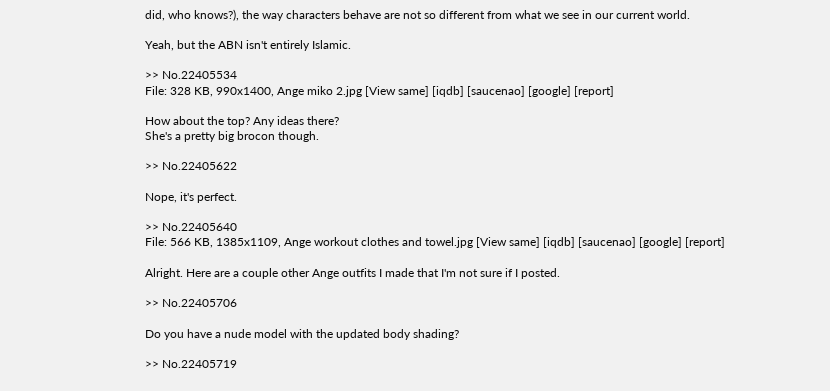did, who knows?), the way characters behave are not so different from what we see in our current world.

Yeah, but the ABN isn't entirely Islamic.

>> No.22405534
File: 328 KB, 990x1400, Ange miko 2.jpg [View same] [iqdb] [saucenao] [google] [report]

How about the top? Any ideas there?
She's a pretty big brocon though.

>> No.22405622

Nope, it's perfect.

>> No.22405640
File: 566 KB, 1385x1109, Ange workout clothes and towel.jpg [View same] [iqdb] [saucenao] [google] [report]

Alright. Here are a couple other Ange outfits I made that I'm not sure if I posted.

>> No.22405706

Do you have a nude model with the updated body shading?

>> No.22405719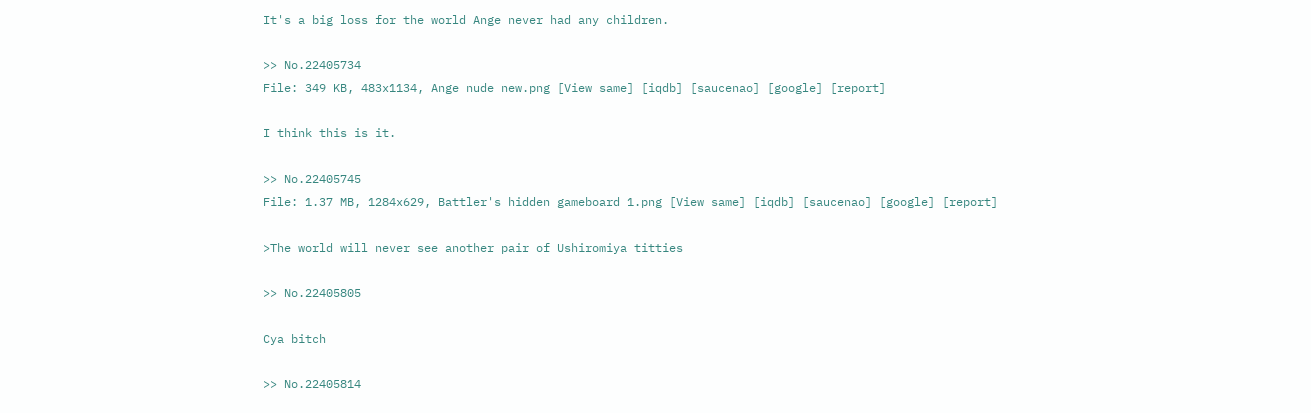It's a big loss for the world Ange never had any children.

>> No.22405734
File: 349 KB, 483x1134, Ange nude new.png [View same] [iqdb] [saucenao] [google] [report]

I think this is it.

>> No.22405745
File: 1.37 MB, 1284x629, Battler's hidden gameboard 1.png [View same] [iqdb] [saucenao] [google] [report]

>The world will never see another pair of Ushiromiya titties

>> No.22405805

Cya bitch

>> No.22405814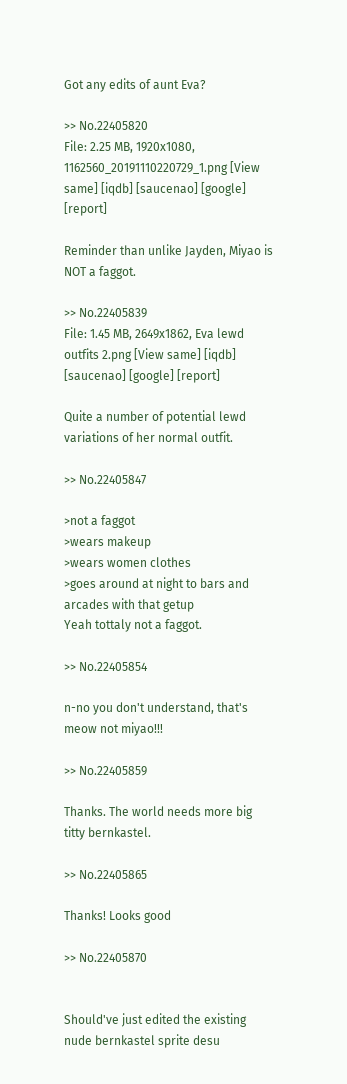Got any edits of aunt Eva?

>> No.22405820
File: 2.25 MB, 1920x1080, 1162560_20191110220729_1.png [View same] [iqdb] [saucenao] [google] [report]

Reminder than unlike Jayden, Miyao is NOT a faggot.

>> No.22405839
File: 1.45 MB, 2649x1862, Eva lewd outfits 2.png [View same] [iqdb] [saucenao] [google] [report]

Quite a number of potential lewd variations of her normal outfit.

>> No.22405847

>not a faggot
>wears makeup
>wears women clothes
>goes around at night to bars and arcades with that getup
Yeah tottaly not a faggot.

>> No.22405854

n-no you don't understand, that's meow not miyao!!!

>> No.22405859

Thanks. The world needs more big titty bernkastel.

>> No.22405865

Thanks! Looks good

>> No.22405870


Should've just edited the existing nude bernkastel sprite desu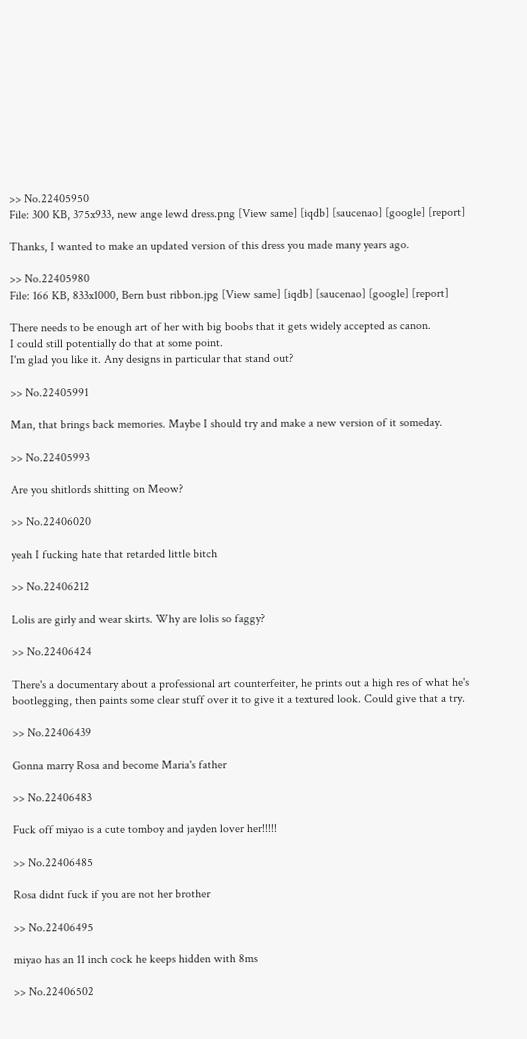>> No.22405950
File: 300 KB, 375x933, new ange lewd dress.png [View same] [iqdb] [saucenao] [google] [report]

Thanks, I wanted to make an updated version of this dress you made many years ago.

>> No.22405980
File: 166 KB, 833x1000, Bern bust ribbon.jpg [View same] [iqdb] [saucenao] [google] [report]

There needs to be enough art of her with big boobs that it gets widely accepted as canon.
I could still potentially do that at some point.
I'm glad you like it. Any designs in particular that stand out?

>> No.22405991

Man, that brings back memories. Maybe I should try and make a new version of it someday.

>> No.22405993

Are you shitlords shitting on Meow?

>> No.22406020

yeah I fucking hate that retarded little bitch

>> No.22406212

Lolis are girly and wear skirts. Why are lolis so faggy?

>> No.22406424

There's a documentary about a professional art counterfeiter, he prints out a high res of what he's bootlegging, then paints some clear stuff over it to give it a textured look. Could give that a try.

>> No.22406439

Gonna marry Rosa and become Maria's father

>> No.22406483

Fuck off miyao is a cute tomboy and jayden lover her!!!!!

>> No.22406485

Rosa didnt fuck if you are not her brother

>> No.22406495

miyao has an 11 inch cock he keeps hidden with 8ms

>> No.22406502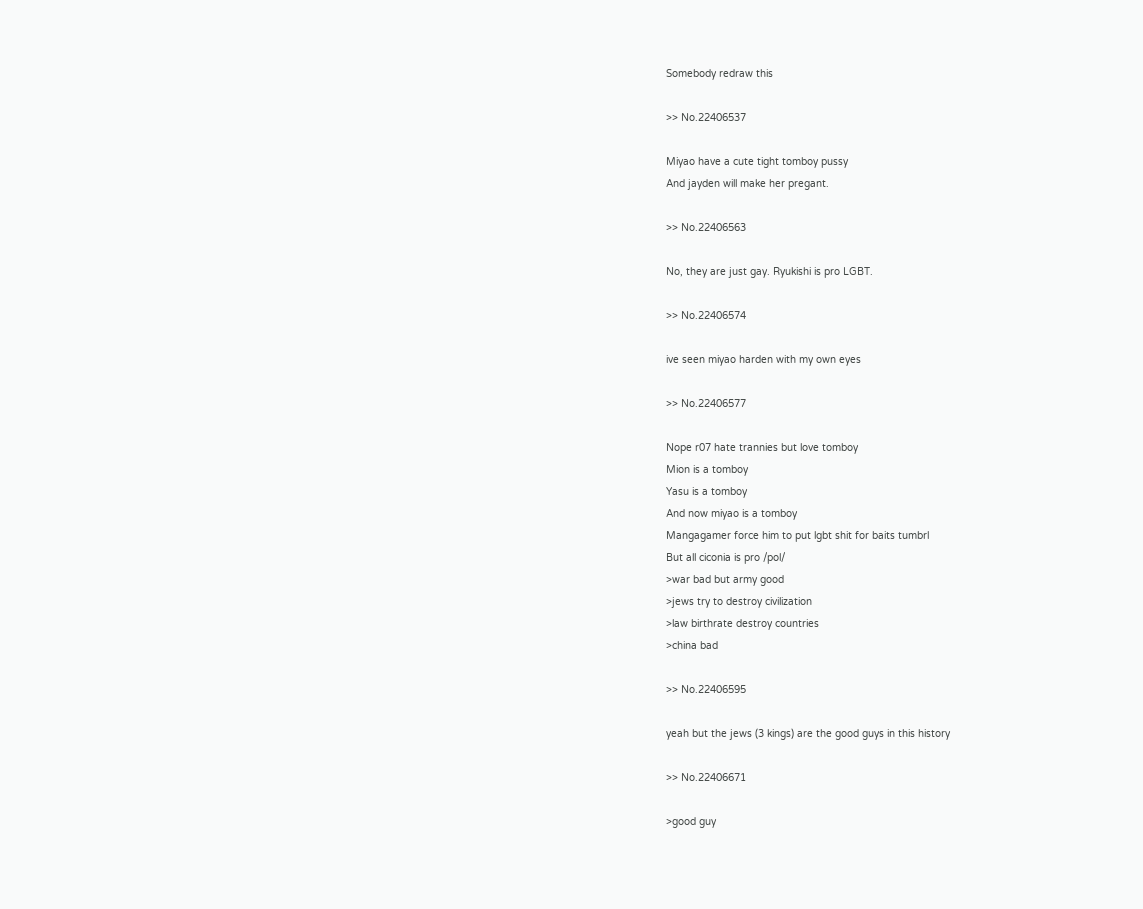Somebody redraw this

>> No.22406537

Miyao have a cute tight tomboy pussy
And jayden will make her pregant.

>> No.22406563

No, they are just gay. Ryukishi is pro LGBT.

>> No.22406574

ive seen miyao harden with my own eyes

>> No.22406577

Nope r07 hate trannies but love tomboy
Mion is a tomboy
Yasu is a tomboy
And now miyao is a tomboy
Mangagamer force him to put lgbt shit for baits tumbrl
But all ciconia is pro /pol/
>war bad but army good
>jews try to destroy civilization
>law birthrate destroy countries
>china bad

>> No.22406595

yeah but the jews (3 kings) are the good guys in this history

>> No.22406671

>good guy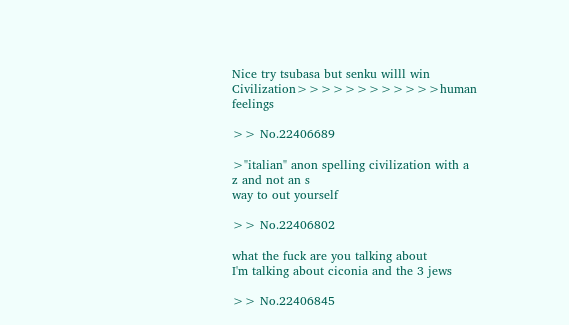Nice try tsubasa but senku willl win
Civilization>>>>>>>>>>>>human feelings

>> No.22406689

>"italian" anon spelling civilization with a z and not an s
way to out yourself

>> No.22406802

what the fuck are you talking about
I'm talking about ciconia and the 3 jews

>> No.22406845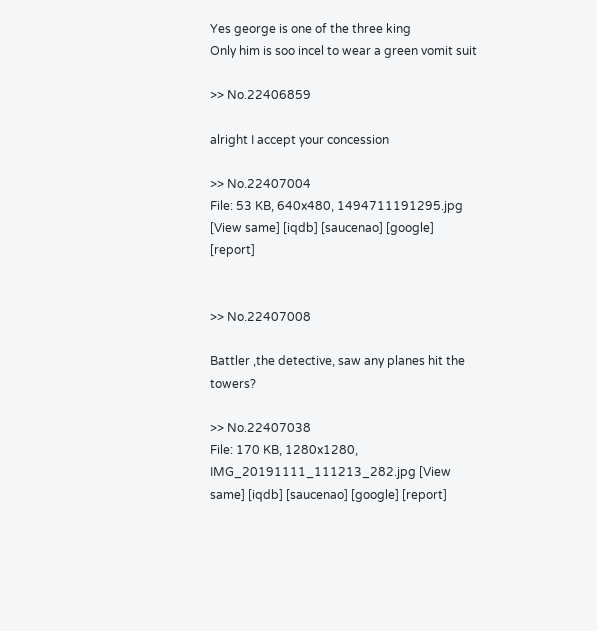Yes george is one of the three king
Only him is soo incel to wear a green vomit suit

>> No.22406859

alright I accept your concession

>> No.22407004
File: 53 KB, 640x480, 1494711191295.jpg [View same] [iqdb] [saucenao] [google] [report]


>> No.22407008

Battler ,the detective, saw any planes hit the towers?

>> No.22407038
File: 170 KB, 1280x1280, IMG_20191111_111213_282.jpg [View same] [iqdb] [saucenao] [google] [report]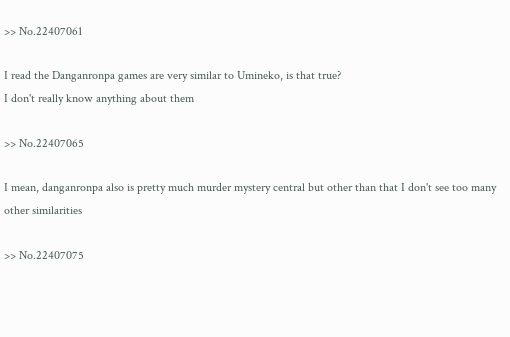>> No.22407061

I read the Danganronpa games are very similar to Umineko, is that true?
I don't really know anything about them

>> No.22407065

I mean, danganronpa also is pretty much murder mystery central but other than that I don't see too many other similarities

>> No.22407075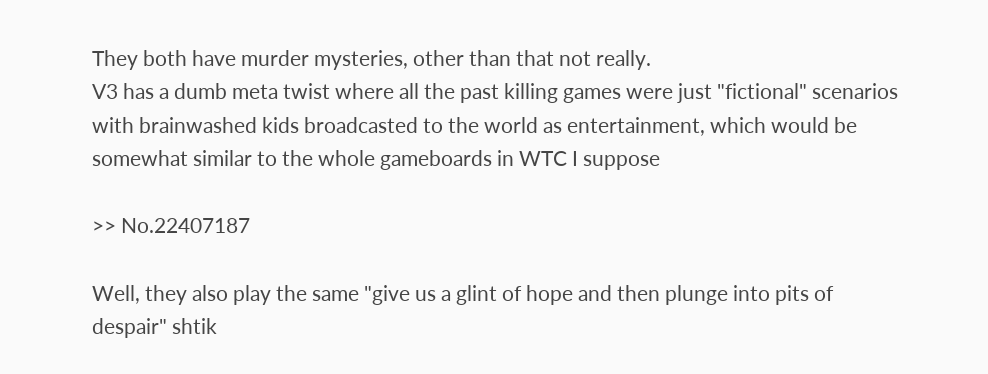They both have murder mysteries, other than that not really.
V3 has a dumb meta twist where all the past killing games were just "fictional" scenarios with brainwashed kids broadcasted to the world as entertainment, which would be somewhat similar to the whole gameboards in WTC I suppose

>> No.22407187

Well, they also play the same "give us a glint of hope and then plunge into pits of despair" shtik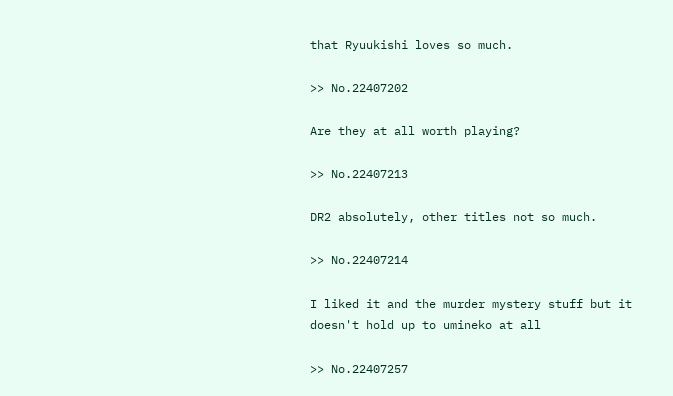that Ryuukishi loves so much.

>> No.22407202

Are they at all worth playing?

>> No.22407213

DR2 absolutely, other titles not so much.

>> No.22407214

I liked it and the murder mystery stuff but it doesn't hold up to umineko at all

>> No.22407257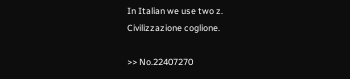In Italian we use two z.
Civilizzazione coglione.

>> No.22407270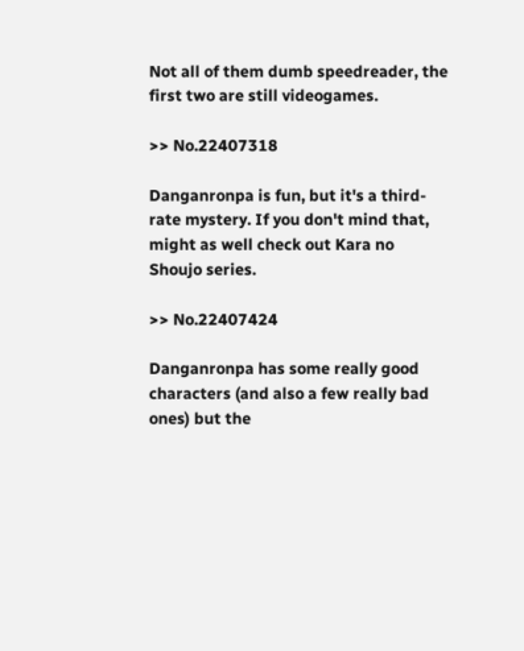Not all of them dumb speedreader, the first two are still videogames.

>> No.22407318

Danganronpa is fun, but it's a third-rate mystery. If you don't mind that, might as well check out Kara no Shoujo series.

>> No.22407424

Danganronpa has some really good characters (and also a few really bad ones) but the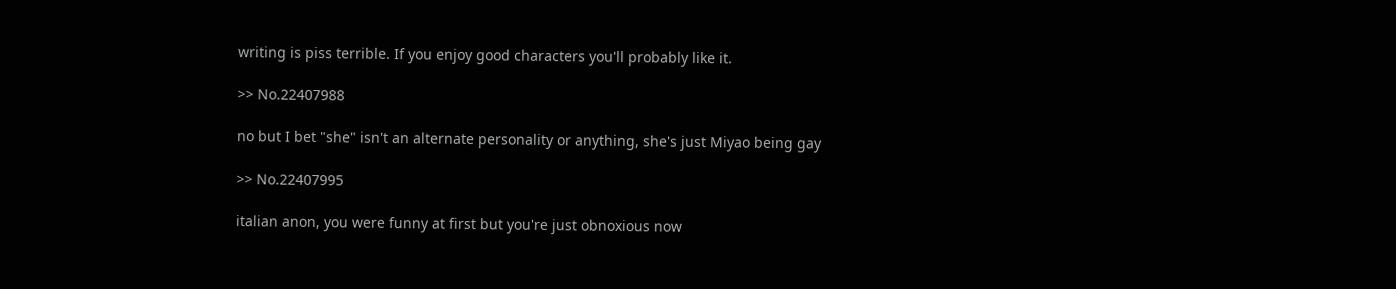writing is piss terrible. If you enjoy good characters you'll probably like it.

>> No.22407988

no but I bet "she" isn't an alternate personality or anything, she's just Miyao being gay

>> No.22407995

italian anon, you were funny at first but you're just obnoxious now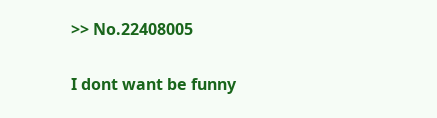>> No.22408005

I dont want be funny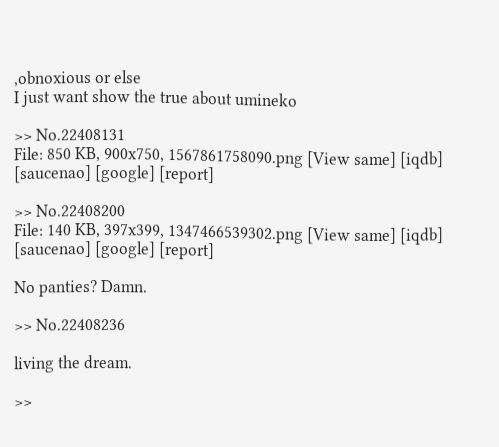,obnoxious or else
I just want show the true about umineko

>> No.22408131
File: 850 KB, 900x750, 1567861758090.png [View same] [iqdb] [saucenao] [google] [report]

>> No.22408200
File: 140 KB, 397x399, 1347466539302.png [View same] [iqdb] [saucenao] [google] [report]

No panties? Damn.

>> No.22408236

living the dream.

>>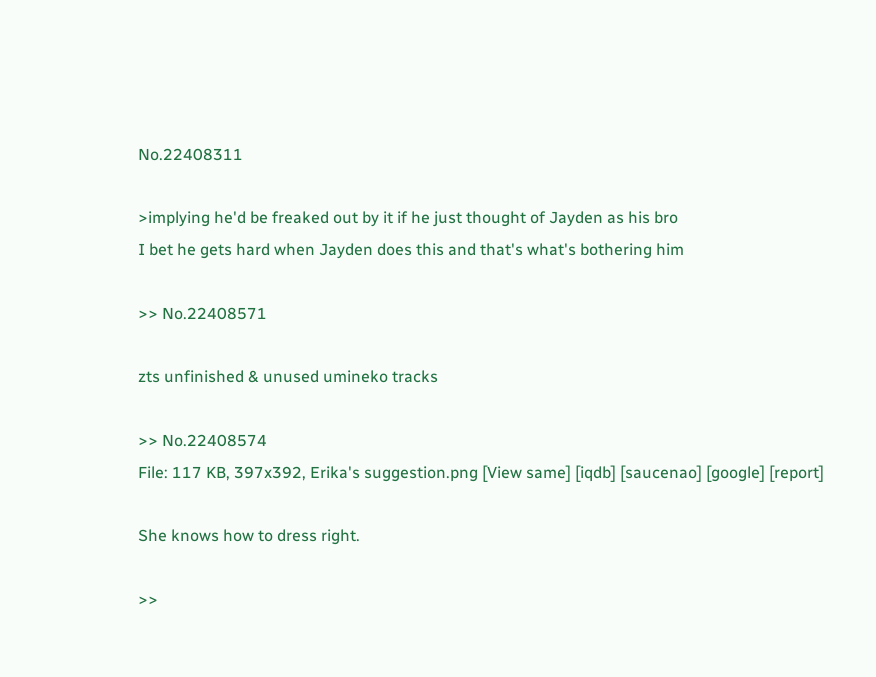No.22408311

>implying he'd be freaked out by it if he just thought of Jayden as his bro
I bet he gets hard when Jayden does this and that's what's bothering him

>> No.22408571

zts unfinished & unused umineko tracks

>> No.22408574
File: 117 KB, 397x392, Erika's suggestion.png [View same] [iqdb] [saucenao] [google] [report]

She knows how to dress right.

>>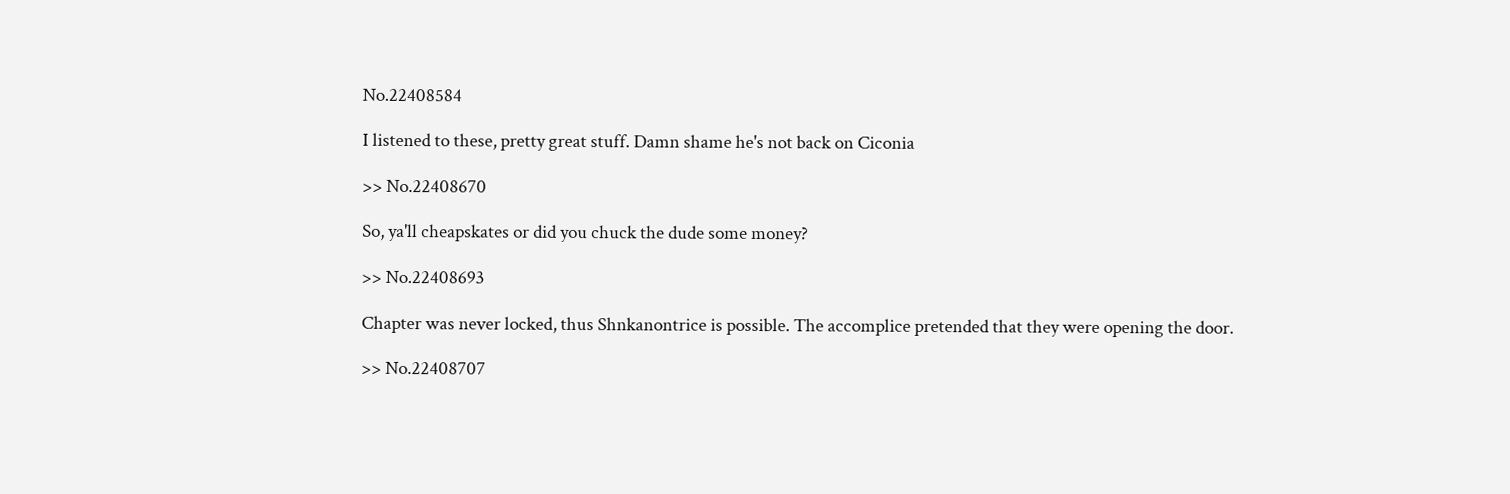No.22408584

I listened to these, pretty great stuff. Damn shame he's not back on Ciconia

>> No.22408670

So, ya'll cheapskates or did you chuck the dude some money?

>> No.22408693

Chapter was never locked, thus Shnkanontrice is possible. The accomplice pretended that they were opening the door.

>> No.22408707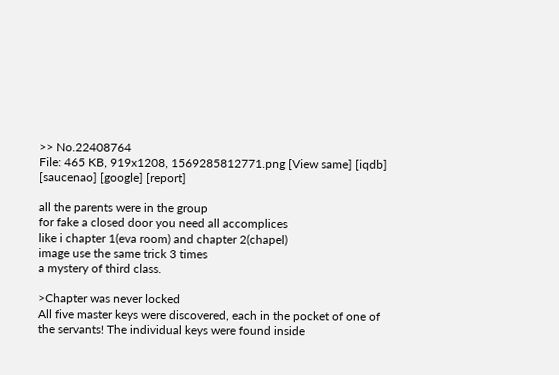>> No.22408764
File: 465 KB, 919x1208, 1569285812771.png [View same] [iqdb] [saucenao] [google] [report]

all the parents were in the group
for fake a closed door you need all accomplices
like i chapter 1(eva room) and chapter 2(chapel)
image use the same trick 3 times
a mystery of third class.

>Chapter was never locked
All five master keys were discovered, each in the pocket of one of the servants! The individual keys were found inside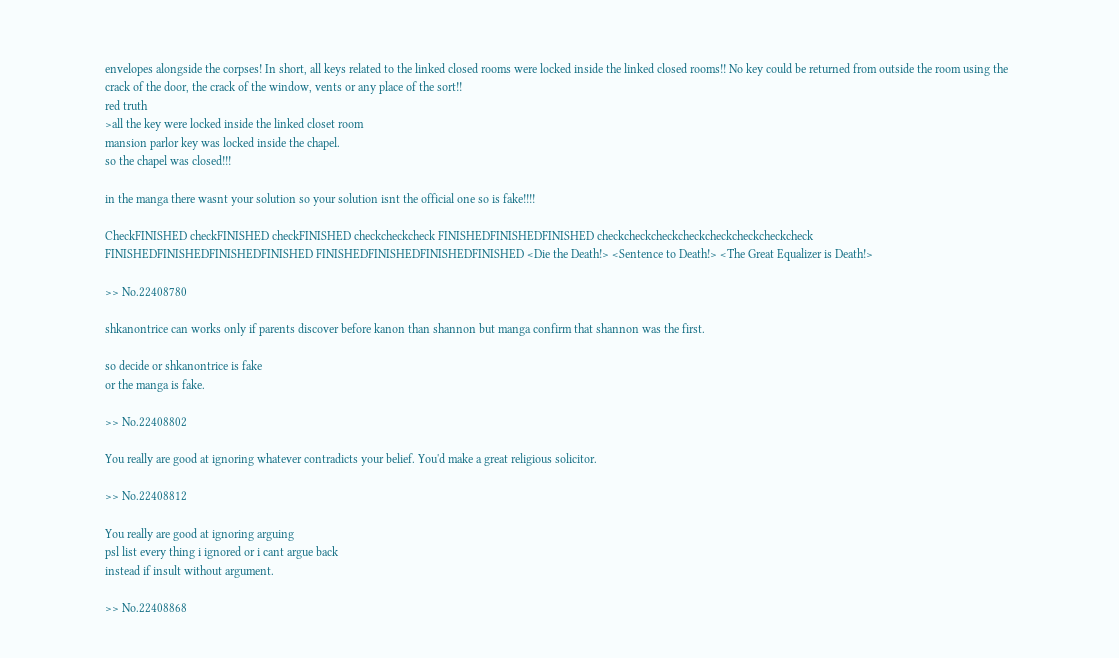envelopes alongside the corpses! In short, all keys related to the linked closed rooms were locked inside the linked closed rooms!! No key could be returned from outside the room using the crack of the door, the crack of the window, vents or any place of the sort!!
red truth
>all the key were locked inside the linked closet room
mansion parlor key was locked inside the chapel.
so the chapel was closed!!!

in the manga there wasnt your solution so your solution isnt the official one so is fake!!!!

CheckFINISHED checkFINISHED checkFINISHED checkcheckcheck FINISHEDFINISHEDFINISHED checkcheckcheckcheckcheckcheckcheckcheck FINISHEDFINISHEDFINISHEDFINISHED FINISHEDFINISHEDFINISHEDFINISHED <Die the Death!> <Sentence to Death!> <The Great Equalizer is Death!>

>> No.22408780

shkanontrice can works only if parents discover before kanon than shannon but manga confirm that shannon was the first.

so decide or shkanontrice is fake
or the manga is fake.

>> No.22408802

You really are good at ignoring whatever contradicts your belief. You'd make a great religious solicitor.

>> No.22408812

You really are good at ignoring arguing
psl list every thing i ignored or i cant argue back
instead if insult without argument.

>> No.22408868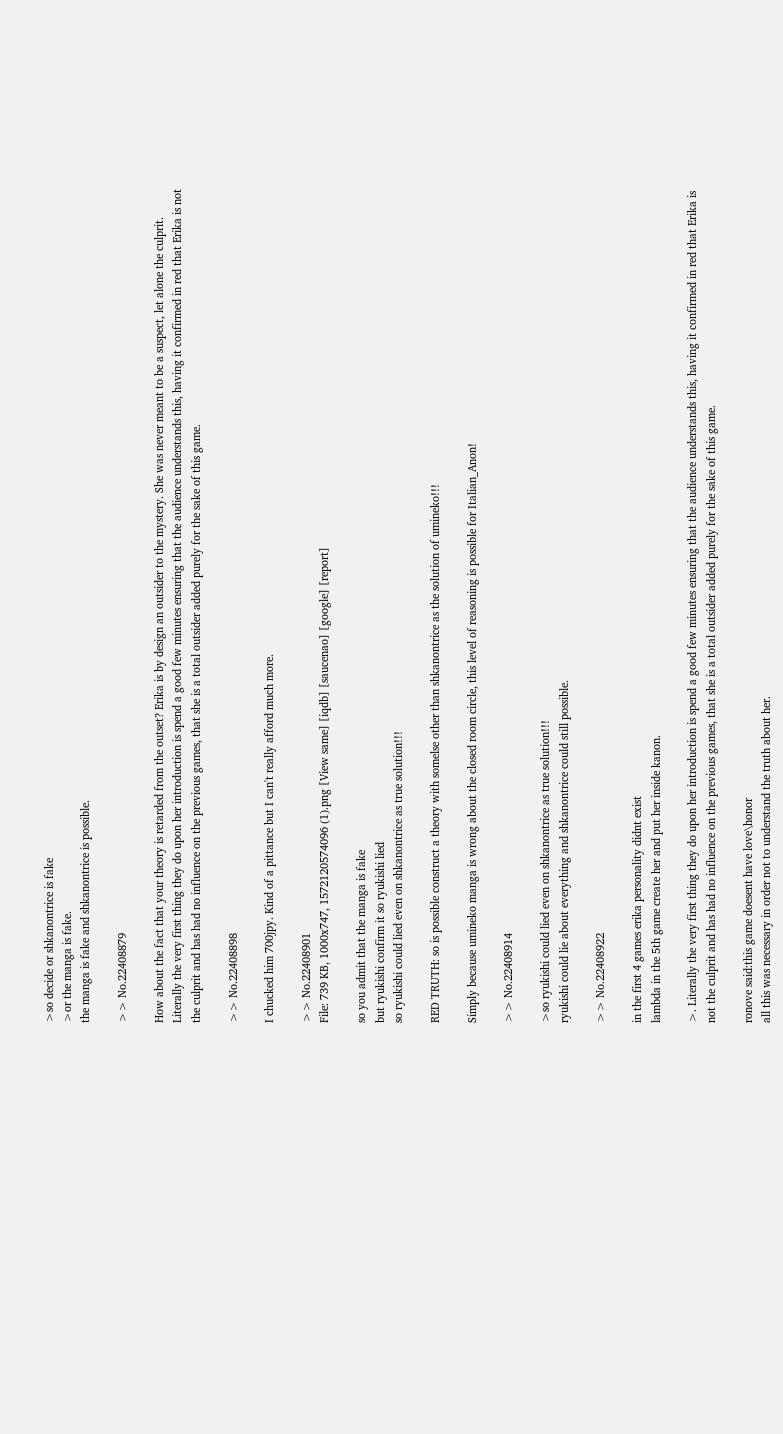>so decide or shkanontrice is fake
>or the manga is fake.
the manga is fake and shkanontrice is possible.

>> No.22408879

How about the fact that your theory is retarded from the outset? Erika is by design an outsider to the mystery. She was never meant to be a suspect, let alone the culprit. Literally the very first thing they do upon her introduction is spend a good few minutes ensuring that the audience understands this, having it confirmed in red that Erika is not the culprit and has had no influence on the previous games, that she is a total outsider added purely for the sake of this game.

>> No.22408898

I chucked him 700jpy. Kind of a pittance but I can't really afford much more.

>> No.22408901
File: 739 KB, 1000x747, 1572120574096 (1).png [View same] [iqdb] [saucenao] [google] [report]

so you admit that the manga is fake
but ryukishi confirm it so ryukishi lied
so ryukishi could lied even on shkanontrice as true solution!!!

RED TRUTH: so is possible construct a theory with somelse other than shkanontrice as the solution of umineko!!!

Simply because umineko manga is wrong about the closed room circle, this level of reasoning is possible for Italian_Anon!

>> No.22408914

>so ryukishi could lied even on shkanontrice as true solution!!!
ryukishi could lie about everything and shkanontrice could still possible.

>> No.22408922

in the first 4 games erika personality didnt exist
lambda in the 5th game create her and put her inside kanon.

>. Literally the very first thing they do upon her introduction is spend a good few minutes ensuring that the audience understands this, having it confirmed in red that Erika is not the culprit and has had no influence on the previous games, that she is a total outsider added purely for the sake of this game.

ronove said:this game doesent have love\honor
all this was necessary in order not to understand the truth about her.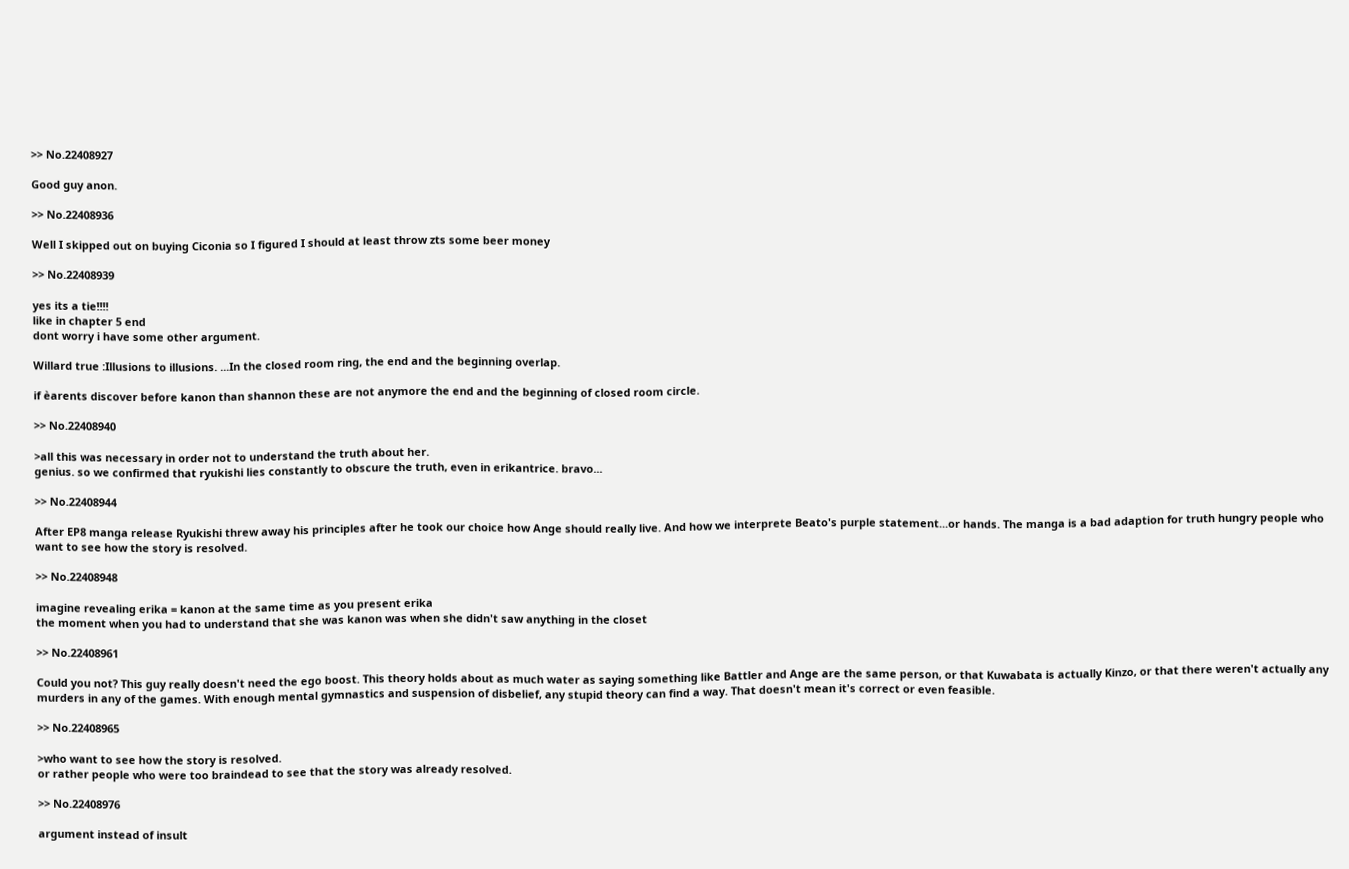>> No.22408927

Good guy anon.

>> No.22408936

Well I skipped out on buying Ciconia so I figured I should at least throw zts some beer money

>> No.22408939

yes its a tie!!!!
like in chapter 5 end
dont worry i have some other argument.

Willard true :Illusions to illusions. ...In the closed room ring, the end and the beginning overlap.

if èarents discover before kanon than shannon these are not anymore the end and the beginning of closed room circle.

>> No.22408940

>all this was necessary in order not to understand the truth about her.
genius. so we confirmed that ryukishi lies constantly to obscure the truth, even in erikantrice. bravo...

>> No.22408944

After EP8 manga release Ryukishi threw away his principles after he took our choice how Ange should really live. And how we interprete Beato's purple statement...or hands. The manga is a bad adaption for truth hungry people who want to see how the story is resolved.

>> No.22408948

imagine revealing erika = kanon at the same time as you present erika
the moment when you had to understand that she was kanon was when she didn't saw anything in the closet

>> No.22408961

Could you not? This guy really doesn't need the ego boost. This theory holds about as much water as saying something like Battler and Ange are the same person, or that Kuwabata is actually Kinzo, or that there weren't actually any murders in any of the games. With enough mental gymnastics and suspension of disbelief, any stupid theory can find a way. That doesn't mean it's correct or even feasible.

>> No.22408965

>who want to see how the story is resolved.
or rather people who were too braindead to see that the story was already resolved.

>> No.22408976

argument instead of insult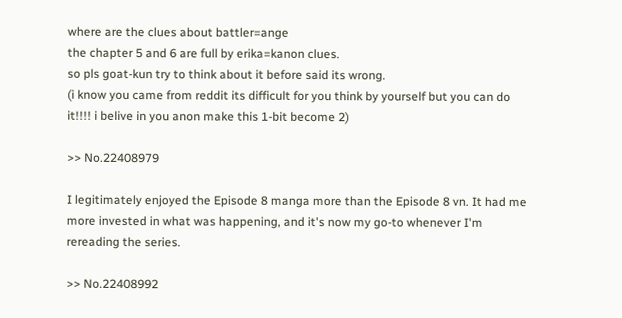where are the clues about battler=ange
the chapter 5 and 6 are full by erika=kanon clues.
so pls goat-kun try to think about it before said its wrong.
(i know you came from reddit its difficult for you think by yourself but you can do it!!!! i belive in you anon make this 1-bit become 2)

>> No.22408979

I legitimately enjoyed the Episode 8 manga more than the Episode 8 vn. It had me more invested in what was happening, and it's now my go-to whenever I'm rereading the series.

>> No.22408992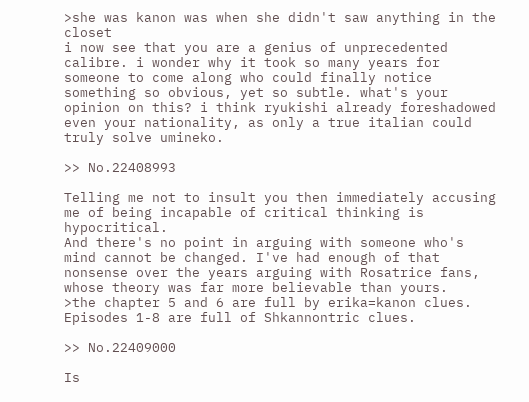>she was kanon was when she didn't saw anything in the closet
i now see that you are a genius of unprecedented calibre. i wonder why it took so many years for someone to come along who could finally notice something so obvious, yet so subtle. what's your opinion on this? i think ryukishi already foreshadowed even your nationality, as only a true italian could truly solve umineko.

>> No.22408993

Telling me not to insult you then immediately accusing me of being incapable of critical thinking is hypocritical.
And there's no point in arguing with someone who's mind cannot be changed. I've had enough of that nonsense over the years arguing with Rosatrice fans, whose theory was far more believable than yours.
>the chapter 5 and 6 are full by erika=kanon clues.
Episodes 1-8 are full of Shkannontric clues.

>> No.22409000

Is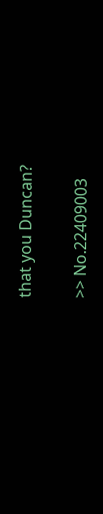that you Duncan?

>> No.22409003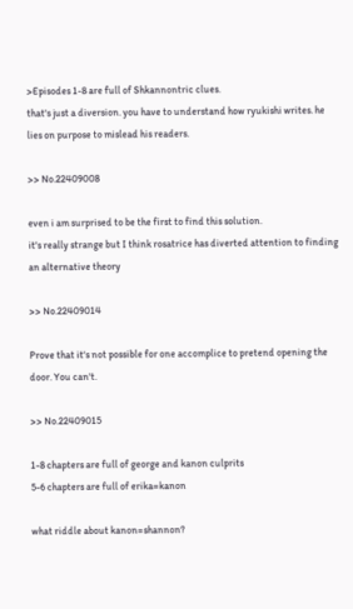>Episodes 1-8 are full of Shkannontric clues.
that's just a diversion. you have to understand how ryukishi writes. he lies on purpose to mislead his readers.

>> No.22409008

even i am surprised to be the first to find this solution.
it's really strange but I think rosatrice has diverted attention to finding an alternative theory

>> No.22409014

Prove that it's not possible for one accomplice to pretend opening the door. You can't.

>> No.22409015

1-8 chapters are full of george and kanon culprits
5-6 chapters are full of erika=kanon

what riddle about kanon=shannon?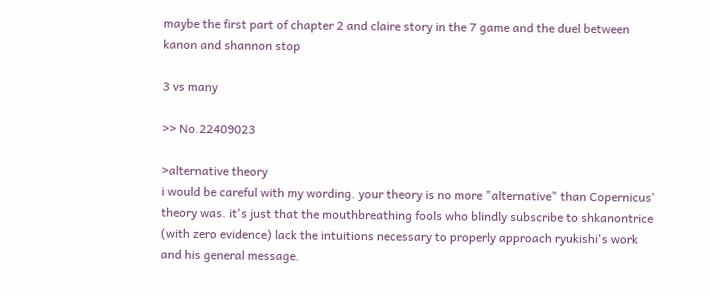maybe the first part of chapter 2 and claire story in the 7 game and the duel between kanon and shannon stop

3 vs many

>> No.22409023

>alternative theory
i would be careful with my wording. your theory is no more "alternative" than Copernicus' theory was. it's just that the mouthbreathing fools who blindly subscribe to shkanontrice (with zero evidence) lack the intuitions necessary to properly approach ryukishi's work and his general message.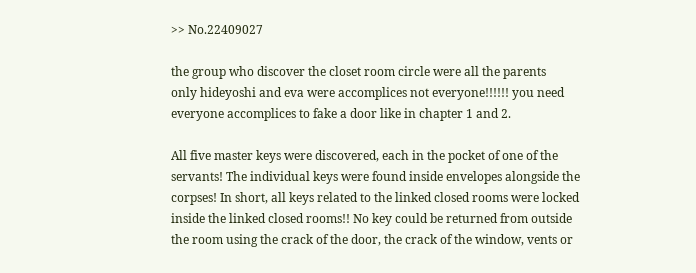>> No.22409027

the group who discover the closet room circle were all the parents
only hideyoshi and eva were accomplices not everyone!!!!!! you need everyone accomplices to fake a door like in chapter 1 and 2.

All five master keys were discovered, each in the pocket of one of the servants! The individual keys were found inside envelopes alongside the corpses! In short, all keys related to the linked closed rooms were locked inside the linked closed rooms!! No key could be returned from outside the room using the crack of the door, the crack of the window, vents or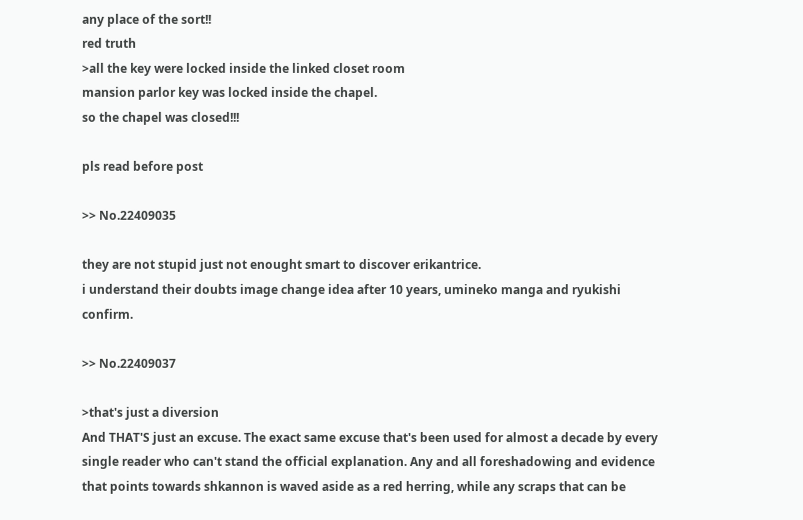any place of the sort!!
red truth
>all the key were locked inside the linked closet room
mansion parlor key was locked inside the chapel.
so the chapel was closed!!!

pls read before post

>> No.22409035

they are not stupid just not enought smart to discover erikantrice.
i understand their doubts image change idea after 10 years, umineko manga and ryukishi confirm.

>> No.22409037

>that's just a diversion
And THAT'S just an excuse. The exact same excuse that's been used for almost a decade by every single reader who can't stand the official explanation. Any and all foreshadowing and evidence that points towards shkannon is waved aside as a red herring, while any scraps that can be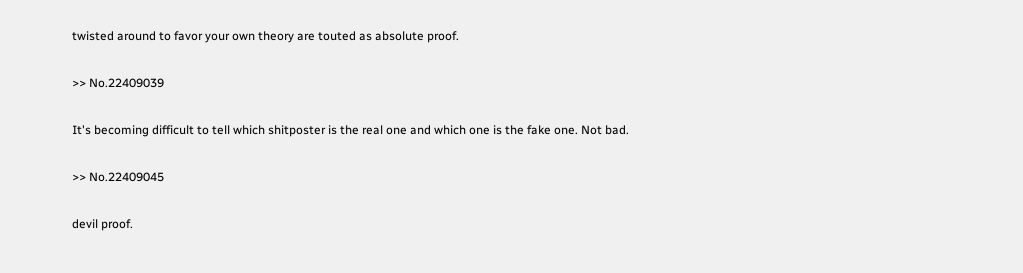twisted around to favor your own theory are touted as absolute proof.

>> No.22409039

It's becoming difficult to tell which shitposter is the real one and which one is the fake one. Not bad.

>> No.22409045

devil proof.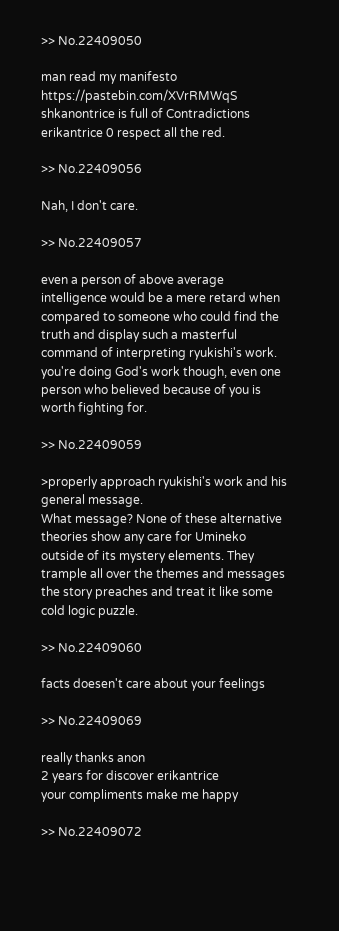>> No.22409050

man read my manifesto https://pastebin.com/XVrRMWqS
shkanontrice is full of Contradictions
erikantrice 0 respect all the red.

>> No.22409056

Nah, I don't care.

>> No.22409057

even a person of above average intelligence would be a mere retard when compared to someone who could find the truth and display such a masterful command of interpreting ryukishi's work. you're doing God's work though, even one person who believed because of you is worth fighting for.

>> No.22409059

>properly approach ryukishi's work and his general message.
What message? None of these alternative theories show any care for Umineko outside of its mystery elements. They trample all over the themes and messages the story preaches and treat it like some cold logic puzzle.

>> No.22409060

facts doesen't care about your feelings

>> No.22409069

really thanks anon
2 years for discover erikantrice
your compliments make me happy

>> No.22409072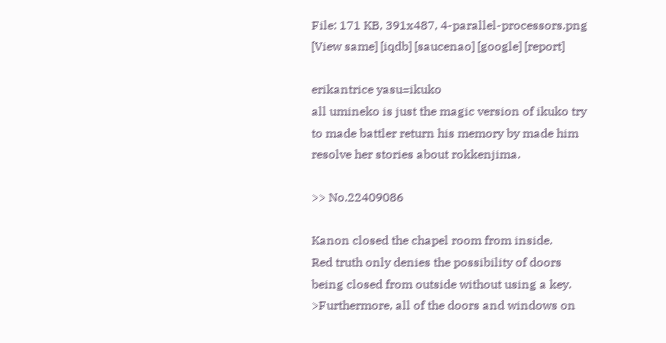File: 171 KB, 391x487, 4-parallel-processors.png [View same] [iqdb] [saucenao] [google] [report]

erikantrice yasu=ikuko
all umineko is just the magic version of ikuko try to made battler return his memory by made him resolve her stories about rokkenjima.

>> No.22409086

Kanon closed the chapel room from inside.
Red truth only denies the possibility of doors being closed from outside without using a key.
>Furthermore, all of the doors and windows on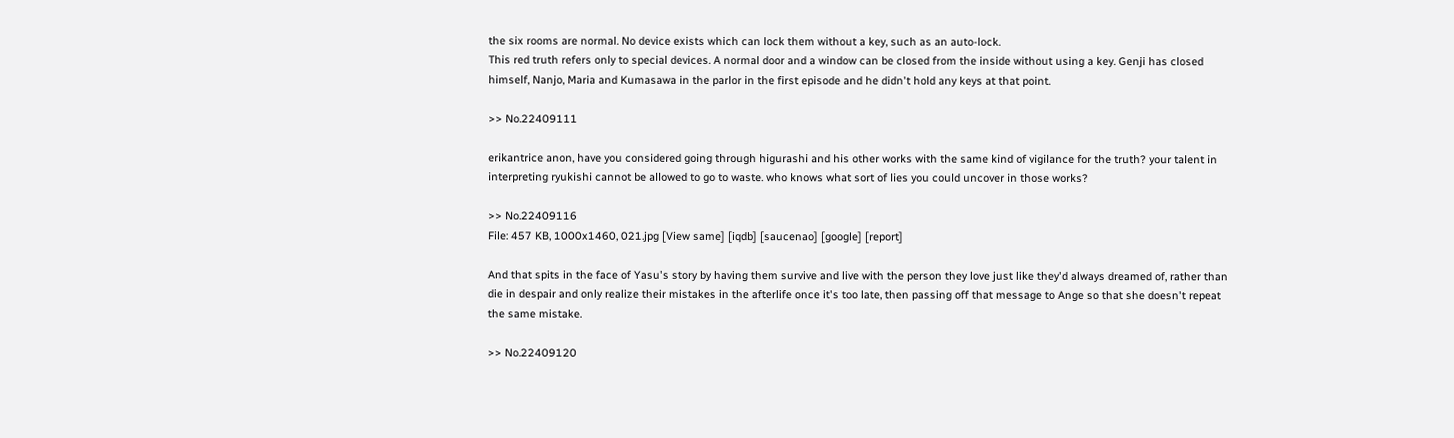the six rooms are normal. No device exists which can lock them without a key, such as an auto-lock.
This red truth refers only to special devices. A normal door and a window can be closed from the inside without using a key. Genji has closed himself, Nanjo, Maria and Kumasawa in the parlor in the first episode and he didn't hold any keys at that point.

>> No.22409111

erikantrice anon, have you considered going through higurashi and his other works with the same kind of vigilance for the truth? your talent in interpreting ryukishi cannot be allowed to go to waste. who knows what sort of lies you could uncover in those works?

>> No.22409116
File: 457 KB, 1000x1460, 021.jpg [View same] [iqdb] [saucenao] [google] [report]

And that spits in the face of Yasu's story by having them survive and live with the person they love just like they'd always dreamed of, rather than die in despair and only realize their mistakes in the afterlife once it's too late, then passing off that message to Ange so that she doesn't repeat the same mistake.

>> No.22409120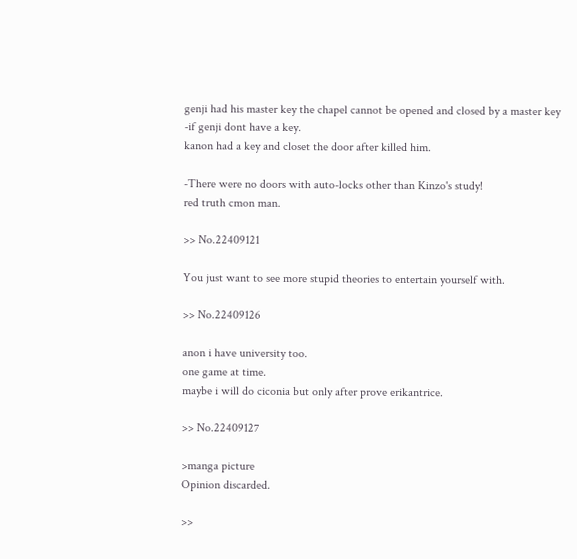genji had his master key the chapel cannot be opened and closed by a master key
-if genji dont have a key.
kanon had a key and closet the door after killed him.

-There were no doors with auto-locks other than Kinzo's study!
red truth cmon man.

>> No.22409121

You just want to see more stupid theories to entertain yourself with.

>> No.22409126

anon i have university too.
one game at time.
maybe i will do ciconia but only after prove erikantrice.

>> No.22409127

>manga picture
Opinion discarded.

>>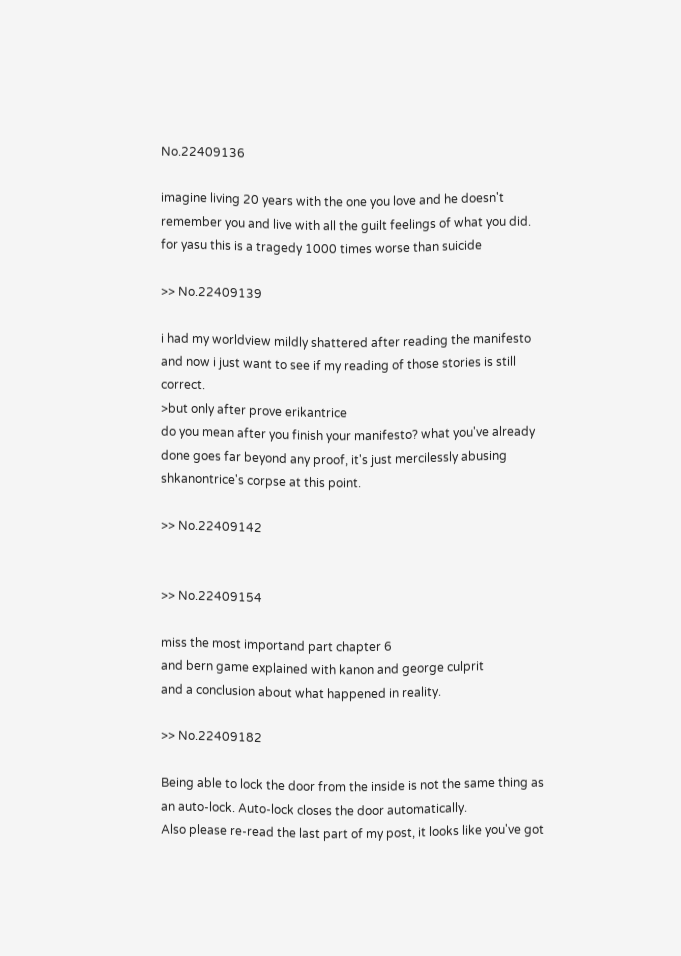No.22409136

imagine living 20 years with the one you love and he doesn't remember you and live with all the guilt feelings of what you did.
for yasu this is a tragedy 1000 times worse than suicide

>> No.22409139

i had my worldview mildly shattered after reading the manifesto and now i just want to see if my reading of those stories is still correct.
>but only after prove erikantrice
do you mean after you finish your manifesto? what you've already done goes far beyond any proof, it's just mercilessly abusing shkanontrice's corpse at this point.

>> No.22409142


>> No.22409154

miss the most importand part chapter 6
and bern game explained with kanon and george culprit
and a conclusion about what happened in reality.

>> No.22409182

Being able to lock the door from the inside is not the same thing as an auto-lock. Auto-lock closes the door automatically.
Also please re-read the last part of my post, it looks like you've got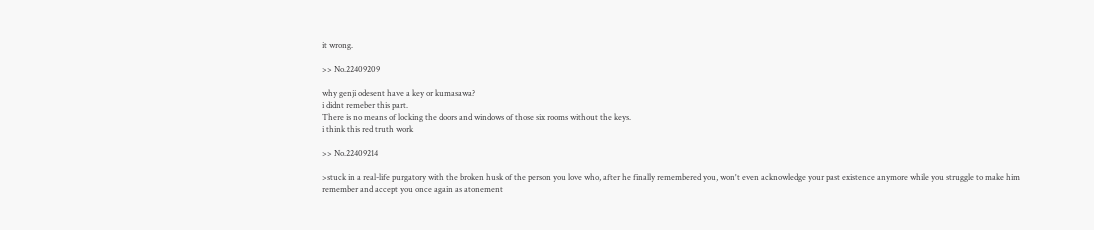it wrong.

>> No.22409209

why genji odesent have a key or kumasawa?
i didnt remeber this part.
There is no means of locking the doors and windows of those six rooms without the keys.
i think this red truth work

>> No.22409214

>stuck in a real-life purgatory with the broken husk of the person you love who, after he finally remembered you, won't even acknowledge your past existence anymore while you struggle to make him remember and accept you once again as atonement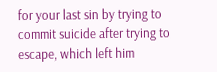for your last sin by trying to commit suicide after trying to escape, which left him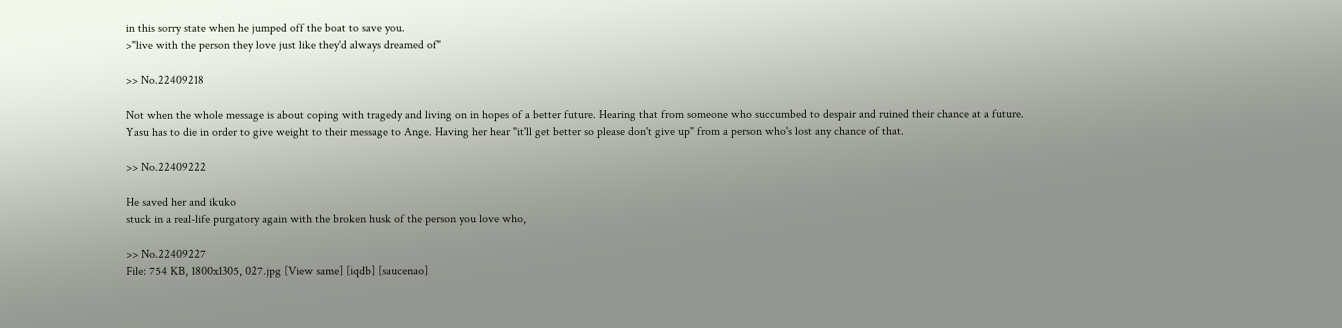in this sorry state when he jumped off the boat to save you.
>"live with the person they love just like they'd always dreamed of"

>> No.22409218

Not when the whole message is about coping with tragedy and living on in hopes of a better future. Hearing that from someone who succumbed to despair and ruined their chance at a future. Yasu has to die in order to give weight to their message to Ange. Having her hear "it'll get better so please don't give up" from a person who's lost any chance of that.

>> No.22409222

He saved her and ikuko
stuck in a real-life purgatory again with the broken husk of the person you love who,

>> No.22409227
File: 754 KB, 1800x1305, 027.jpg [View same] [iqdb] [saucenao]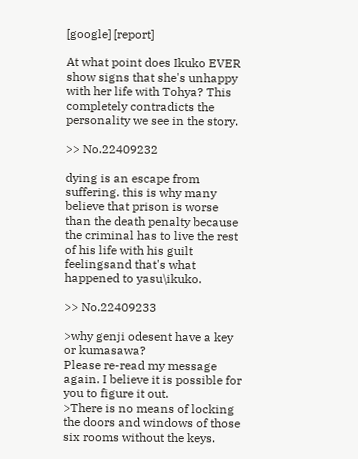[google] [report]

At what point does Ikuko EVER show signs that she's unhappy with her life with Tohya? This completely contradicts the personality we see in the story.

>> No.22409232

dying is an escape from suffering. this is why many believe that prison is worse than the death penalty because the criminal has to live the rest of his life with his guilt feelingsand that's what happened to yasu\ikuko.

>> No.22409233

>why genji odesent have a key or kumasawa?
Please re-read my message again. I believe it is possible for you to figure it out.
>There is no means of locking the doors and windows of those six rooms without the keys.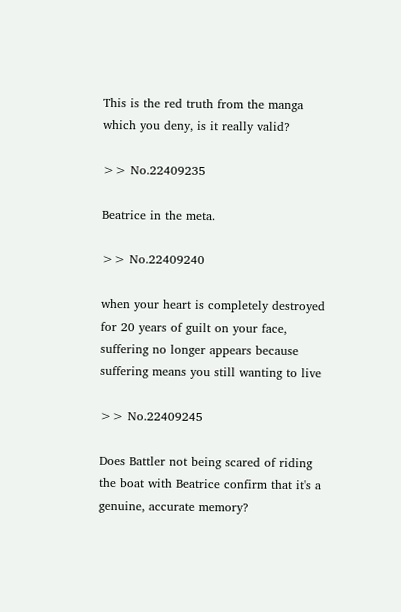This is the red truth from the manga which you deny, is it really valid?

>> No.22409235

Beatrice in the meta.

>> No.22409240

when your heart is completely destroyed for 20 years of guilt on your face, suffering no longer appears because suffering means you still wanting to live

>> No.22409245

Does Battler not being scared of riding the boat with Beatrice confirm that it's a genuine, accurate memory?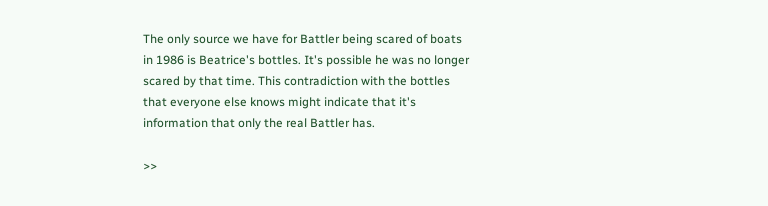The only source we have for Battler being scared of boats in 1986 is Beatrice's bottles. It's possible he was no longer scared by that time. This contradiction with the bottles that everyone else knows might indicate that it's information that only the real Battler has.

>>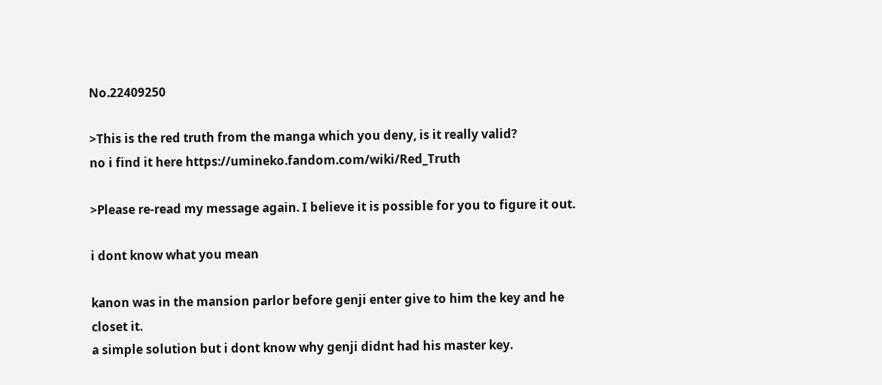No.22409250

>This is the red truth from the manga which you deny, is it really valid?
no i find it here https://umineko.fandom.com/wiki/Red_Truth

>Please re-read my message again. I believe it is possible for you to figure it out.

i dont know what you mean

kanon was in the mansion parlor before genji enter give to him the key and he closet it.
a simple solution but i dont know why genji didnt had his master key.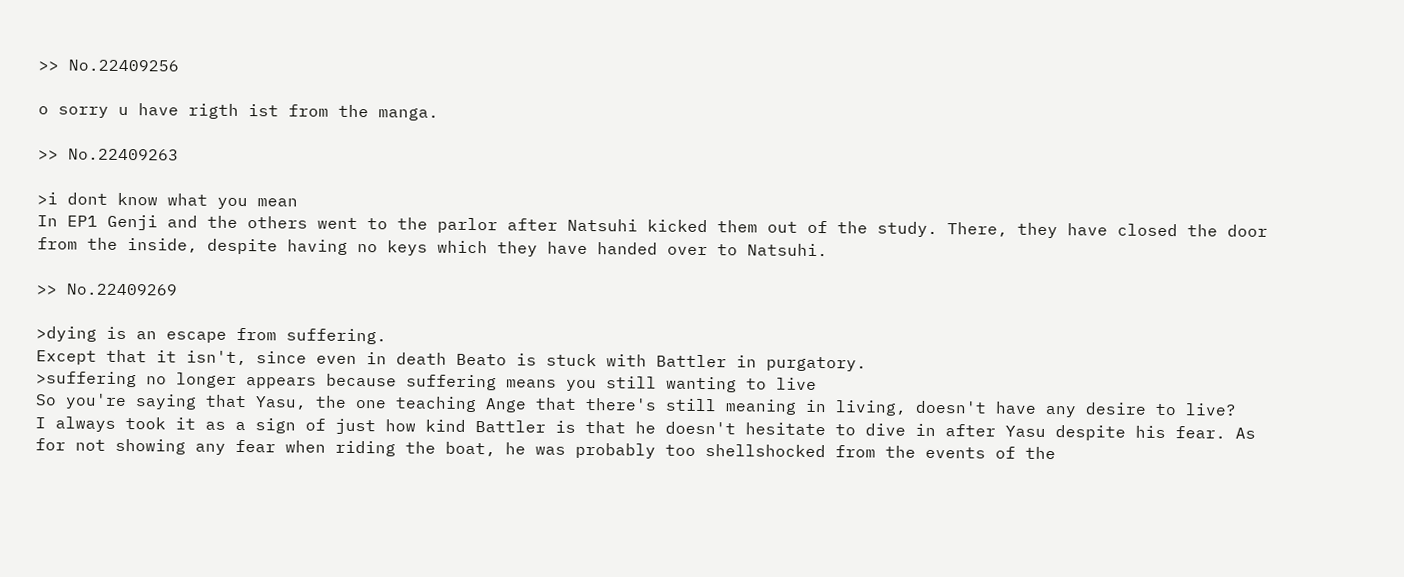>> No.22409256

o sorry u have rigth ist from the manga.

>> No.22409263

>i dont know what you mean
In EP1 Genji and the others went to the parlor after Natsuhi kicked them out of the study. There, they have closed the door from the inside, despite having no keys which they have handed over to Natsuhi.

>> No.22409269

>dying is an escape from suffering.
Except that it isn't, since even in death Beato is stuck with Battler in purgatory.
>suffering no longer appears because suffering means you still wanting to live
So you're saying that Yasu, the one teaching Ange that there's still meaning in living, doesn't have any desire to live?
I always took it as a sign of just how kind Battler is that he doesn't hesitate to dive in after Yasu despite his fear. As for not showing any fear when riding the boat, he was probably too shellshocked from the events of the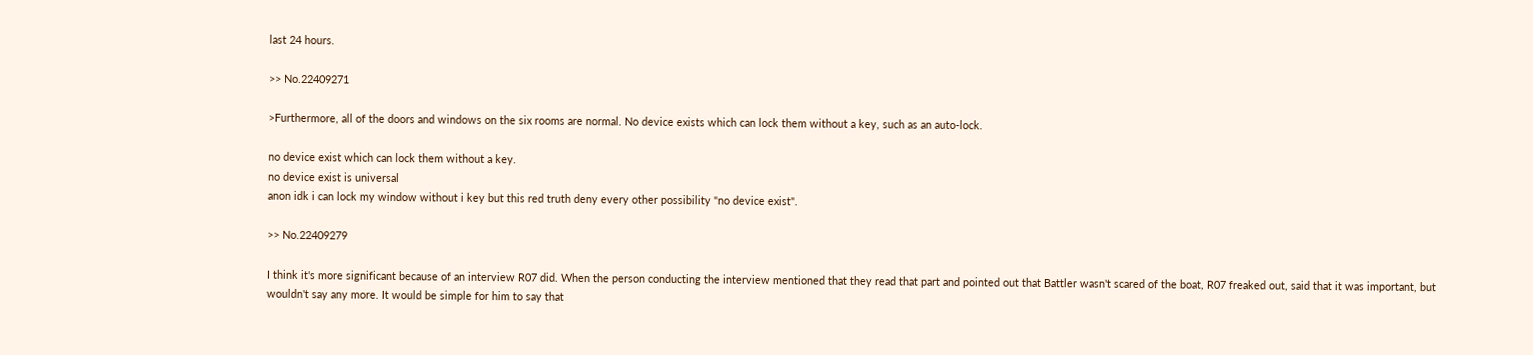last 24 hours.

>> No.22409271

>Furthermore, all of the doors and windows on the six rooms are normal. No device exists which can lock them without a key, such as an auto-lock.

no device exist which can lock them without a key.
no device exist is universal
anon idk i can lock my window without i key but this red truth deny every other possibility "no device exist".

>> No.22409279

I think it's more significant because of an interview R07 did. When the person conducting the interview mentioned that they read that part and pointed out that Battler wasn't scared of the boat, R07 freaked out, said that it was important, but wouldn't say any more. It would be simple for him to say that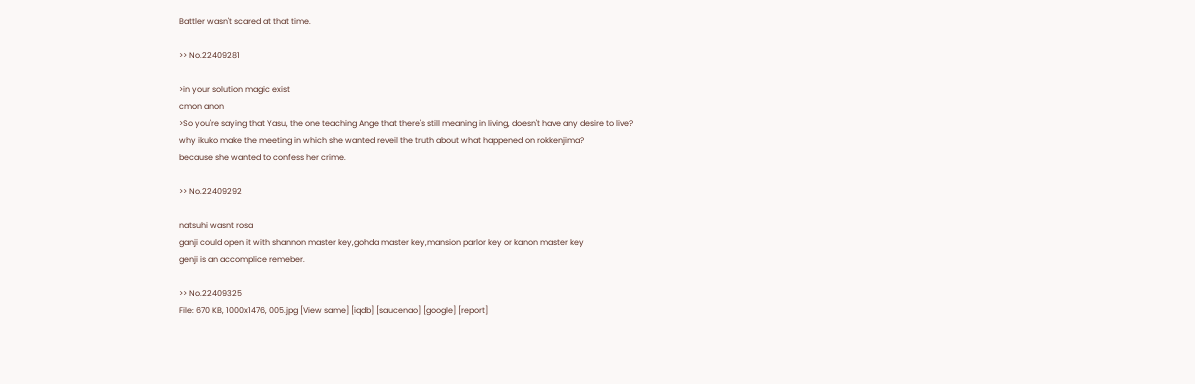Battler wasn't scared at that time.

>> No.22409281

>in your solution magic exist
cmon anon
>So you're saying that Yasu, the one teaching Ange that there's still meaning in living, doesn't have any desire to live?
why ikuko make the meeting in which she wanted reveil the truth about what happened on rokkenjima?
because she wanted to confess her crime.

>> No.22409292

natsuhi wasnt rosa
ganji could open it with shannon master key,gohda master key,mansion parlor key or kanon master key
genji is an accomplice remeber.

>> No.22409325
File: 670 KB, 1000x1476, 005.jpg [View same] [iqdb] [saucenao] [google] [report]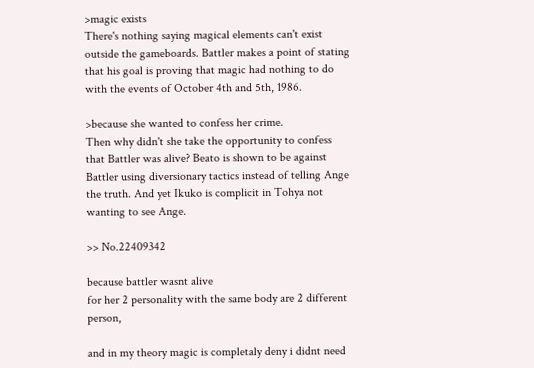>magic exists
There's nothing saying magical elements can't exist outside the gameboards. Battler makes a point of stating that his goal is proving that magic had nothing to do with the events of October 4th and 5th, 1986.

>because she wanted to confess her crime.
Then why didn't she take the opportunity to confess that Battler was alive? Beato is shown to be against Battler using diversionary tactics instead of telling Ange the truth. And yet Ikuko is complicit in Tohya not wanting to see Ange.

>> No.22409342

because battler wasnt alive
for her 2 personality with the same body are 2 different person,

and in my theory magic is completaly deny i didnt need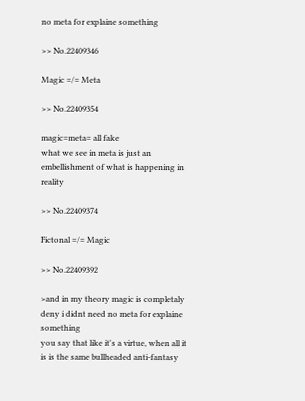no meta for explaine something

>> No.22409346

Magic =/= Meta

>> No.22409354

magic=meta= all fake
what we see in meta is just an embellishment of what is happening in reality

>> No.22409374

Fictonal =/= Magic

>> No.22409392

>and in my theory magic is completaly deny i didnt need no meta for explaine something
you say that like it's a virtue, when all it is is the same bullheaded anti-fantasy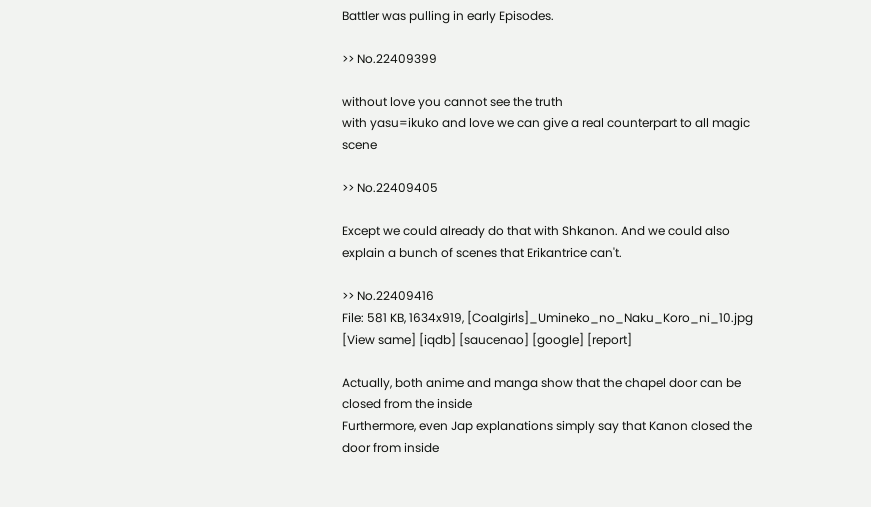Battler was pulling in early Episodes.

>> No.22409399

without love you cannot see the truth
with yasu=ikuko and love we can give a real counterpart to all magic scene

>> No.22409405

Except we could already do that with Shkanon. And we could also explain a bunch of scenes that Erikantrice can't.

>> No.22409416
File: 581 KB, 1634x919, [Coalgirls]_Umineko_no_Naku_Koro_ni_10.jpg [View same] [iqdb] [saucenao] [google] [report]

Actually, both anime and manga show that the chapel door can be closed from the inside
Furthermore, even Jap explanations simply say that Kanon closed the door from inside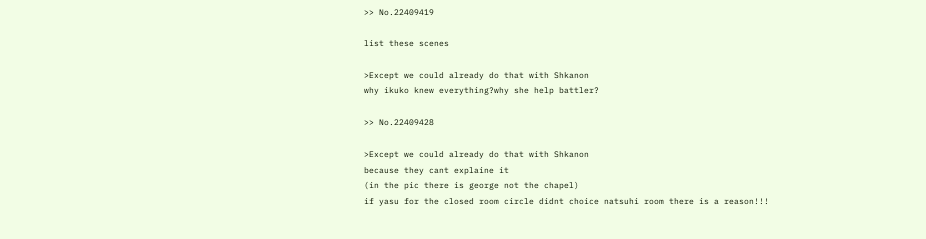>> No.22409419

list these scenes

>Except we could already do that with Shkanon
why ikuko knew everything?why she help battler?

>> No.22409428

>Except we could already do that with Shkanon
because they cant explaine it
(in the pic there is george not the chapel)
if yasu for the closed room circle didnt choice natsuhi room there is a reason!!!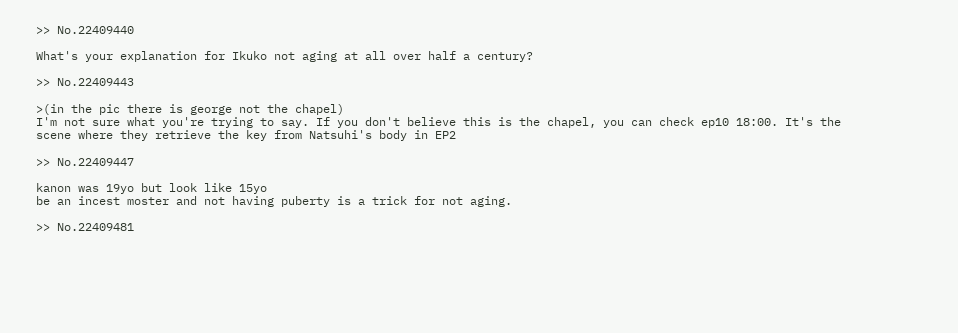>> No.22409440

What's your explanation for Ikuko not aging at all over half a century?

>> No.22409443

>(in the pic there is george not the chapel)
I'm not sure what you're trying to say. If you don't believe this is the chapel, you can check ep10 18:00. It's the scene where they retrieve the key from Natsuhi's body in EP2

>> No.22409447

kanon was 19yo but look like 15yo
be an incest moster and not having puberty is a trick for not aging.

>> No.22409481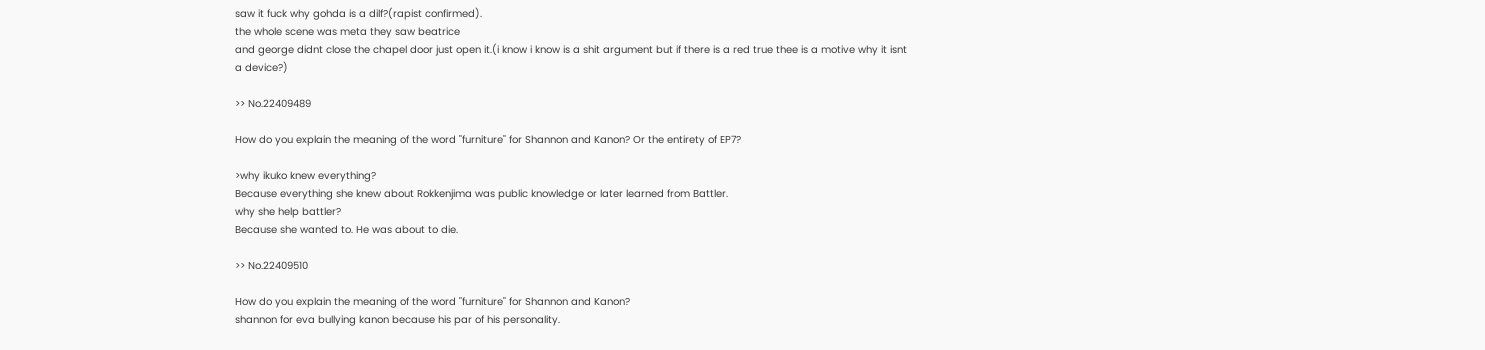saw it fuck why gohda is a dilf?(rapist confirmed).
the whole scene was meta they saw beatrice
and george didnt close the chapel door just open it.(i know i know is a shit argument but if there is a red true thee is a motive why it isnt a device?)

>> No.22409489

How do you explain the meaning of the word "furniture" for Shannon and Kanon? Or the entirety of EP7?

>why ikuko knew everything?
Because everything she knew about Rokkenjima was public knowledge or later learned from Battler.
why she help battler?
Because she wanted to. He was about to die.

>> No.22409510

How do you explain the meaning of the word "furniture" for Shannon and Kanon?
shannon for eva bullying kanon because his par of his personality.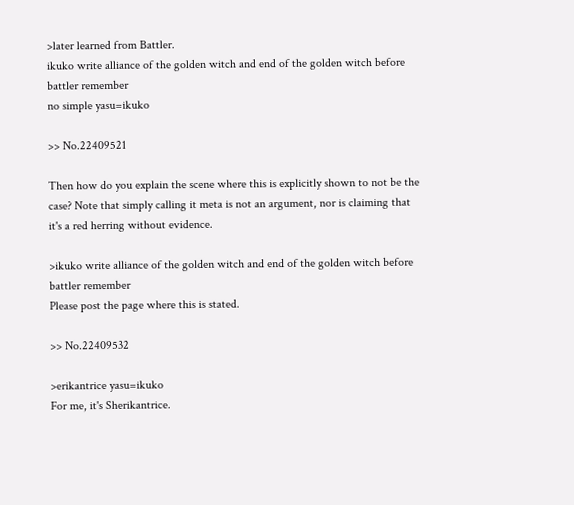>later learned from Battler.
ikuko write alliance of the golden witch and end of the golden witch before battler remember
no simple yasu=ikuko

>> No.22409521

Then how do you explain the scene where this is explicitly shown to not be the case? Note that simply calling it meta is not an argument, nor is claiming that it's a red herring without evidence.

>ikuko write alliance of the golden witch and end of the golden witch before battler remember
Please post the page where this is stated.

>> No.22409532

>erikantrice yasu=ikuko
For me, it's Sherikantrice.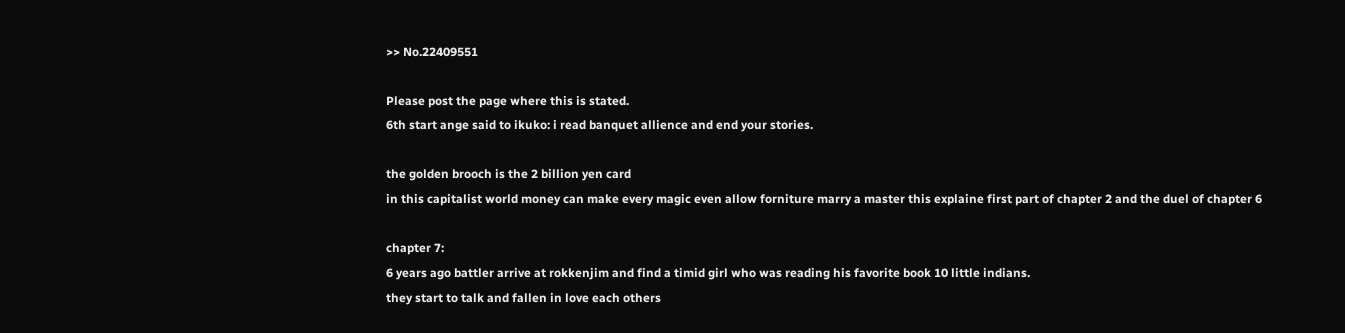>> No.22409551

Please post the page where this is stated.
6th start ange said to ikuko: i read banquet allience and end your stories.

the golden brooch is the 2 billion yen card
in this capitalist world money can make every magic even allow forniture marry a master this explaine first part of chapter 2 and the duel of chapter 6

chapter 7:
6 years ago battler arrive at rokkenjim and find a timid girl who was reading his favorite book 10 little indians.
they start to talk and fallen in love each others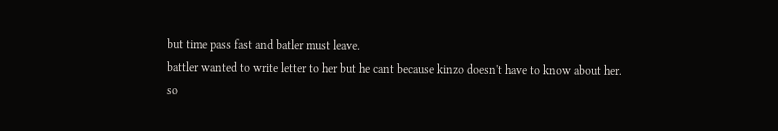but time pass fast and batler must leave.
battler wanted to write letter to her but he cant because kinzo doesn't have to know about her.
so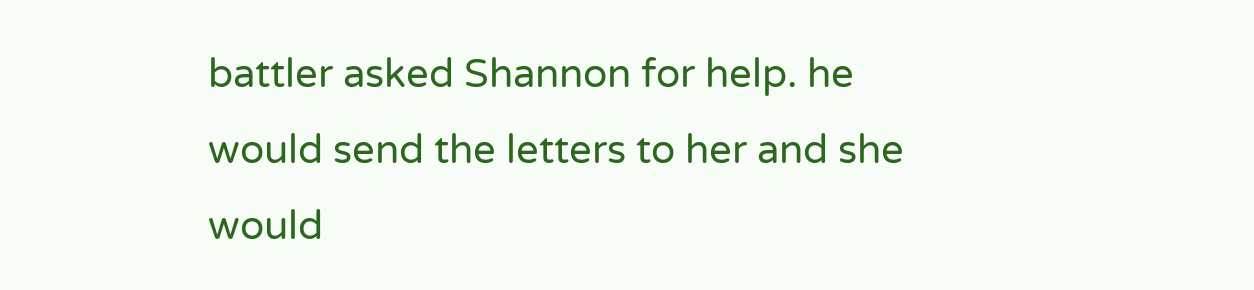battler asked Shannon for help. he would send the letters to her and she would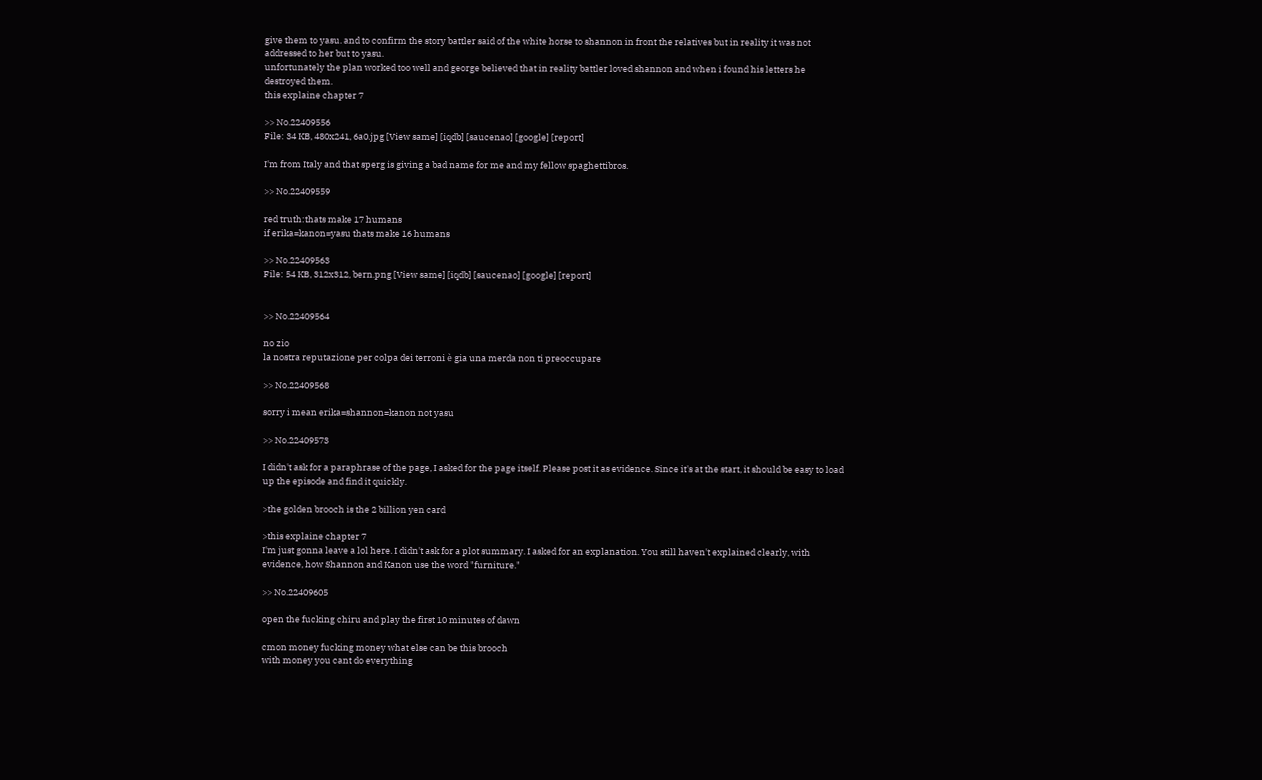give them to yasu. and to confirm the story battler said of the white horse to shannon in front the relatives but in reality it was not addressed to her but to yasu.
unfortunately the plan worked too well and george believed that in reality battler loved shannon and when i found his letters he destroyed them.
this explaine chapter 7

>> No.22409556
File: 34 KB, 480x241, 6a0.jpg [View same] [iqdb] [saucenao] [google] [report]

I'm from Italy and that sperg is giving a bad name for me and my fellow spaghettibros.

>> No.22409559

red truth:thats make 17 humans
if erika=kanon=yasu thats make 16 humans

>> No.22409563
File: 54 KB, 312x312, bern.png [View same] [iqdb] [saucenao] [google] [report]


>> No.22409564

no zio
la nostra reputazione per colpa dei terroni è gia una merda non ti preoccupare

>> No.22409568

sorry i mean erika=shannon=kanon not yasu

>> No.22409573

I didn't ask for a paraphrase of the page, I asked for the page itself. Please post it as evidence. Since it's at the start, it should be easy to load up the episode and find it quickly.

>the golden brooch is the 2 billion yen card

>this explaine chapter 7
I'm just gonna leave a lol here. I didn't ask for a plot summary. I asked for an explanation. You still haven't explained clearly, with evidence, how Shannon and Kanon use the word "furniture."

>> No.22409605

open the fucking chiru and play the first 10 minutes of dawn

cmon money fucking money what else can be this brooch
with money you cant do everything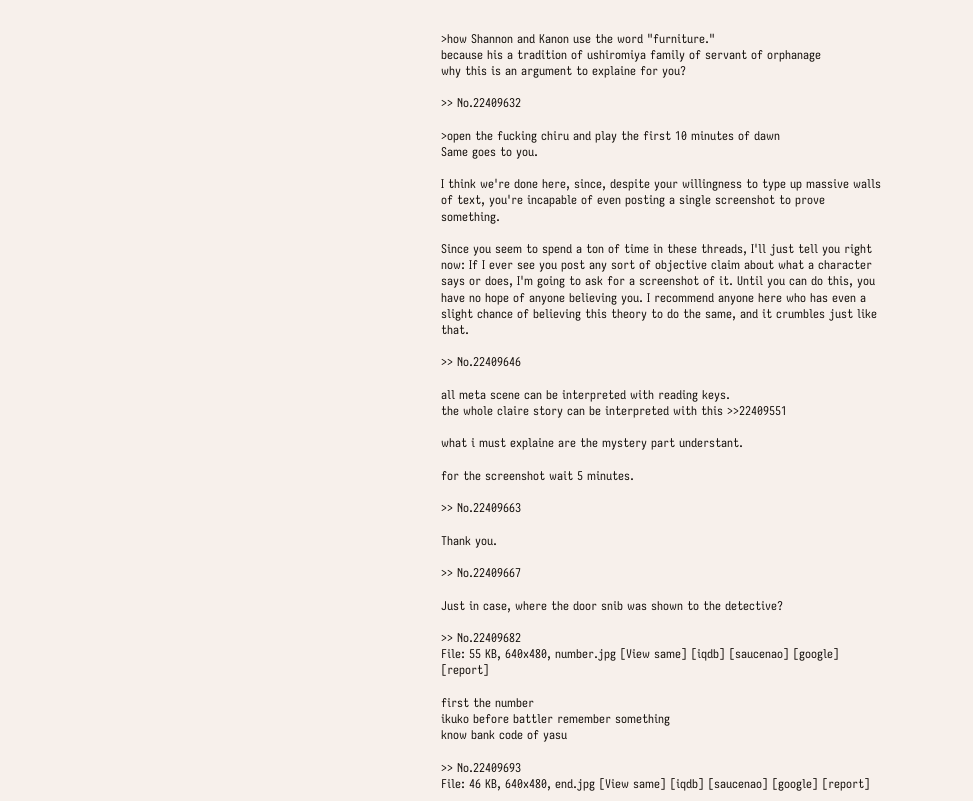>how Shannon and Kanon use the word "furniture."
because his a tradition of ushiromiya family of servant of orphanage
why this is an argument to explaine for you?

>> No.22409632

>open the fucking chiru and play the first 10 minutes of dawn
Same goes to you.

I think we're done here, since, despite your willingness to type up massive walls of text, you're incapable of even posting a single screenshot to prove something.

Since you seem to spend a ton of time in these threads, I'll just tell you right now: If I ever see you post any sort of objective claim about what a character says or does, I'm going to ask for a screenshot of it. Until you can do this, you have no hope of anyone believing you. I recommend anyone here who has even a slight chance of believing this theory to do the same, and it crumbles just like that.

>> No.22409646

all meta scene can be interpreted with reading keys.
the whole claire story can be interpreted with this >>22409551

what i must explaine are the mystery part understant.

for the screenshot wait 5 minutes.

>> No.22409663

Thank you.

>> No.22409667

Just in case, where the door snib was shown to the detective?

>> No.22409682
File: 55 KB, 640x480, number.jpg [View same] [iqdb] [saucenao] [google] [report]

first the number
ikuko before battler remember something
know bank code of yasu

>> No.22409693
File: 46 KB, 640x480, end.jpg [View same] [iqdb] [saucenao] [google] [report]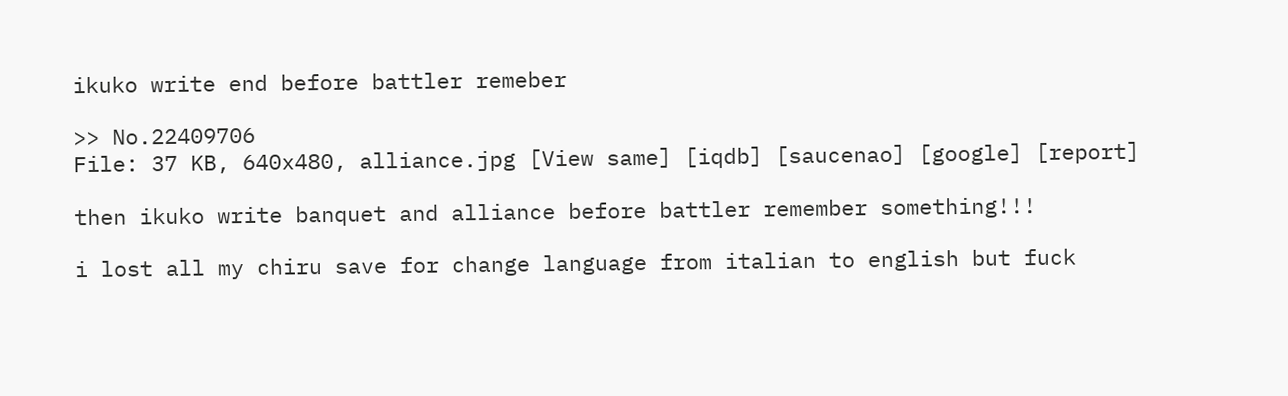ikuko write end before battler remeber

>> No.22409706
File: 37 KB, 640x480, alliance.jpg [View same] [iqdb] [saucenao] [google] [report]

then ikuko write banquet and alliance before battler remember something!!!

i lost all my chiru save for change language from italian to english but fuck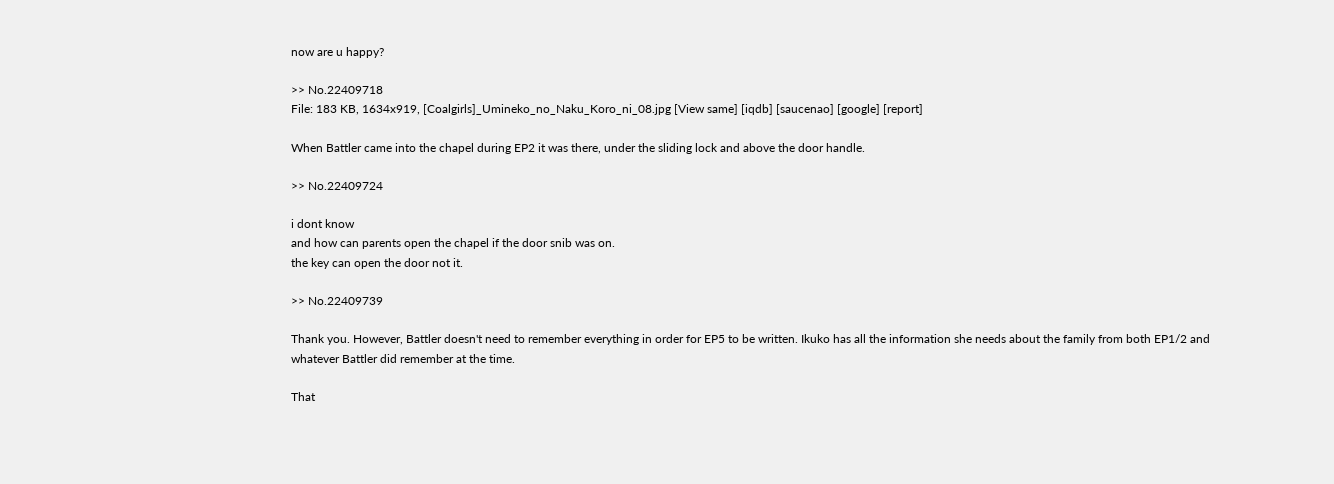now are u happy?

>> No.22409718
File: 183 KB, 1634x919, [Coalgirls]_Umineko_no_Naku_Koro_ni_08.jpg [View same] [iqdb] [saucenao] [google] [report]

When Battler came into the chapel during EP2 it was there, under the sliding lock and above the door handle.

>> No.22409724

i dont know
and how can parents open the chapel if the door snib was on.
the key can open the door not it.

>> No.22409739

Thank you. However, Battler doesn't need to remember everything in order for EP5 to be written. Ikuko has all the information she needs about the family from both EP1/2 and whatever Battler did remember at the time.

That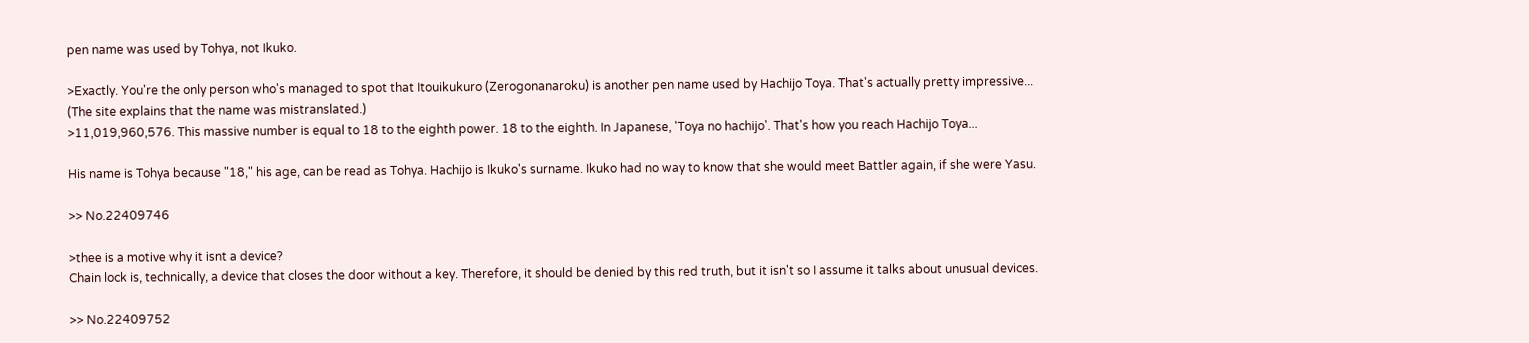pen name was used by Tohya, not Ikuko.

>Exactly. You're the only person who's managed to spot that Itouikukuro (Zerogonanaroku) is another pen name used by Hachijo Toya. That's actually pretty impressive...
(The site explains that the name was mistranslated.)
>11,019,960,576. This massive number is equal to 18 to the eighth power. 18 to the eighth. In Japanese, 'Toya no hachijo'. That's how you reach Hachijo Toya...

His name is Tohya because "18," his age, can be read as Tohya. Hachijo is Ikuko's surname. Ikuko had no way to know that she would meet Battler again, if she were Yasu.

>> No.22409746

>thee is a motive why it isnt a device?
Chain lock is, technically, a device that closes the door without a key. Therefore, it should be denied by this red truth, but it isn't so I assume it talks about unusual devices.

>> No.22409752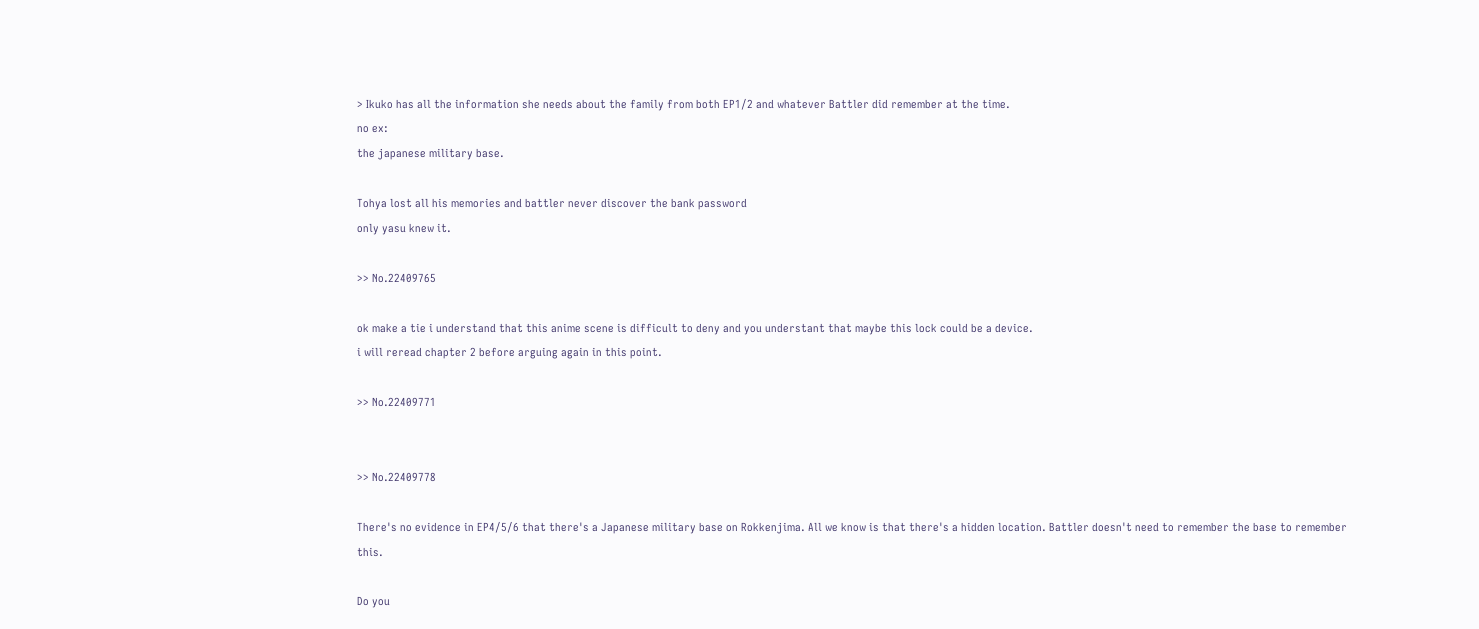> Ikuko has all the information she needs about the family from both EP1/2 and whatever Battler did remember at the time.
no ex:
the japanese military base.

Tohya lost all his memories and battler never discover the bank password
only yasu knew it.

>> No.22409765

ok make a tie i understand that this anime scene is difficult to deny and you understant that maybe this lock could be a device.
i will reread chapter 2 before arguing again in this point.

>> No.22409771


>> No.22409778

There's no evidence in EP4/5/6 that there's a Japanese military base on Rokkenjima. All we know is that there's a hidden location. Battler doesn't need to remember the base to remember this.

Do you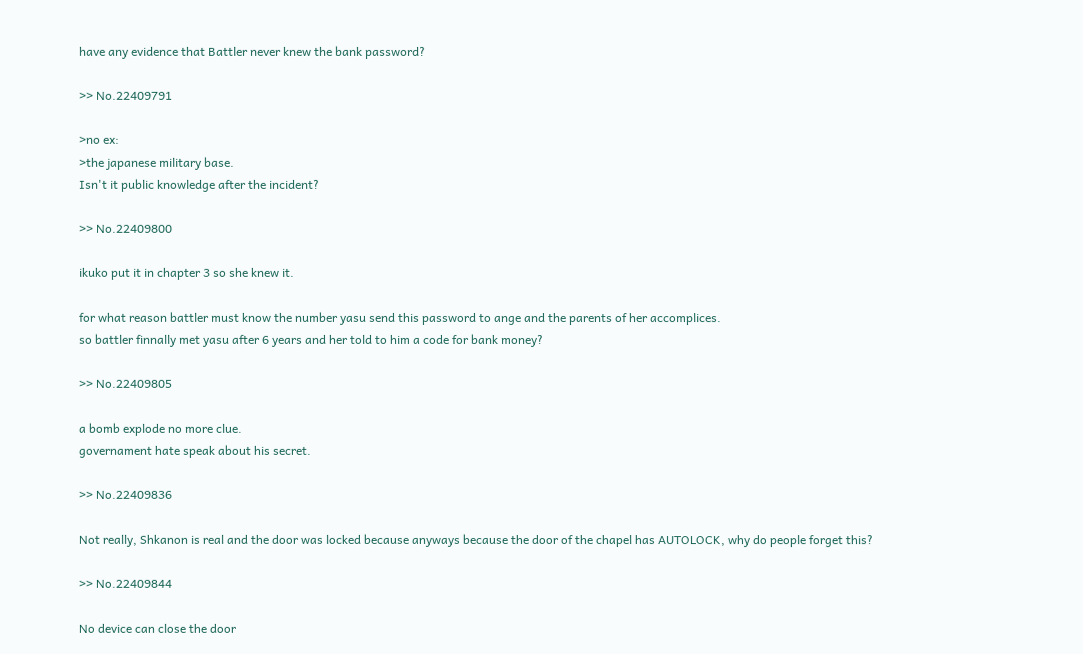have any evidence that Battler never knew the bank password?

>> No.22409791

>no ex:
>the japanese military base.
Isn't it public knowledge after the incident?

>> No.22409800

ikuko put it in chapter 3 so she knew it.

for what reason battler must know the number yasu send this password to ange and the parents of her accomplices.
so battler finnally met yasu after 6 years and her told to him a code for bank money?

>> No.22409805

a bomb explode no more clue.
governament hate speak about his secret.

>> No.22409836

Not really, Shkanon is real and the door was locked because anyways because the door of the chapel has AUTOLOCK, why do people forget this?

>> No.22409844

No device can close the door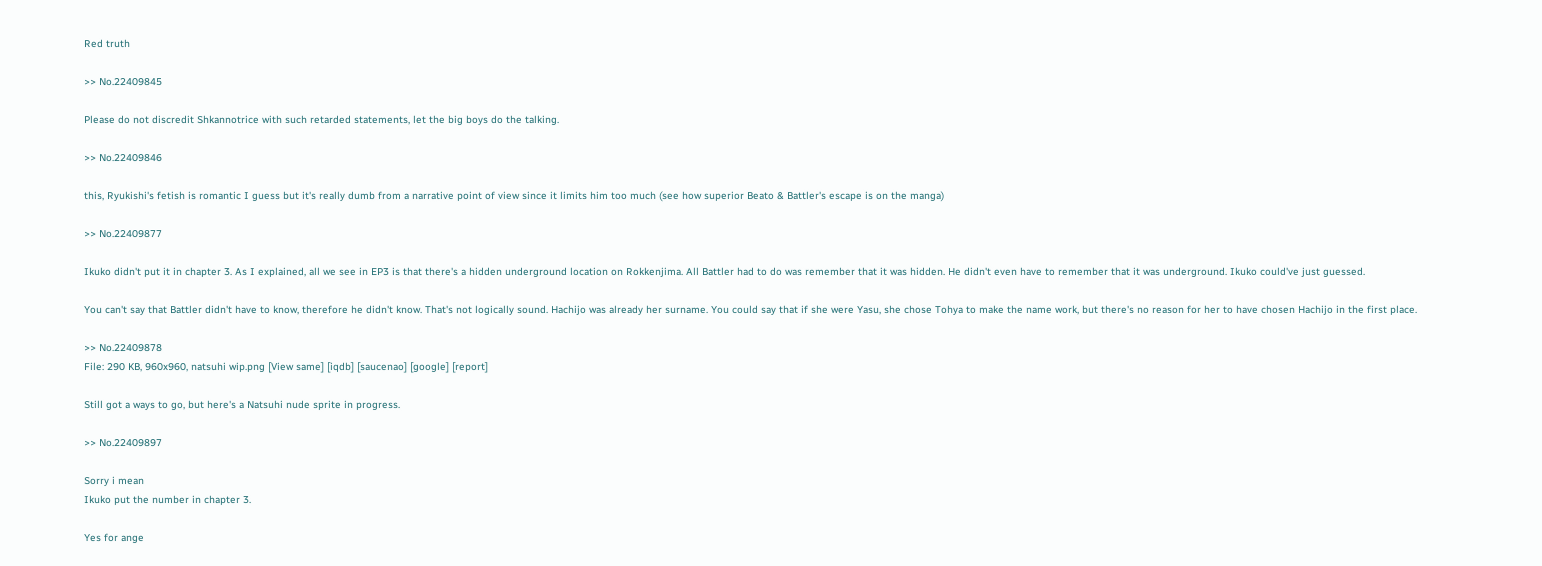Red truth

>> No.22409845

Please do not discredit Shkannotrice with such retarded statements, let the big boys do the talking.

>> No.22409846

this, Ryukishi's fetish is romantic I guess but it's really dumb from a narrative point of view since it limits him too much (see how superior Beato & Battler's escape is on the manga)

>> No.22409877

Ikuko didn't put it in chapter 3. As I explained, all we see in EP3 is that there's a hidden underground location on Rokkenjima. All Battler had to do was remember that it was hidden. He didn't even have to remember that it was underground. Ikuko could've just guessed.

You can't say that Battler didn't have to know, therefore he didn't know. That's not logically sound. Hachijo was already her surname. You could say that if she were Yasu, she chose Tohya to make the name work, but there's no reason for her to have chosen Hachijo in the first place.

>> No.22409878
File: 290 KB, 960x960, natsuhi wip.png [View same] [iqdb] [saucenao] [google] [report]

Still got a ways to go, but here's a Natsuhi nude sprite in progress.

>> No.22409897

Sorry i mean
Ikuko put the number in chapter 3.

Yes for ange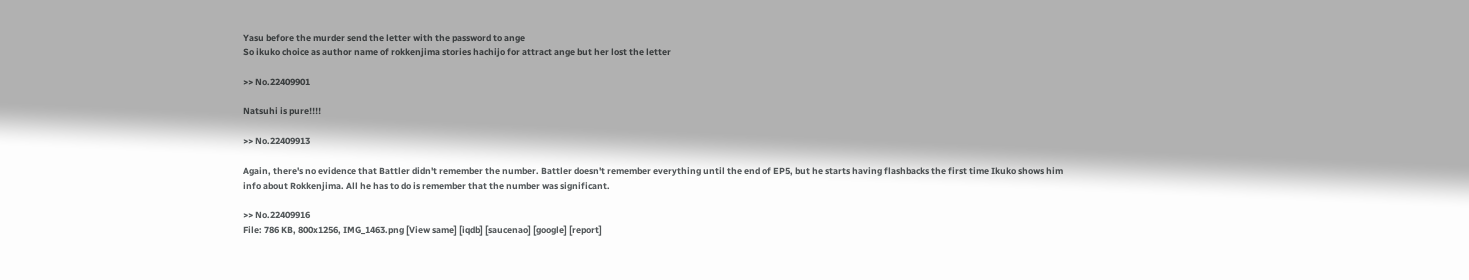Yasu before the murder send the letter with the password to ange
So ikuko choice as author name of rokkenjima stories hachijo for attract ange but her lost the letter

>> No.22409901

Natsuhi is pure!!!!

>> No.22409913

Again, there's no evidence that Battler didn't remember the number. Battler doesn't remember everything until the end of EP5, but he starts having flashbacks the first time Ikuko shows him info about Rokkenjima. All he has to do is remember that the number was significant.

>> No.22409916
File: 786 KB, 800x1256, IMG_1463.png [View same] [iqdb] [saucenao] [google] [report]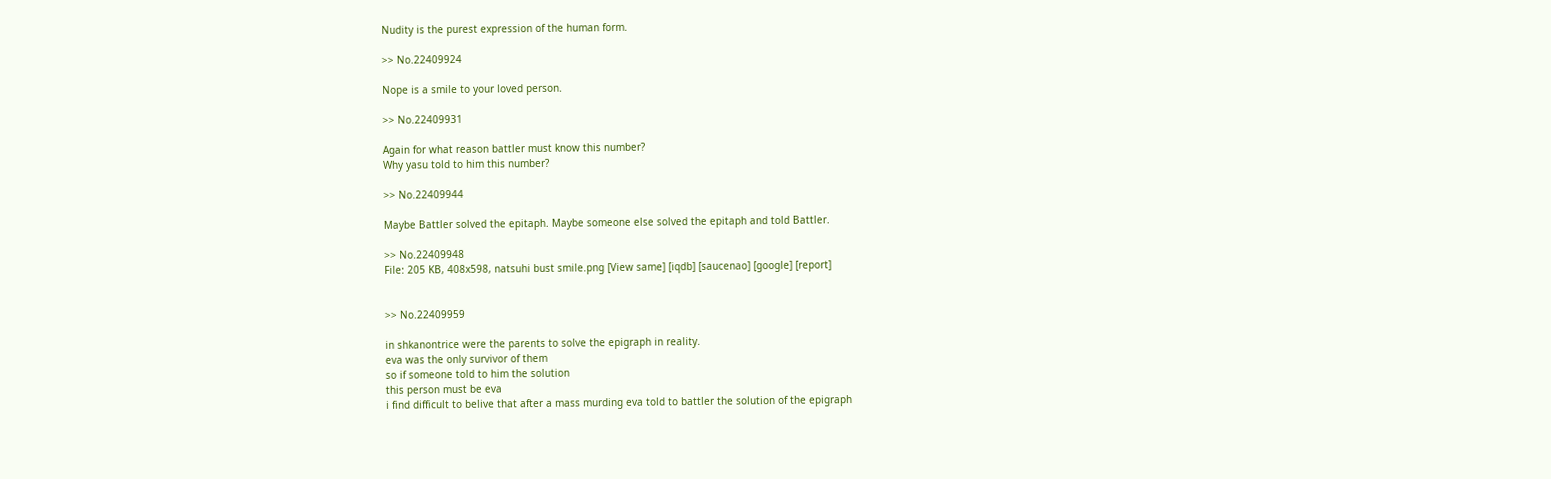Nudity is the purest expression of the human form.

>> No.22409924

Nope is a smile to your loved person.

>> No.22409931

Again for what reason battler must know this number?
Why yasu told to him this number?

>> No.22409944

Maybe Battler solved the epitaph. Maybe someone else solved the epitaph and told Battler.

>> No.22409948
File: 205 KB, 408x598, natsuhi bust smile.png [View same] [iqdb] [saucenao] [google] [report]


>> No.22409959

in shkanontrice were the parents to solve the epigraph in reality.
eva was the only survivor of them
so if someone told to him the solution
this person must be eva
i find difficult to belive that after a mass murding eva told to battler the solution of the epigraph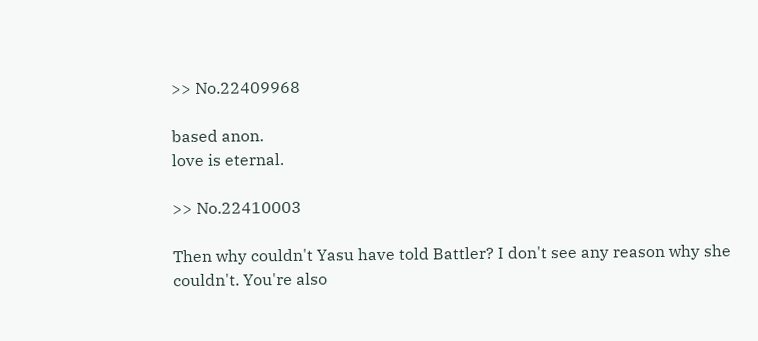>> No.22409968

based anon.
love is eternal.

>> No.22410003

Then why couldn't Yasu have told Battler? I don't see any reason why she couldn't. You're also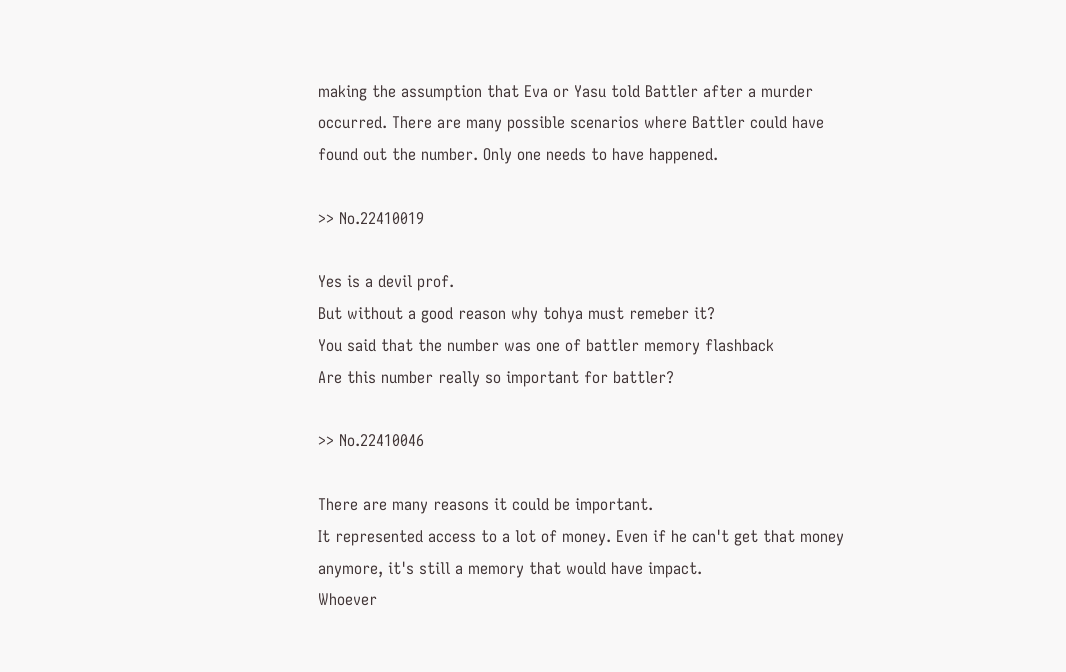making the assumption that Eva or Yasu told Battler after a murder occurred. There are many possible scenarios where Battler could have found out the number. Only one needs to have happened.

>> No.22410019

Yes is a devil prof.
But without a good reason why tohya must remeber it?
You said that the number was one of battler memory flashback
Are this number really so important for battler?

>> No.22410046

There are many reasons it could be important.
It represented access to a lot of money. Even if he can't get that money anymore, it's still a memory that would have impact.
Whoever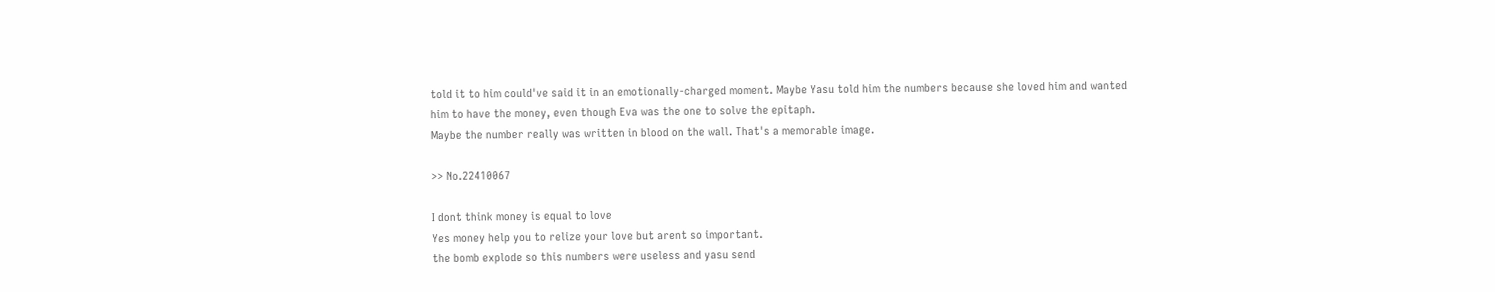told it to him could've said it in an emotionally-charged moment. Maybe Yasu told him the numbers because she loved him and wanted him to have the money, even though Eva was the one to solve the epitaph.
Maybe the number really was written in blood on the wall. That's a memorable image.

>> No.22410067

I dont think money is equal to love
Yes money help you to relize your love but arent so important.
the bomb explode so this numbers were useless and yasu send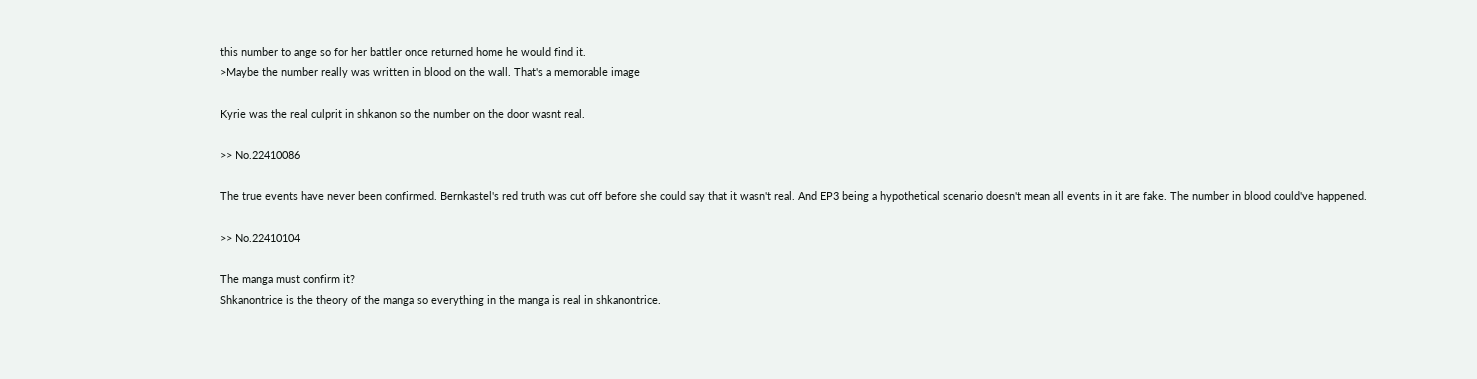this number to ange so for her battler once returned home he would find it.
>Maybe the number really was written in blood on the wall. That's a memorable image

Kyrie was the real culprit in shkanon so the number on the door wasnt real.

>> No.22410086

The true events have never been confirmed. Bernkastel's red truth was cut off before she could say that it wasn't real. And EP3 being a hypothetical scenario doesn't mean all events in it are fake. The number in blood could've happened.

>> No.22410104

The manga must confirm it?
Shkanontrice is the theory of the manga so everything in the manga is real in shkanontrice.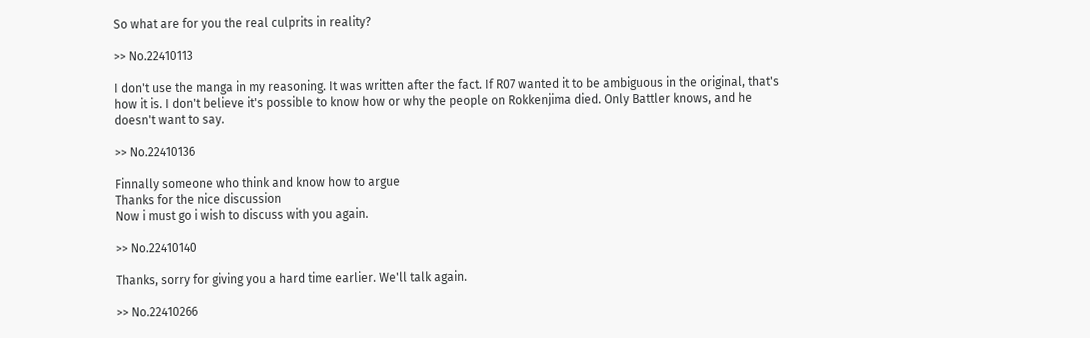So what are for you the real culprits in reality?

>> No.22410113

I don't use the manga in my reasoning. It was written after the fact. If R07 wanted it to be ambiguous in the original, that's how it is. I don't believe it's possible to know how or why the people on Rokkenjima died. Only Battler knows, and he doesn't want to say.

>> No.22410136

Finnally someone who think and know how to argue
Thanks for the nice discussion
Now i must go i wish to discuss with you again.

>> No.22410140

Thanks, sorry for giving you a hard time earlier. We'll talk again.

>> No.22410266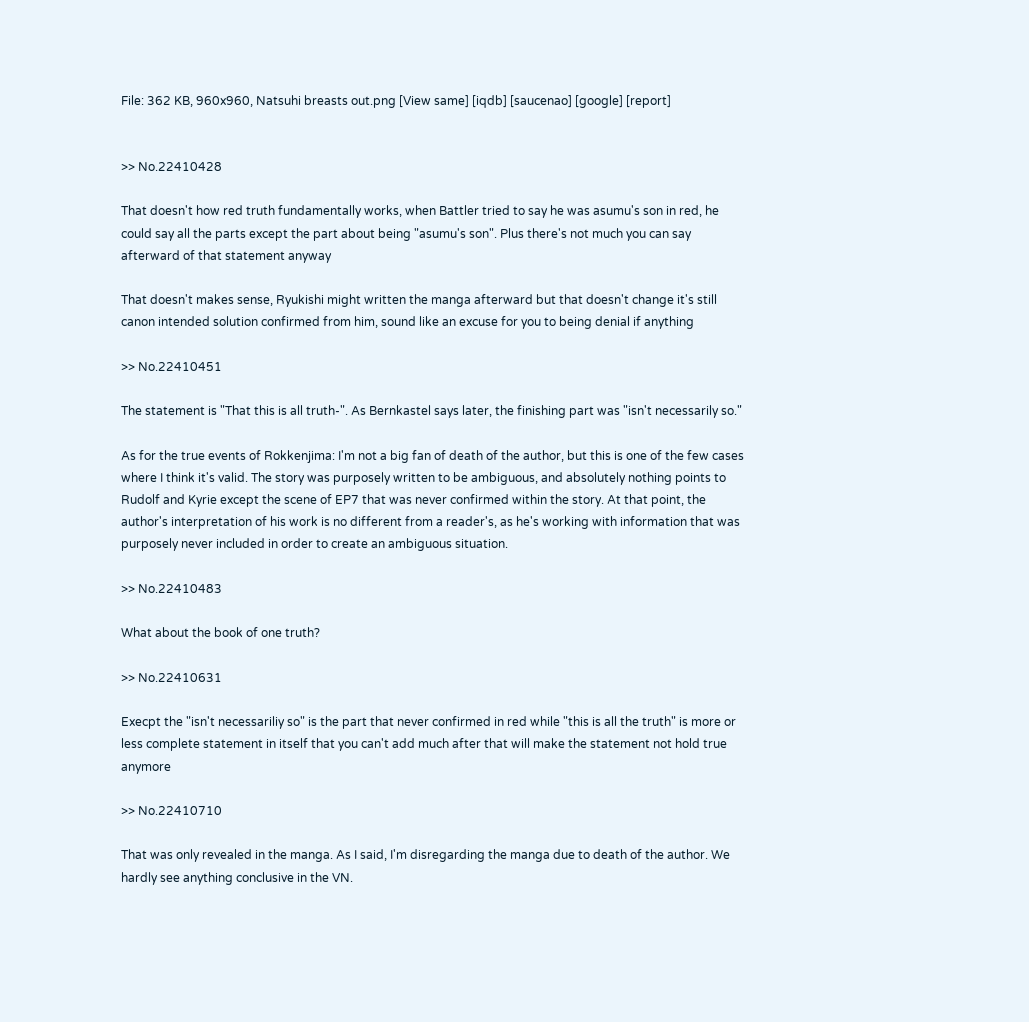File: 362 KB, 960x960, Natsuhi breasts out.png [View same] [iqdb] [saucenao] [google] [report]


>> No.22410428

That doesn't how red truth fundamentally works, when Battler tried to say he was asumu's son in red, he could say all the parts except the part about being "asumu's son". Plus there's not much you can say afterward of that statement anyway

That doesn't makes sense, Ryukishi might written the manga afterward but that doesn't change it's still canon intended solution confirmed from him, sound like an excuse for you to being denial if anything

>> No.22410451

The statement is "That this is all truth-". As Bernkastel says later, the finishing part was "isn't necessarily so."

As for the true events of Rokkenjima: I'm not a big fan of death of the author, but this is one of the few cases where I think it's valid. The story was purposely written to be ambiguous, and absolutely nothing points to Rudolf and Kyrie except the scene of EP7 that was never confirmed within the story. At that point, the author's interpretation of his work is no different from a reader's, as he's working with information that was purposely never included in order to create an ambiguous situation.

>> No.22410483

What about the book of one truth?

>> No.22410631

Execpt the "isn't necessariliy so" is the part that never confirmed in red while "this is all the truth" is more or less complete statement in itself that you can't add much after that will make the statement not hold true anymore

>> No.22410710

That was only revealed in the manga. As I said, I'm disregarding the manga due to death of the author. We hardly see anything conclusive in the VN.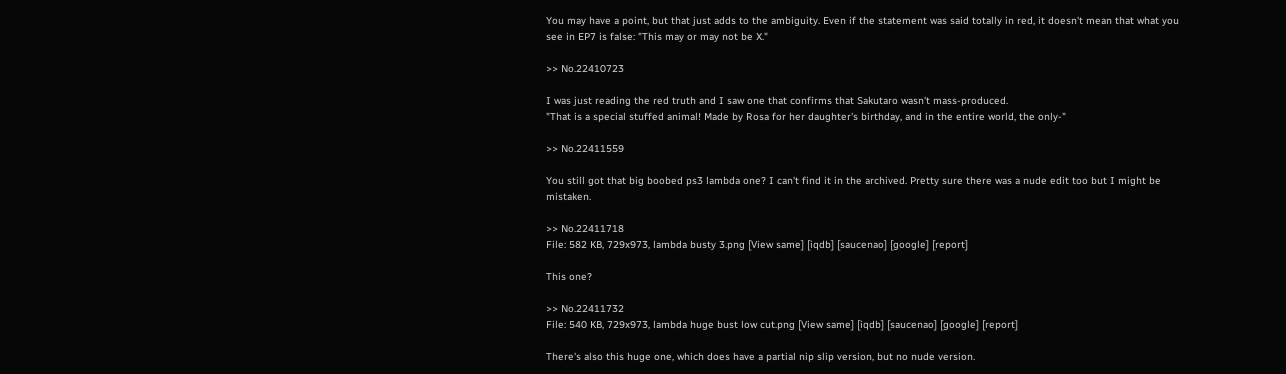You may have a point, but that just adds to the ambiguity. Even if the statement was said totally in red, it doesn't mean that what you see in EP7 is false: "This may or may not be X."

>> No.22410723

I was just reading the red truth and I saw one that confirms that Sakutaro wasn't mass-produced.
"That is a special stuffed animal! Made by Rosa for her daughter's birthday, and in the entire world, the only-"

>> No.22411559

You still got that big boobed ps3 lambda one? I can't find it in the archived. Pretty sure there was a nude edit too but I might be mistaken.

>> No.22411718
File: 582 KB, 729x973, lambda busty 3.png [View same] [iqdb] [saucenao] [google] [report]

This one?

>> No.22411732
File: 540 KB, 729x973, lambda huge bust low cut.png [View same] [iqdb] [saucenao] [google] [report]

There's also this huge one, which does have a partial nip slip version, but no nude version.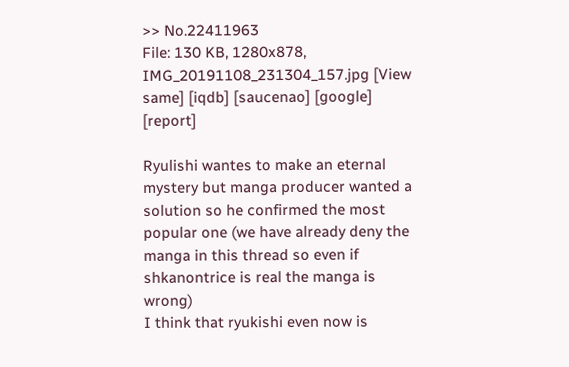>> No.22411963
File: 130 KB, 1280x878, IMG_20191108_231304_157.jpg [View same] [iqdb] [saucenao] [google] [report]

Ryulishi wantes to make an eternal mystery but manga producer wanted a solution so he confirmed the most popular one (we have already deny the manga in this thread so even if shkanontrice is real the manga is wrong)
I think that ryukishi even now is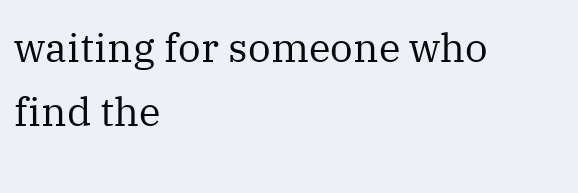waiting for someone who find the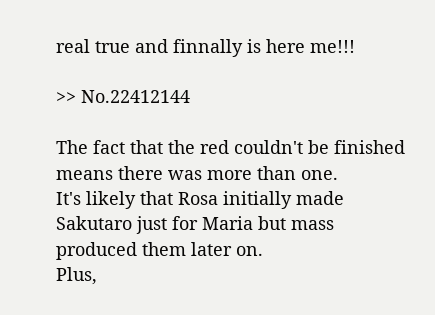real true and finnally is here me!!!

>> No.22412144

The fact that the red couldn't be finished means there was more than one.
It's likely that Rosa initially made Sakutaro just for Maria but mass produced them later on.
Plus,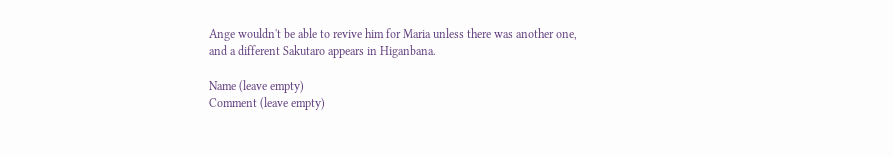Ange wouldn't be able to revive him for Maria unless there was another one, and a different Sakutaro appears in Higanbana.

Name (leave empty)
Comment (leave empty)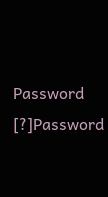Password [?]Password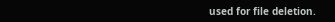used for file deletion.